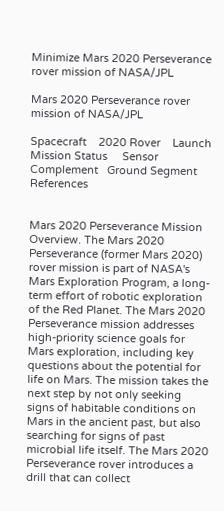Minimize Mars 2020 Perseverance rover mission of NASA/JPL

Mars 2020 Perseverance rover mission of NASA/JPL

Spacecraft    2020 Rover    Launch    Mission Status     Sensor Complement   Ground Segment   References


Mars 2020 Perseverance Mission Overview. The Mars 2020 Perseverance (former Mars 2020) rover mission is part of NASA's Mars Exploration Program, a long-term effort of robotic exploration of the Red Planet. The Mars 2020 Perseverance mission addresses high-priority science goals for Mars exploration, including key questions about the potential for life on Mars. The mission takes the next step by not only seeking signs of habitable conditions on Mars in the ancient past, but also searching for signs of past microbial life itself. The Mars 2020 Perseverance rover introduces a drill that can collect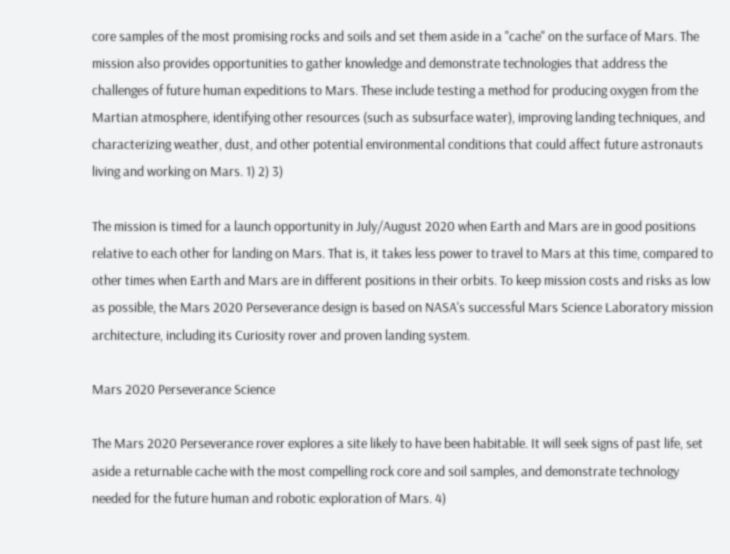core samples of the most promising rocks and soils and set them aside in a "cache" on the surface of Mars. The mission also provides opportunities to gather knowledge and demonstrate technologies that address the challenges of future human expeditions to Mars. These include testing a method for producing oxygen from the Martian atmosphere, identifying other resources (such as subsurface water), improving landing techniques, and characterizing weather, dust, and other potential environmental conditions that could affect future astronauts living and working on Mars. 1) 2) 3)

The mission is timed for a launch opportunity in July/August 2020 when Earth and Mars are in good positions relative to each other for landing on Mars. That is, it takes less power to travel to Mars at this time, compared to other times when Earth and Mars are in different positions in their orbits. To keep mission costs and risks as low as possible, the Mars 2020 Perseverance design is based on NASA's successful Mars Science Laboratory mission architecture, including its Curiosity rover and proven landing system.

Mars 2020 Perseverance Science

The Mars 2020 Perseverance rover explores a site likely to have been habitable. It will seek signs of past life, set aside a returnable cache with the most compelling rock core and soil samples, and demonstrate technology needed for the future human and robotic exploration of Mars. 4)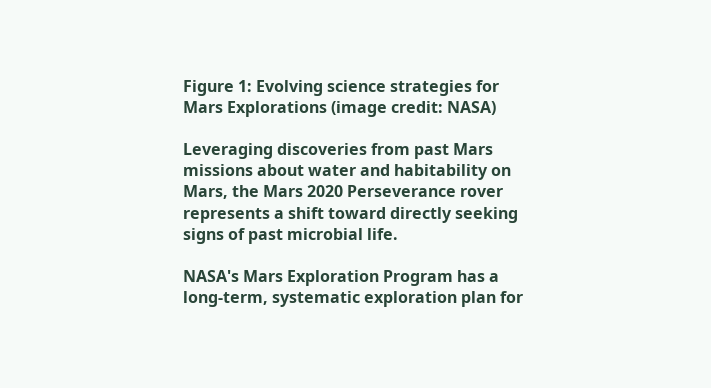Figure 1: Evolving science strategies for Mars Explorations (image credit: NASA)

Leveraging discoveries from past Mars missions about water and habitability on Mars, the Mars 2020 Perseverance rover represents a shift toward directly seeking signs of past microbial life.

NASA's Mars Exploration Program has a long-term, systematic exploration plan for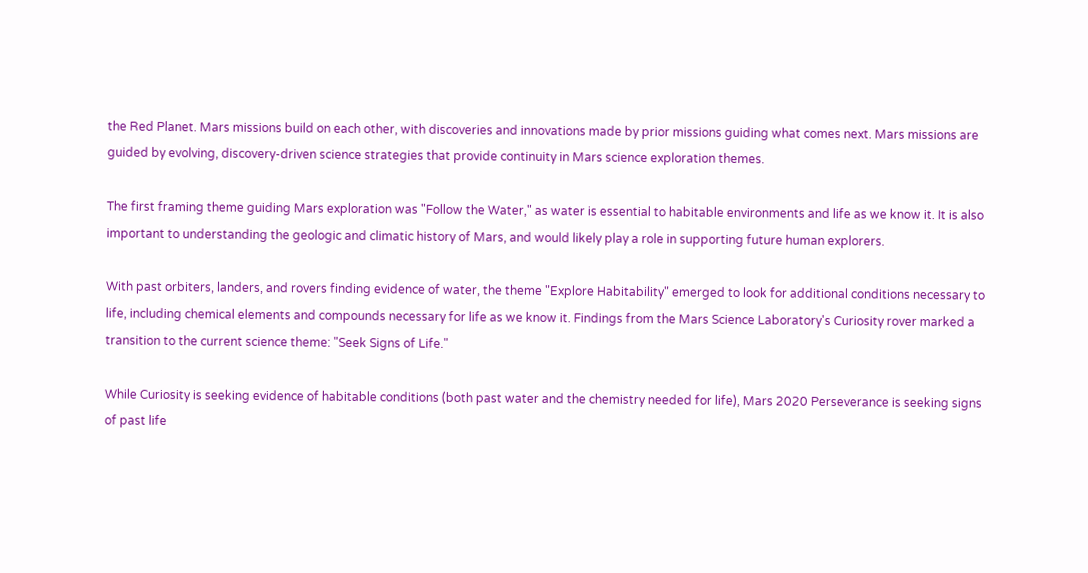the Red Planet. Mars missions build on each other, with discoveries and innovations made by prior missions guiding what comes next. Mars missions are guided by evolving, discovery-driven science strategies that provide continuity in Mars science exploration themes.

The first framing theme guiding Mars exploration was "Follow the Water," as water is essential to habitable environments and life as we know it. It is also important to understanding the geologic and climatic history of Mars, and would likely play a role in supporting future human explorers.

With past orbiters, landers, and rovers finding evidence of water, the theme "Explore Habitability" emerged to look for additional conditions necessary to life, including chemical elements and compounds necessary for life as we know it. Findings from the Mars Science Laboratory's Curiosity rover marked a transition to the current science theme: "Seek Signs of Life."

While Curiosity is seeking evidence of habitable conditions (both past water and the chemistry needed for life), Mars 2020 Perseverance is seeking signs of past life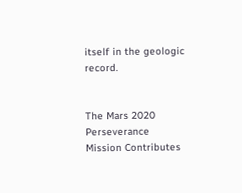itself in the geologic record.


The Mars 2020 Perseverance Mission Contributes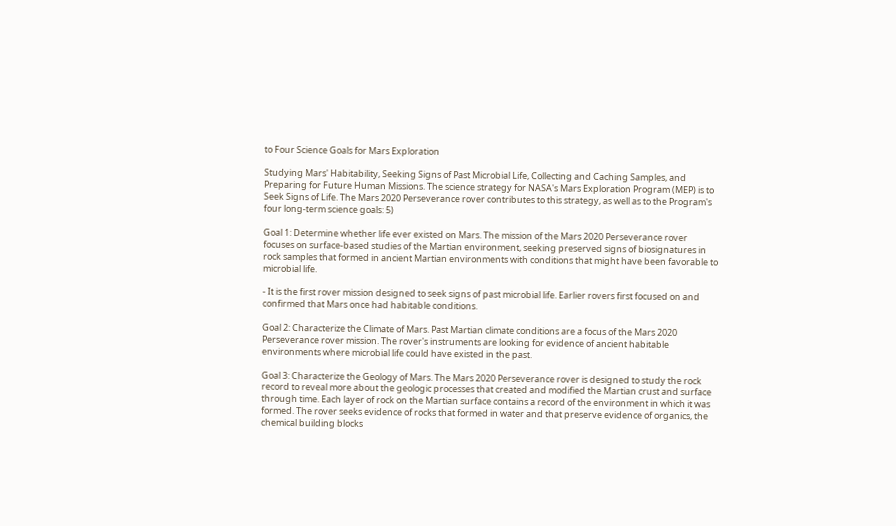to Four Science Goals for Mars Exploration

Studying Mars' Habitability, Seeking Signs of Past Microbial Life, Collecting and Caching Samples, and Preparing for Future Human Missions. The science strategy for NASA's Mars Exploration Program (MEP) is to Seek Signs of Life. The Mars 2020 Perseverance rover contributes to this strategy, as well as to the Program's four long-term science goals: 5)

Goal 1: Determine whether life ever existed on Mars. The mission of the Mars 2020 Perseverance rover focuses on surface-based studies of the Martian environment, seeking preserved signs of biosignatures in rock samples that formed in ancient Martian environments with conditions that might have been favorable to microbial life.

- It is the first rover mission designed to seek signs of past microbial life. Earlier rovers first focused on and confirmed that Mars once had habitable conditions.

Goal 2: Characterize the Climate of Mars. Past Martian climate conditions are a focus of the Mars 2020 Perseverance rover mission. The rover's instruments are looking for evidence of ancient habitable environments where microbial life could have existed in the past.

Goal 3: Characterize the Geology of Mars. The Mars 2020 Perseverance rover is designed to study the rock record to reveal more about the geologic processes that created and modified the Martian crust and surface through time. Each layer of rock on the Martian surface contains a record of the environment in which it was formed. The rover seeks evidence of rocks that formed in water and that preserve evidence of organics, the chemical building blocks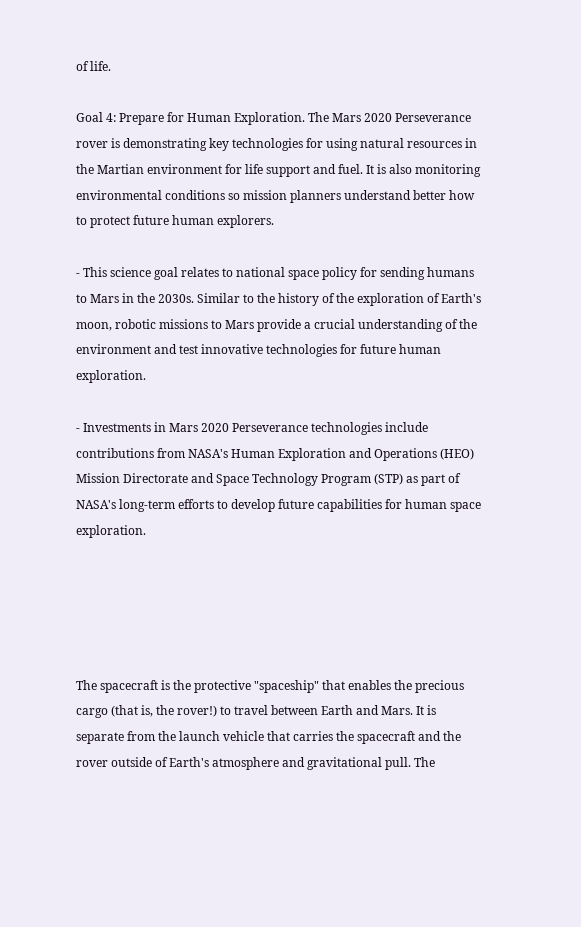of life.

Goal 4: Prepare for Human Exploration. The Mars 2020 Perseverance rover is demonstrating key technologies for using natural resources in the Martian environment for life support and fuel. It is also monitoring environmental conditions so mission planners understand better how to protect future human explorers.

- This science goal relates to national space policy for sending humans to Mars in the 2030s. Similar to the history of the exploration of Earth's moon, robotic missions to Mars provide a crucial understanding of the environment and test innovative technologies for future human exploration.

- Investments in Mars 2020 Perseverance technologies include contributions from NASA's Human Exploration and Operations (HEO) Mission Directorate and Space Technology Program (STP) as part of NASA's long-term efforts to develop future capabilities for human space exploration.





The spacecraft is the protective "spaceship" that enables the precious cargo (that is, the rover!) to travel between Earth and Mars. It is separate from the launch vehicle that carries the spacecraft and the rover outside of Earth's atmosphere and gravitational pull. The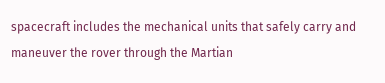spacecraft includes the mechanical units that safely carry and maneuver the rover through the Martian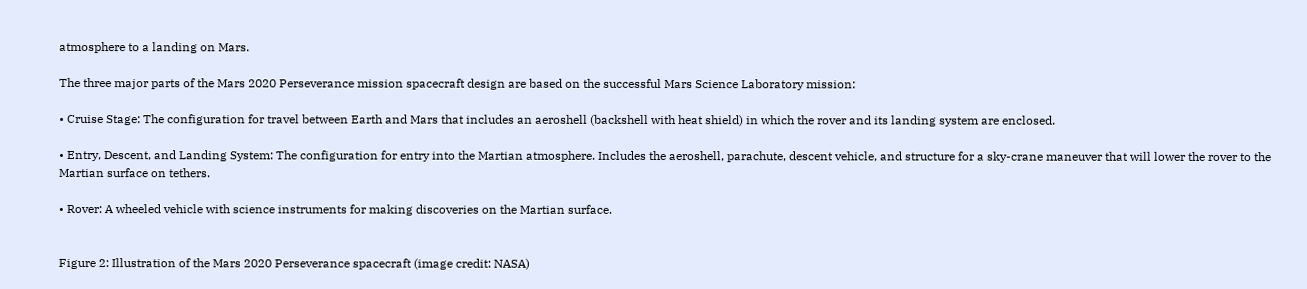atmosphere to a landing on Mars.

The three major parts of the Mars 2020 Perseverance mission spacecraft design are based on the successful Mars Science Laboratory mission:

• Cruise Stage: The configuration for travel between Earth and Mars that includes an aeroshell (backshell with heat shield) in which the rover and its landing system are enclosed.

• Entry, Descent, and Landing System: The configuration for entry into the Martian atmosphere. Includes the aeroshell, parachute, descent vehicle, and structure for a sky-crane maneuver that will lower the rover to the Martian surface on tethers.

• Rover: A wheeled vehicle with science instruments for making discoveries on the Martian surface.


Figure 2: Illustration of the Mars 2020 Perseverance spacecraft (image credit: NASA)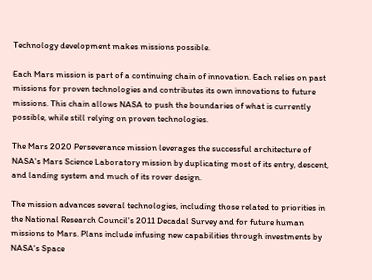Technology development makes missions possible.

Each Mars mission is part of a continuing chain of innovation. Each relies on past missions for proven technologies and contributes its own innovations to future missions. This chain allows NASA to push the boundaries of what is currently possible, while still relying on proven technologies.

The Mars 2020 Perseverance mission leverages the successful architecture of NASA's Mars Science Laboratory mission by duplicating most of its entry, descent, and landing system and much of its rover design.

The mission advances several technologies, including those related to priorities in the National Research Council's 2011 Decadal Survey and for future human missions to Mars. Plans include infusing new capabilities through investments by NASA's Space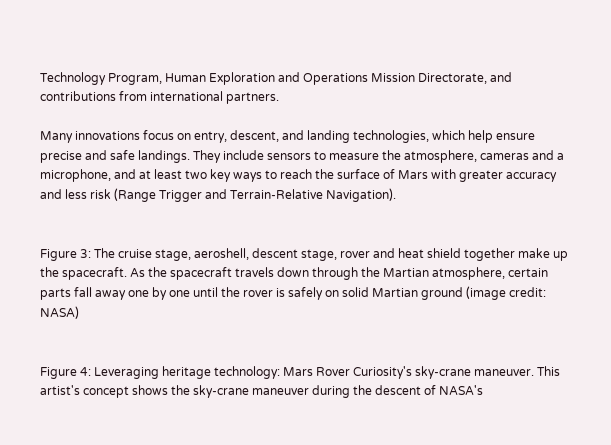Technology Program, Human Exploration and Operations Mission Directorate, and contributions from international partners.

Many innovations focus on entry, descent, and landing technologies, which help ensure precise and safe landings. They include sensors to measure the atmosphere, cameras and a microphone, and at least two key ways to reach the surface of Mars with greater accuracy and less risk (Range Trigger and Terrain-Relative Navigation).


Figure 3: The cruise stage, aeroshell, descent stage, rover and heat shield together make up the spacecraft. As the spacecraft travels down through the Martian atmosphere, certain parts fall away one by one until the rover is safely on solid Martian ground (image credit: NASA)


Figure 4: Leveraging heritage technology: Mars Rover Curiosity's sky-crane maneuver. This artist's concept shows the sky-crane maneuver during the descent of NASA's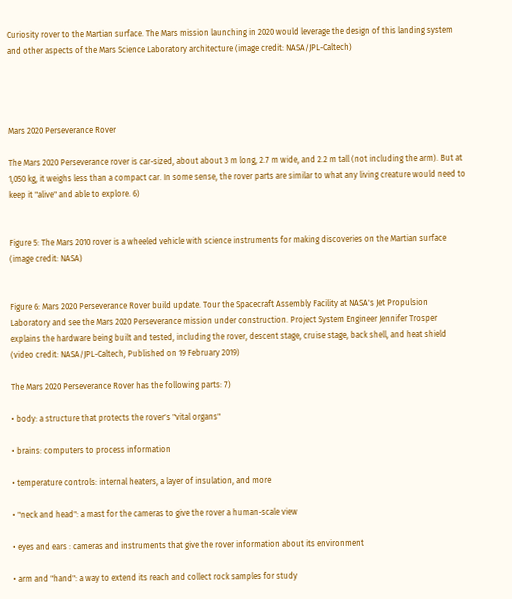Curiosity rover to the Martian surface. The Mars mission launching in 2020 would leverage the design of this landing system and other aspects of the Mars Science Laboratory architecture (image credit: NASA/JPL-Caltech)




Mars 2020 Perseverance Rover

The Mars 2020 Perseverance rover is car-sized, about about 3 m long, 2.7 m wide, and 2.2 m tall (not including the arm). But at 1,050 kg, it weighs less than a compact car. In some sense, the rover parts are similar to what any living creature would need to keep it "alive" and able to explore. 6)


Figure 5: The Mars 2010 rover is a wheeled vehicle with science instruments for making discoveries on the Martian surface (image credit: NASA)


Figure 6: Mars 2020 Perseverance Rover build update. Tour the Spacecraft Assembly Facility at NASA's Jet Propulsion Laboratory and see the Mars 2020 Perseverance mission under construction. Project System Engineer Jennifer Trosper explains the hardware being built and tested, including the rover, descent stage, cruise stage, back shell, and heat shield (video credit: NASA/JPL-Caltech, Published on 19 February 2019)

The Mars 2020 Perseverance Rover has the following parts: 7)

• body: a structure that protects the rover's "vital organs"

• brains: computers to process information

• temperature controls: internal heaters, a layer of insulation, and more

• "neck and head": a mast for the cameras to give the rover a human-scale view

• eyes and ears : cameras and instruments that give the rover information about its environment

• arm and "hand": a way to extend its reach and collect rock samples for study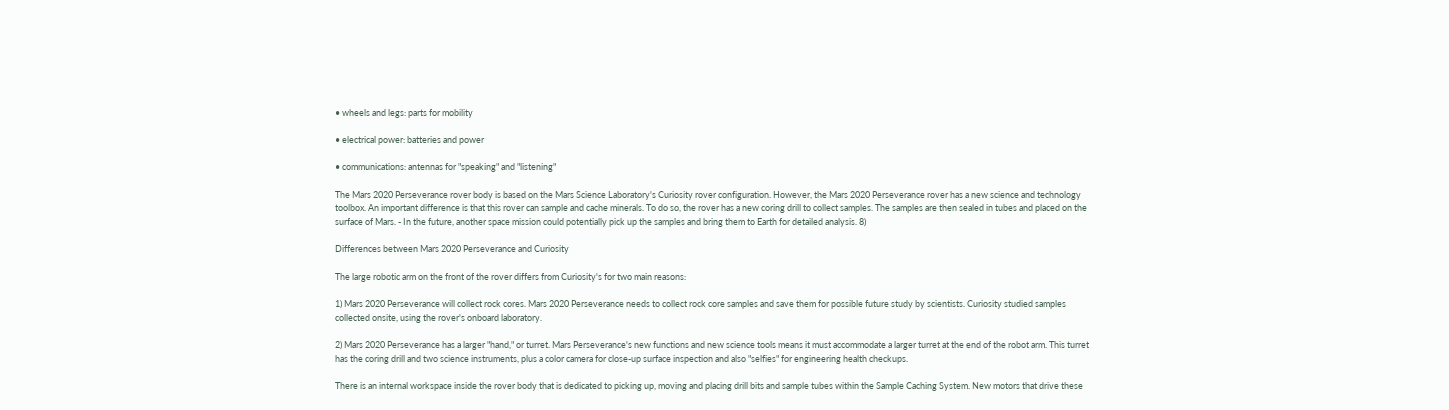• wheels and legs: parts for mobility

• electrical power: batteries and power

• communications: antennas for "speaking" and "listening"

The Mars 2020 Perseverance rover body is based on the Mars Science Laboratory's Curiosity rover configuration. However, the Mars 2020 Perseverance rover has a new science and technology toolbox. An important difference is that this rover can sample and cache minerals. To do so, the rover has a new coring drill to collect samples. The samples are then sealed in tubes and placed on the surface of Mars. - In the future, another space mission could potentially pick up the samples and bring them to Earth for detailed analysis. 8)

Differences between Mars 2020 Perseverance and Curiosity

The large robotic arm on the front of the rover differs from Curiosity's for two main reasons:

1) Mars 2020 Perseverance will collect rock cores. Mars 2020 Perseverance needs to collect rock core samples and save them for possible future study by scientists. Curiosity studied samples collected onsite, using the rover's onboard laboratory.

2) Mars 2020 Perseverance has a larger "hand," or turret. Mars Perseverance's new functions and new science tools means it must accommodate a larger turret at the end of the robot arm. This turret has the coring drill and two science instruments, plus a color camera for close-up surface inspection and also "selfies" for engineering health checkups.

There is an internal workspace inside the rover body that is dedicated to picking up, moving and placing drill bits and sample tubes within the Sample Caching System. New motors that drive these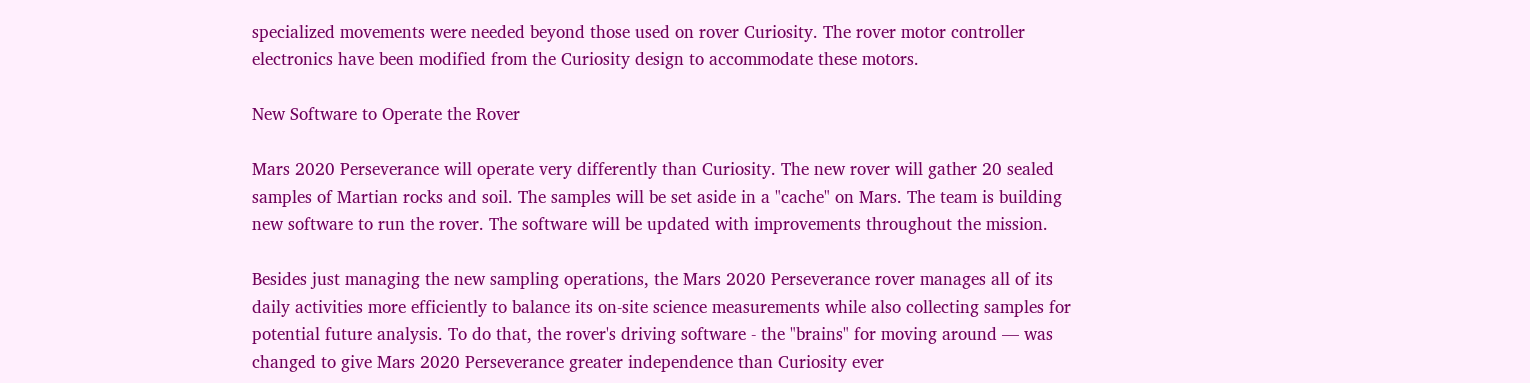specialized movements were needed beyond those used on rover Curiosity. The rover motor controller electronics have been modified from the Curiosity design to accommodate these motors.

New Software to Operate the Rover

Mars 2020 Perseverance will operate very differently than Curiosity. The new rover will gather 20 sealed samples of Martian rocks and soil. The samples will be set aside in a "cache" on Mars. The team is building new software to run the rover. The software will be updated with improvements throughout the mission.

Besides just managing the new sampling operations, the Mars 2020 Perseverance rover manages all of its daily activities more efficiently to balance its on-site science measurements while also collecting samples for potential future analysis. To do that, the rover's driving software - the "brains" for moving around — was changed to give Mars 2020 Perseverance greater independence than Curiosity ever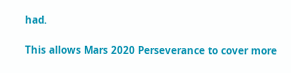had.

This allows Mars 2020 Perseverance to cover more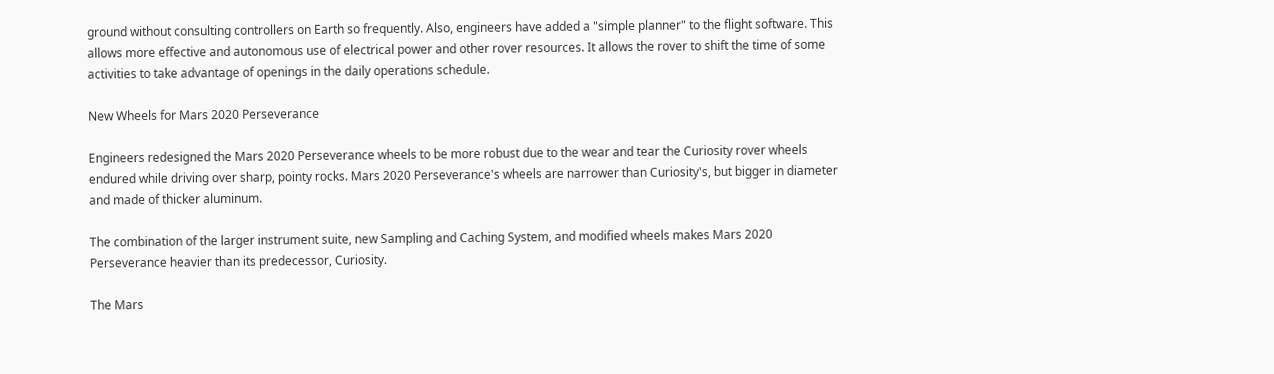ground without consulting controllers on Earth so frequently. Also, engineers have added a "simple planner" to the flight software. This allows more effective and autonomous use of electrical power and other rover resources. It allows the rover to shift the time of some activities to take advantage of openings in the daily operations schedule.

New Wheels for Mars 2020 Perseverance

Engineers redesigned the Mars 2020 Perseverance wheels to be more robust due to the wear and tear the Curiosity rover wheels endured while driving over sharp, pointy rocks. Mars 2020 Perseverance's wheels are narrower than Curiosity's, but bigger in diameter and made of thicker aluminum.

The combination of the larger instrument suite, new Sampling and Caching System, and modified wheels makes Mars 2020 Perseverance heavier than its predecessor, Curiosity.

The Mars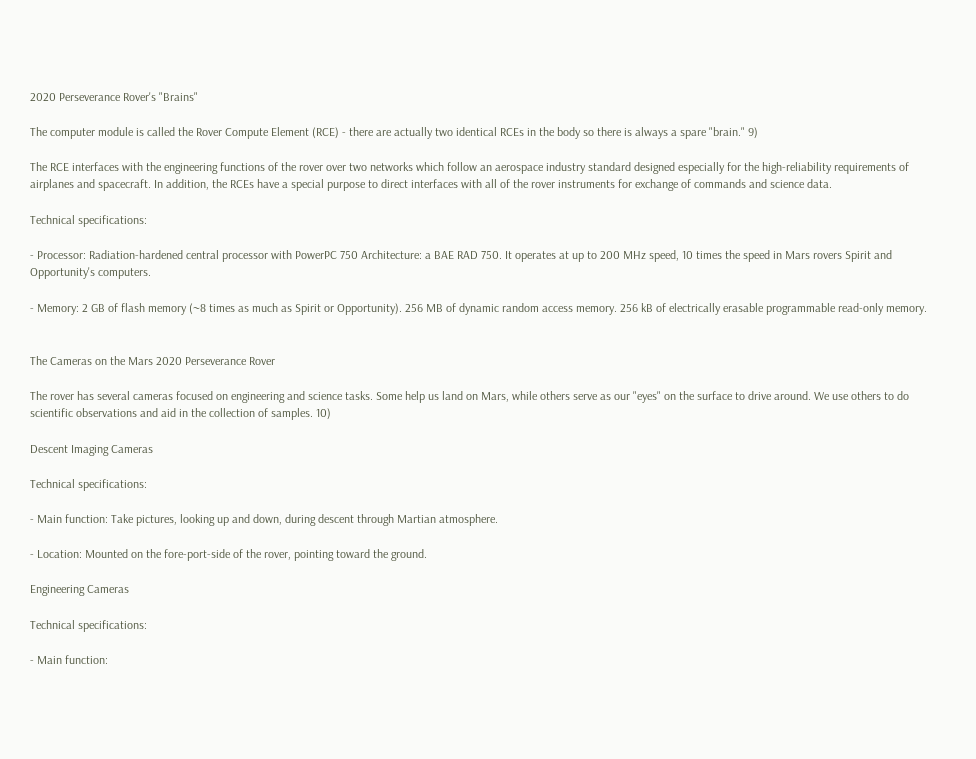2020 Perseverance Rover's "Brains"

The computer module is called the Rover Compute Element (RCE) - there are actually two identical RCEs in the body so there is always a spare "brain." 9)

The RCE interfaces with the engineering functions of the rover over two networks which follow an aerospace industry standard designed especially for the high-reliability requirements of airplanes and spacecraft. In addition, the RCEs have a special purpose to direct interfaces with all of the rover instruments for exchange of commands and science data.

Technical specifications:

- Processor: Radiation-hardened central processor with PowerPC 750 Architecture: a BAE RAD 750. It operates at up to 200 MHz speed, 10 times the speed in Mars rovers Spirit and Opportunity's computers.

- Memory: 2 GB of flash memory (~8 times as much as Spirit or Opportunity). 256 MB of dynamic random access memory. 256 kB of electrically erasable programmable read-only memory.


The Cameras on the Mars 2020 Perseverance Rover

The rover has several cameras focused on engineering and science tasks. Some help us land on Mars, while others serve as our "eyes" on the surface to drive around. We use others to do scientific observations and aid in the collection of samples. 10)

Descent Imaging Cameras

Technical specifications:

- Main function: Take pictures, looking up and down, during descent through Martian atmosphere.

- Location: Mounted on the fore-port-side of the rover, pointing toward the ground.

Engineering Cameras

Technical specifications:

- Main function: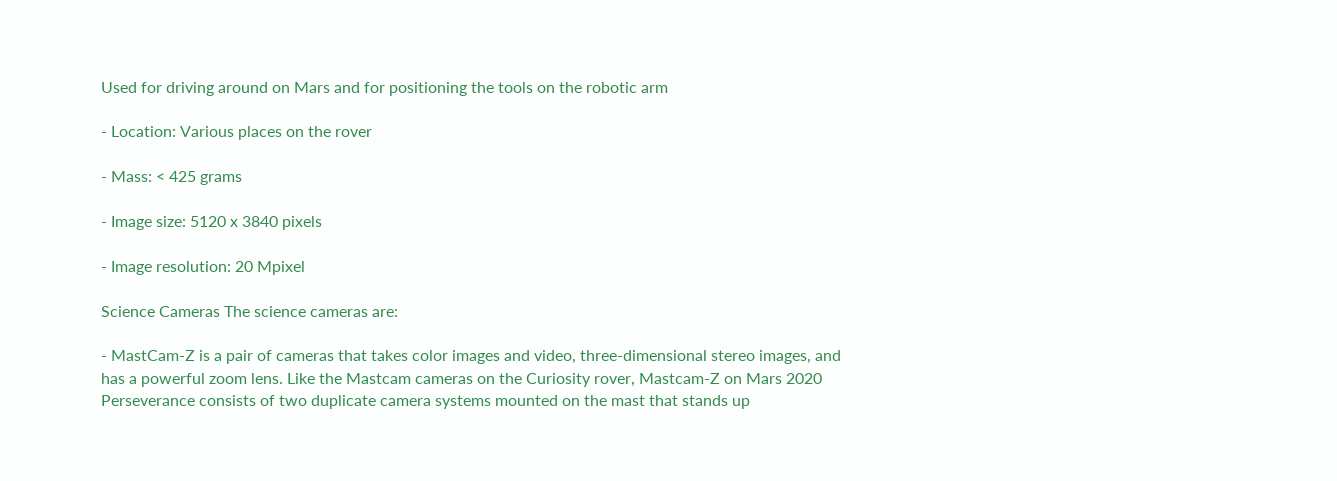Used for driving around on Mars and for positioning the tools on the robotic arm

- Location: Various places on the rover

- Mass: < 425 grams

- Image size: 5120 x 3840 pixels

- Image resolution: 20 Mpixel

Science Cameras The science cameras are:

- MastCam-Z is a pair of cameras that takes color images and video, three-dimensional stereo images, and has a powerful zoom lens. Like the Mastcam cameras on the Curiosity rover, Mastcam-Z on Mars 2020 Perseverance consists of two duplicate camera systems mounted on the mast that stands up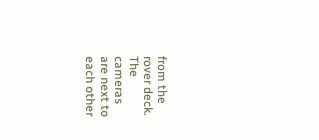from the rover deck. The cameras are next to each other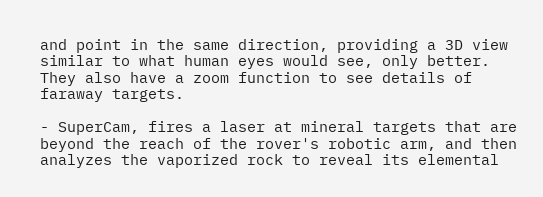and point in the same direction, providing a 3D view similar to what human eyes would see, only better. They also have a zoom function to see details of faraway targets.

- SuperCam, fires a laser at mineral targets that are beyond the reach of the rover's robotic arm, and then analyzes the vaporized rock to reveal its elemental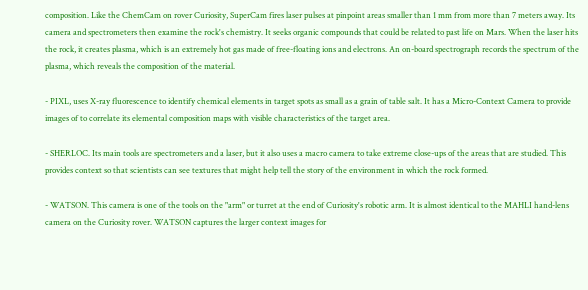composition. Like the ChemCam on rover Curiosity, SuperCam fires laser pulses at pinpoint areas smaller than 1 mm from more than 7 meters away. Its camera and spectrometers then examine the rock's chemistry. It seeks organic compounds that could be related to past life on Mars. When the laser hits the rock, it creates plasma, which is an extremely hot gas made of free-floating ions and electrons. An on-board spectrograph records the spectrum of the plasma, which reveals the composition of the material.

- PIXL, uses X-ray fluorescence to identify chemical elements in target spots as small as a grain of table salt. It has a Micro-Context Camera to provide images of to correlate its elemental composition maps with visible characteristics of the target area.

- SHERLOC. Its main tools are spectrometers and a laser, but it also uses a macro camera to take extreme close-ups of the areas that are studied. This provides context so that scientists can see textures that might help tell the story of the environment in which the rock formed.

- WATSON. This camera is one of the tools on the "arm" or turret at the end of Curiosity's robotic arm. It is almost identical to the MAHLI hand-lens camera on the Curiosity rover. WATSON captures the larger context images for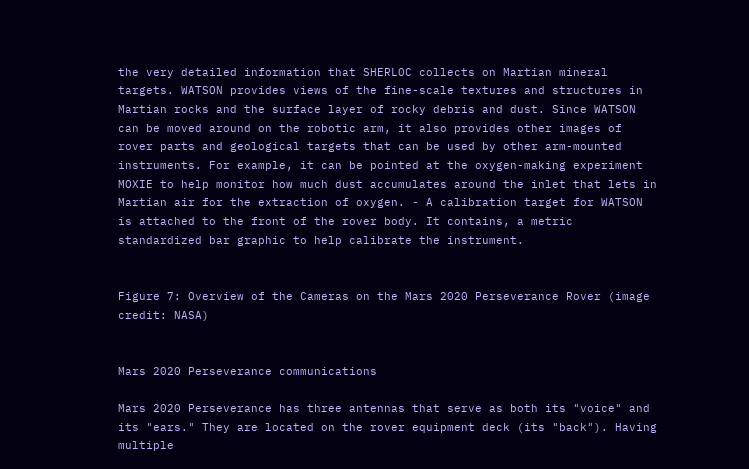the very detailed information that SHERLOC collects on Martian mineral targets. WATSON provides views of the fine-scale textures and structures in Martian rocks and the surface layer of rocky debris and dust. Since WATSON can be moved around on the robotic arm, it also provides other images of rover parts and geological targets that can be used by other arm-mounted instruments. For example, it can be pointed at the oxygen-making experiment MOXIE to help monitor how much dust accumulates around the inlet that lets in Martian air for the extraction of oxygen. - A calibration target for WATSON is attached to the front of the rover body. It contains, a metric standardized bar graphic to help calibrate the instrument.


Figure 7: Overview of the Cameras on the Mars 2020 Perseverance Rover (image credit: NASA)


Mars 2020 Perseverance communications

Mars 2020 Perseverance has three antennas that serve as both its "voice" and its "ears." They are located on the rover equipment deck (its "back"). Having multiple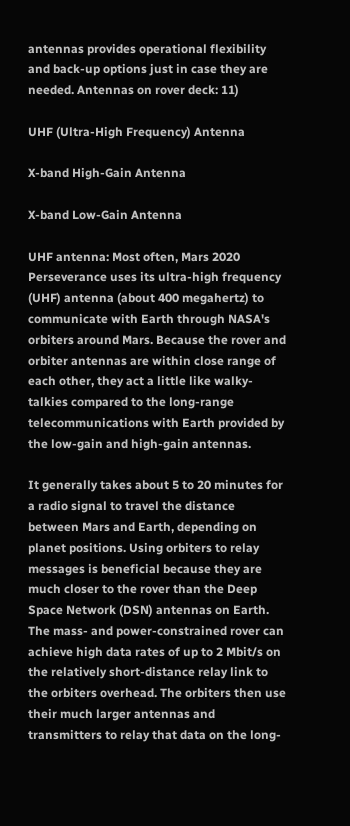antennas provides operational flexibility and back-up options just in case they are needed. Antennas on rover deck: 11)

UHF (Ultra-High Frequency) Antenna

X-band High-Gain Antenna

X-band Low-Gain Antenna

UHF antenna: Most often, Mars 2020 Perseverance uses its ultra-high frequency (UHF) antenna (about 400 megahertz) to communicate with Earth through NASA's orbiters around Mars. Because the rover and orbiter antennas are within close range of each other, they act a little like walky-talkies compared to the long-range telecommunications with Earth provided by the low-gain and high-gain antennas.

It generally takes about 5 to 20 minutes for a radio signal to travel the distance between Mars and Earth, depending on planet positions. Using orbiters to relay messages is beneficial because they are much closer to the rover than the Deep Space Network (DSN) antennas on Earth. The mass- and power-constrained rover can achieve high data rates of up to 2 Mbit/s on the relatively short-distance relay link to the orbiters overhead. The orbiters then use their much larger antennas and transmitters to relay that data on the long-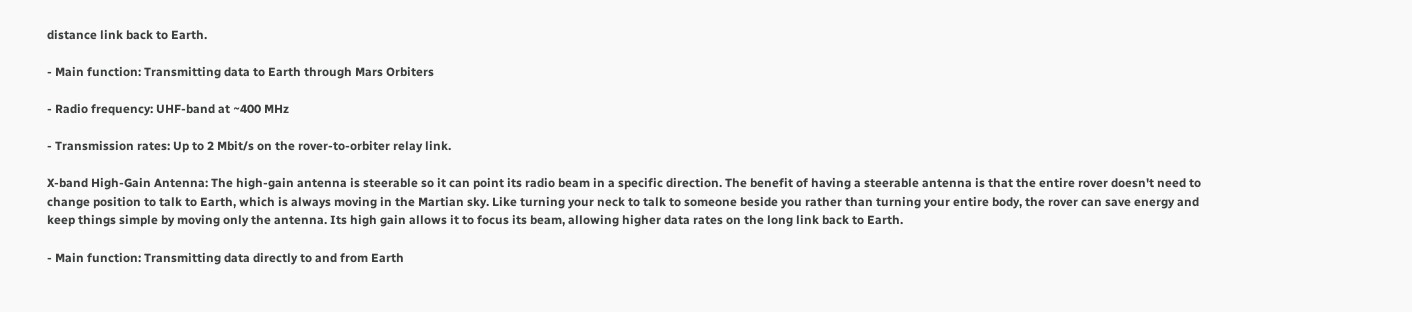distance link back to Earth.

- Main function: Transmitting data to Earth through Mars Orbiters

- Radio frequency: UHF-band at ~400 MHz

- Transmission rates: Up to 2 Mbit/s on the rover-to-orbiter relay link.

X-band High-Gain Antenna: The high-gain antenna is steerable so it can point its radio beam in a specific direction. The benefit of having a steerable antenna is that the entire rover doesn't need to change position to talk to Earth, which is always moving in the Martian sky. Like turning your neck to talk to someone beside you rather than turning your entire body, the rover can save energy and keep things simple by moving only the antenna. Its high gain allows it to focus its beam, allowing higher data rates on the long link back to Earth.

- Main function: Transmitting data directly to and from Earth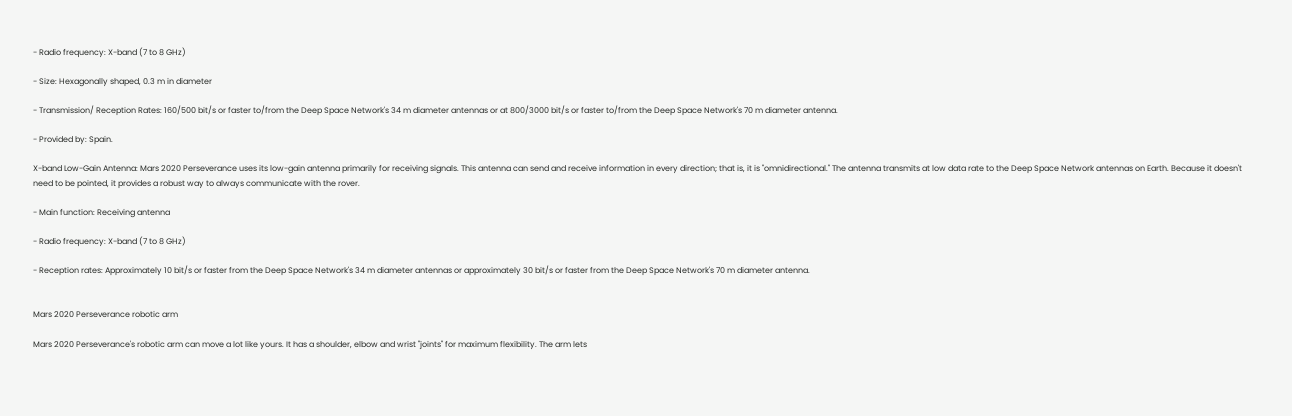- Radio frequency: X-band (7 to 8 GHz)

- Size: Hexagonally shaped, 0.3 m in diameter

- Transmission/ Reception Rates: 160/500 bit/s or faster to/from the Deep Space Network's 34 m diameter antennas or at 800/3000 bit/s or faster to/from the Deep Space Network's 70 m diameter antenna.

- Provided by: Spain.

X-band Low-Gain Antenna: Mars 2020 Perseverance uses its low-gain antenna primarily for receiving signals. This antenna can send and receive information in every direction; that is, it is "omnidirectional." The antenna transmits at low data rate to the Deep Space Network antennas on Earth. Because it doesn't need to be pointed, it provides a robust way to always communicate with the rover.

- Main function: Receiving antenna

- Radio frequency: X-band (7 to 8 GHz)

- Reception rates: Approximately 10 bit/s or faster from the Deep Space Network's 34 m diameter antennas or approximately 30 bit/s or faster from the Deep Space Network's 70 m diameter antenna.


Mars 2020 Perseverance robotic arm

Mars 2020 Perseverance's robotic arm can move a lot like yours. It has a shoulder, elbow and wrist "joints" for maximum flexibility. The arm lets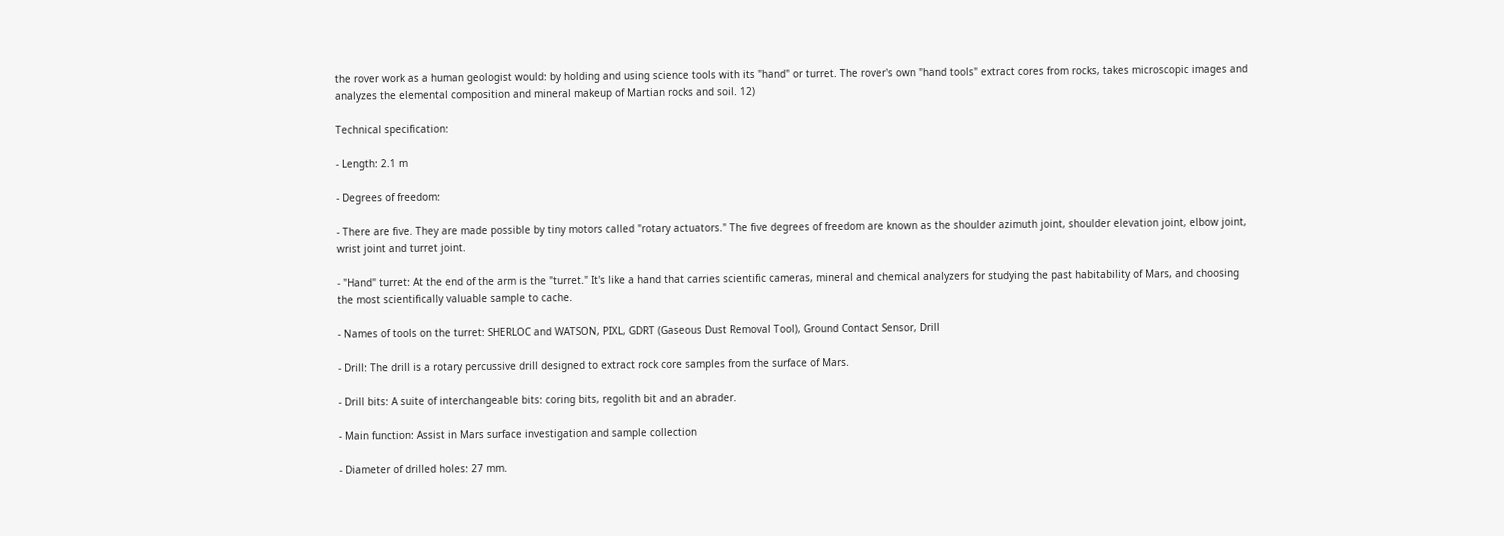the rover work as a human geologist would: by holding and using science tools with its "hand" or turret. The rover's own "hand tools" extract cores from rocks, takes microscopic images and analyzes the elemental composition and mineral makeup of Martian rocks and soil. 12)

Technical specification:

- Length: 2.1 m

- Degrees of freedom:

- There are five. They are made possible by tiny motors called "rotary actuators." The five degrees of freedom are known as the shoulder azimuth joint, shoulder elevation joint, elbow joint, wrist joint and turret joint.

- "Hand" turret: At the end of the arm is the "turret." It's like a hand that carries scientific cameras, mineral and chemical analyzers for studying the past habitability of Mars, and choosing the most scientifically valuable sample to cache.

- Names of tools on the turret: SHERLOC and WATSON, PIXL, GDRT (Gaseous Dust Removal Tool), Ground Contact Sensor, Drill

- Drill: The drill is a rotary percussive drill designed to extract rock core samples from the surface of Mars.

- Drill bits: A suite of interchangeable bits: coring bits, regolith bit and an abrader.

- Main function: Assist in Mars surface investigation and sample collection

- Diameter of drilled holes: 27 mm.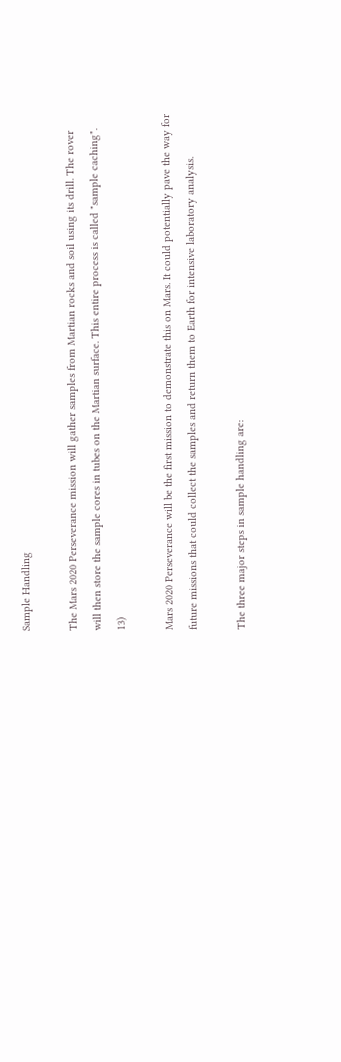Sample Handling

The Mars 2020 Perseverance mission will gather samples from Martian rocks and soil using its drill. The rover will then store the sample cores in tubes on the Martian surface. This entire process is called "sample caching". 13)

Mars 2020 Perseverance will be the first mission to demonstrate this on Mars. It could potentially pave the way for future missions that could collect the samples and return them to Earth for intensive laboratory analysis.

The three major steps in sample handling are: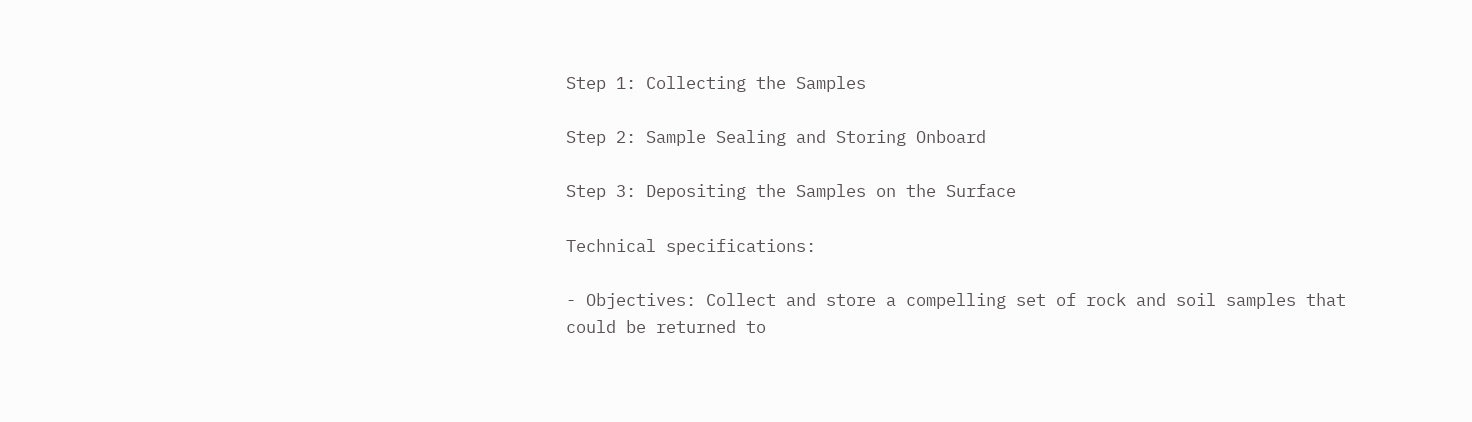Step 1: Collecting the Samples

Step 2: Sample Sealing and Storing Onboard

Step 3: Depositing the Samples on the Surface

Technical specifications:

- Objectives: Collect and store a compelling set of rock and soil samples that could be returned to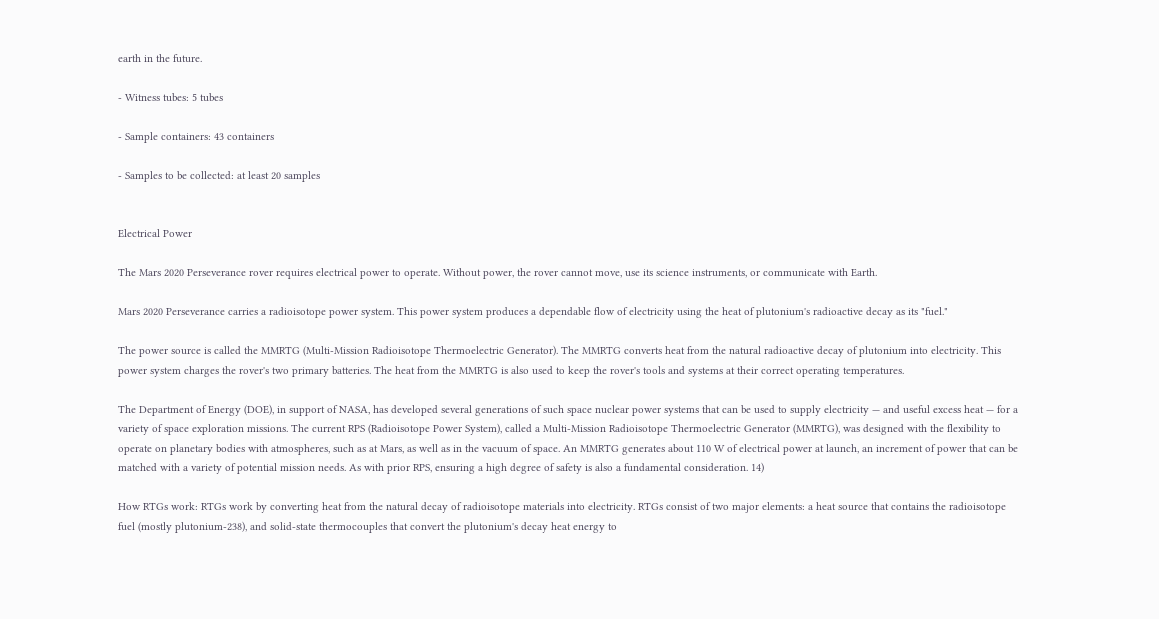earth in the future.

- Witness tubes: 5 tubes

- Sample containers: 43 containers

- Samples to be collected: at least 20 samples


Electrical Power

The Mars 2020 Perseverance rover requires electrical power to operate. Without power, the rover cannot move, use its science instruments, or communicate with Earth.

Mars 2020 Perseverance carries a radioisotope power system. This power system produces a dependable flow of electricity using the heat of plutonium's radioactive decay as its "fuel."

The power source is called the MMRTG (Multi-Mission Radioisotope Thermoelectric Generator). The MMRTG converts heat from the natural radioactive decay of plutonium into electricity. This power system charges the rover's two primary batteries. The heat from the MMRTG is also used to keep the rover's tools and systems at their correct operating temperatures.

The Department of Energy (DOE), in support of NASA, has developed several generations of such space nuclear power systems that can be used to supply electricity — and useful excess heat — for a variety of space exploration missions. The current RPS (Radioisotope Power System), called a Multi-Mission Radioisotope Thermoelectric Generator (MMRTG), was designed with the flexibility to operate on planetary bodies with atmospheres, such as at Mars, as well as in the vacuum of space. An MMRTG generates about 110 W of electrical power at launch, an increment of power that can be matched with a variety of potential mission needs. As with prior RPS, ensuring a high degree of safety is also a fundamental consideration. 14)

How RTGs work: RTGs work by converting heat from the natural decay of radioisotope materials into electricity. RTGs consist of two major elements: a heat source that contains the radioisotope fuel (mostly plutonium-238), and solid-state thermocouples that convert the plutonium's decay heat energy to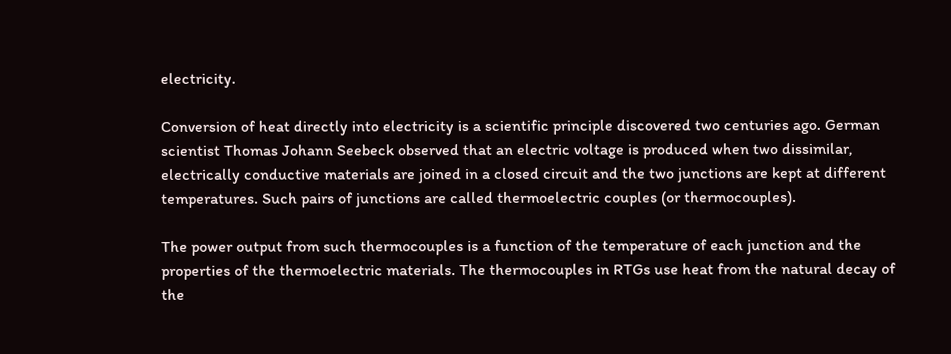electricity.

Conversion of heat directly into electricity is a scientific principle discovered two centuries ago. German scientist Thomas Johann Seebeck observed that an electric voltage is produced when two dissimilar, electrically conductive materials are joined in a closed circuit and the two junctions are kept at different temperatures. Such pairs of junctions are called thermoelectric couples (or thermocouples).

The power output from such thermocouples is a function of the temperature of each junction and the properties of the thermoelectric materials. The thermocouples in RTGs use heat from the natural decay of the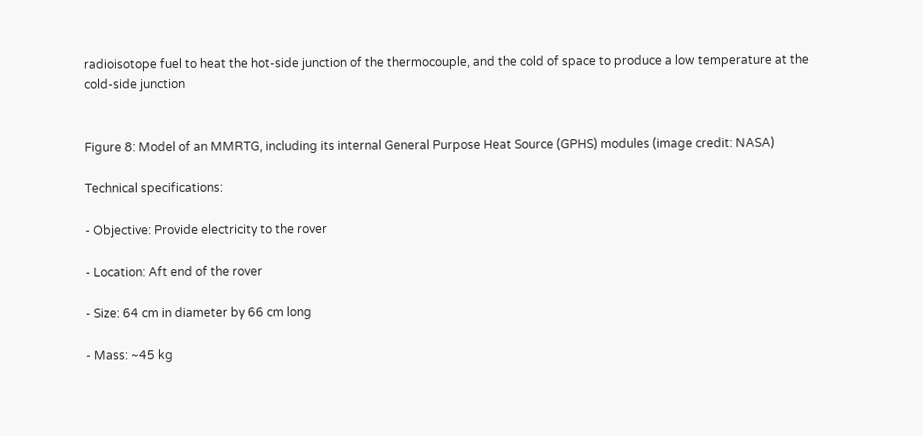radioisotope fuel to heat the hot-side junction of the thermocouple, and the cold of space to produce a low temperature at the cold-side junction


Figure 8: Model of an MMRTG, including its internal General Purpose Heat Source (GPHS) modules (image credit: NASA)

Technical specifications:

- Objective: Provide electricity to the rover

- Location: Aft end of the rover

- Size: 64 cm in diameter by 66 cm long

- Mass: ~45 kg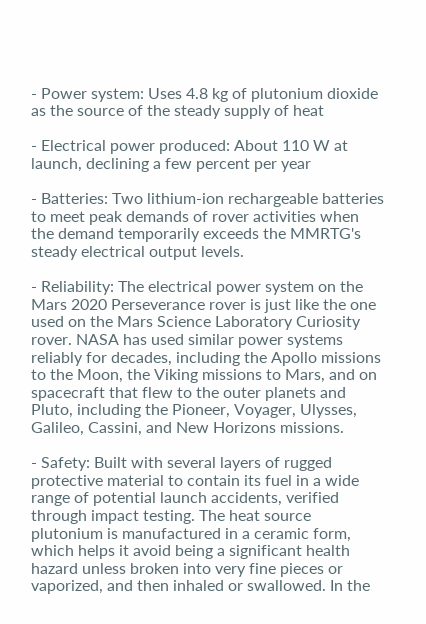- Power system: Uses 4.8 kg of plutonium dioxide as the source of the steady supply of heat

- Electrical power produced: About 110 W at launch, declining a few percent per year

- Batteries: Two lithium-ion rechargeable batteries to meet peak demands of rover activities when the demand temporarily exceeds the MMRTG's steady electrical output levels.

- Reliability: The electrical power system on the Mars 2020 Perseverance rover is just like the one used on the Mars Science Laboratory Curiosity rover. NASA has used similar power systems reliably for decades, including the Apollo missions to the Moon, the Viking missions to Mars, and on spacecraft that flew to the outer planets and Pluto, including the Pioneer, Voyager, Ulysses, Galileo, Cassini, and New Horizons missions.

- Safety: Built with several layers of rugged protective material to contain its fuel in a wide range of potential launch accidents, verified through impact testing. The heat source plutonium is manufactured in a ceramic form, which helps it avoid being a significant health hazard unless broken into very fine pieces or vaporized, and then inhaled or swallowed. In the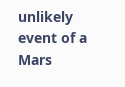unlikely event of a Mars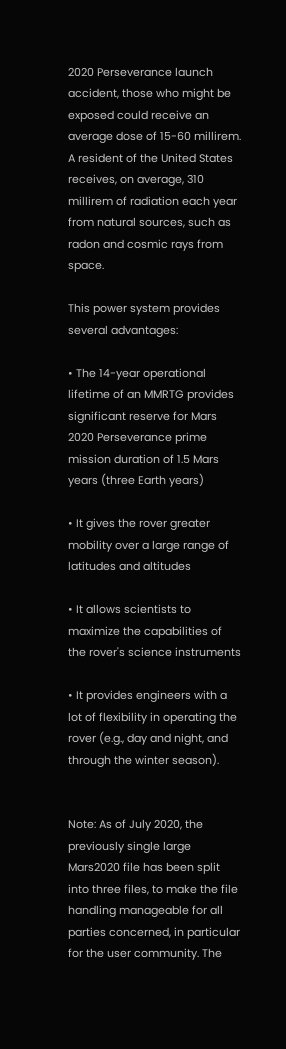2020 Perseverance launch accident, those who might be exposed could receive an average dose of 15-60 millirem. A resident of the United States receives, on average, 310 millirem of radiation each year from natural sources, such as radon and cosmic rays from space.

This power system provides several advantages:

• The 14-year operational lifetime of an MMRTG provides significant reserve for Mars 2020 Perseverance prime mission duration of 1.5 Mars years (three Earth years)

• It gives the rover greater mobility over a large range of latitudes and altitudes

• It allows scientists to maximize the capabilities of the rover's science instruments

• It provides engineers with a lot of flexibility in operating the rover (e.g., day and night, and through the winter season).


Note: As of July 2020, the previously single large Mars2020 file has been split into three files, to make the file handling manageable for all parties concerned, in particular for the user community. The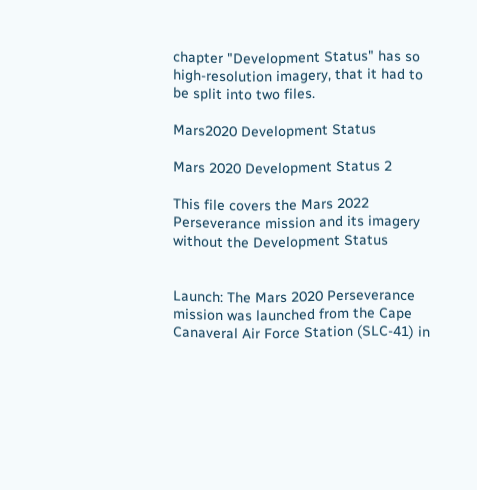chapter "Development Status" has so high-resolution imagery, that it had to be split into two files.

Mars2020 Development Status

Mars 2020 Development Status 2

This file covers the Mars 2022 Perseverance mission and its imagery without the Development Status


Launch: The Mars 2020 Perseverance mission was launched from the Cape Canaveral Air Force Station (SLC-41) in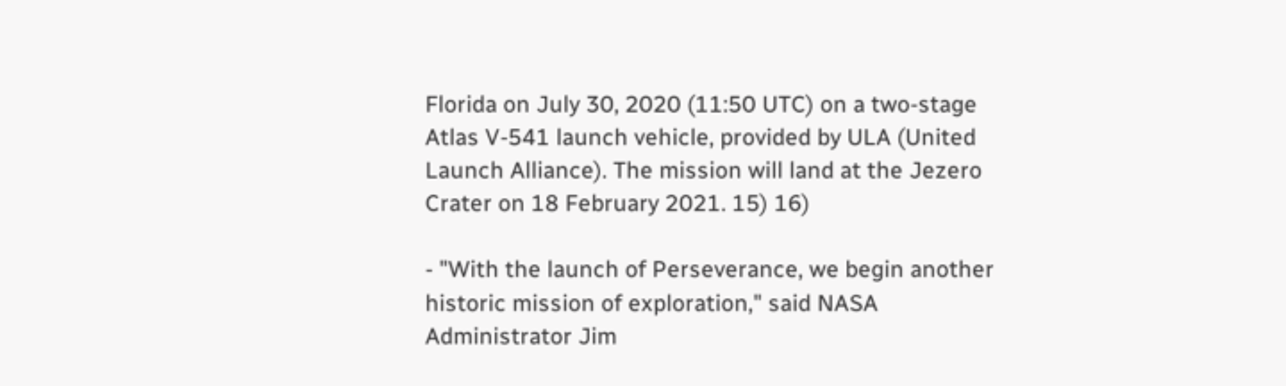Florida on July 30, 2020 (11:50 UTC) on a two-stage Atlas V-541 launch vehicle, provided by ULA (United Launch Alliance). The mission will land at the Jezero Crater on 18 February 2021. 15) 16)

- "With the launch of Perseverance, we begin another historic mission of exploration," said NASA Administrator Jim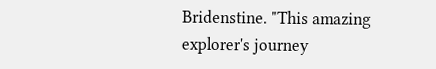Bridenstine. "This amazing explorer's journey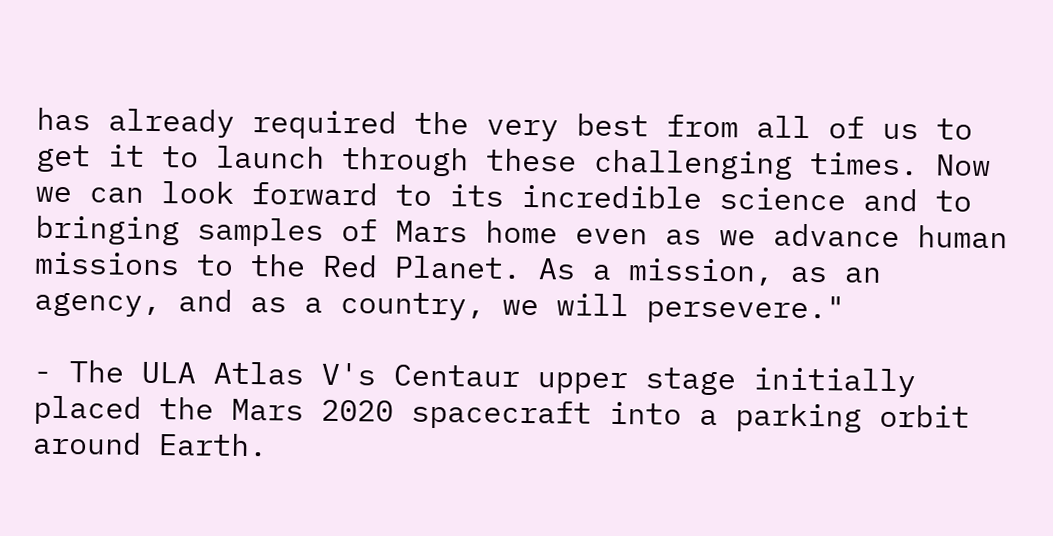has already required the very best from all of us to get it to launch through these challenging times. Now we can look forward to its incredible science and to bringing samples of Mars home even as we advance human missions to the Red Planet. As a mission, as an agency, and as a country, we will persevere."

- The ULA Atlas V's Centaur upper stage initially placed the Mars 2020 spacecraft into a parking orbit around Earth.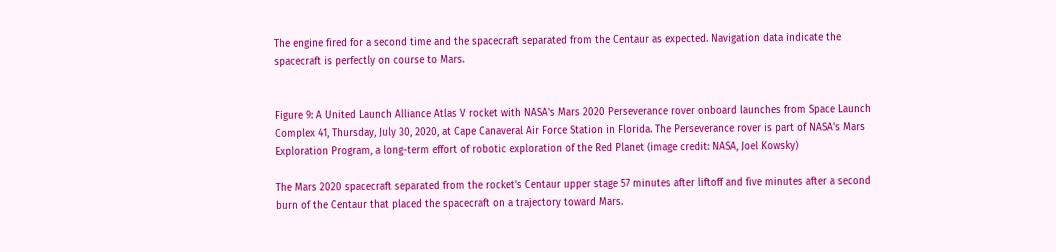The engine fired for a second time and the spacecraft separated from the Centaur as expected. Navigation data indicate the spacecraft is perfectly on course to Mars.


Figure 9: A United Launch Alliance Atlas V rocket with NASA's Mars 2020 Perseverance rover onboard launches from Space Launch Complex 41, Thursday, July 30, 2020, at Cape Canaveral Air Force Station in Florida. The Perseverance rover is part of NASA's Mars Exploration Program, a long-term effort of robotic exploration of the Red Planet (image credit: NASA, Joel Kowsky)

The Mars 2020 spacecraft separated from the rocket's Centaur upper stage 57 minutes after liftoff and five minutes after a second burn of the Centaur that placed the spacecraft on a trajectory toward Mars.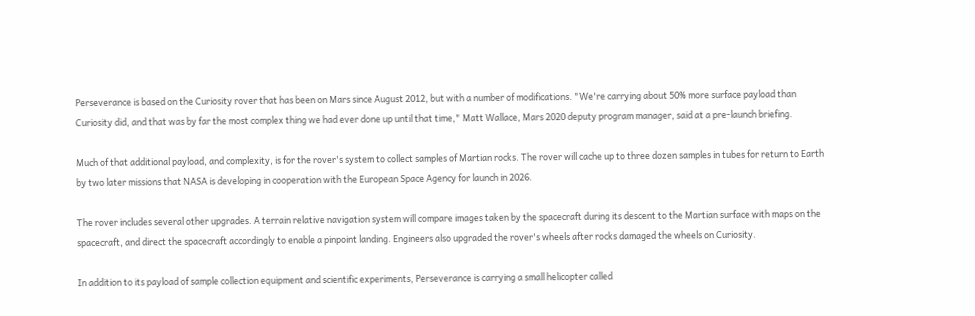Perseverance is based on the Curiosity rover that has been on Mars since August 2012, but with a number of modifications. "We're carrying about 50% more surface payload than Curiosity did, and that was by far the most complex thing we had ever done up until that time," Matt Wallace, Mars 2020 deputy program manager, said at a pre-launch briefing.

Much of that additional payload, and complexity, is for the rover's system to collect samples of Martian rocks. The rover will cache up to three dozen samples in tubes for return to Earth by two later missions that NASA is developing in cooperation with the European Space Agency for launch in 2026.

The rover includes several other upgrades. A terrain relative navigation system will compare images taken by the spacecraft during its descent to the Martian surface with maps on the spacecraft, and direct the spacecraft accordingly to enable a pinpoint landing. Engineers also upgraded the rover's wheels after rocks damaged the wheels on Curiosity.

In addition to its payload of sample collection equipment and scientific experiments, Perseverance is carrying a small helicopter called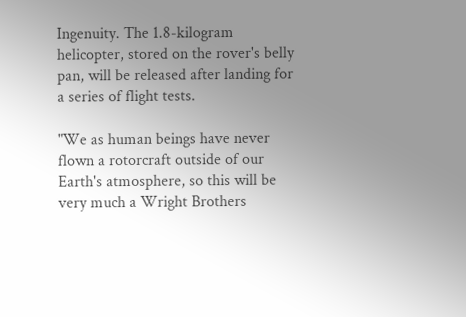Ingenuity. The 1.8-kilogram helicopter, stored on the rover's belly pan, will be released after landing for a series of flight tests.

"We as human beings have never flown a rotorcraft outside of our Earth's atmosphere, so this will be very much a Wright Brothers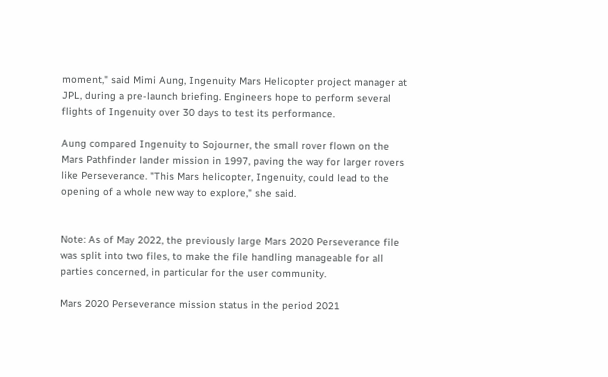moment," said Mimi Aung, Ingenuity Mars Helicopter project manager at JPL, during a pre-launch briefing. Engineers hope to perform several flights of Ingenuity over 30 days to test its performance.

Aung compared Ingenuity to Sojourner, the small rover flown on the Mars Pathfinder lander mission in 1997, paving the way for larger rovers like Perseverance. "This Mars helicopter, Ingenuity, could lead to the opening of a whole new way to explore," she said.


Note: As of May 2022, the previously large Mars 2020 Perseverance file was split into two files, to make the file handling manageable for all parties concerned, in particular for the user community.

Mars 2020 Perseverance mission status in the period 2021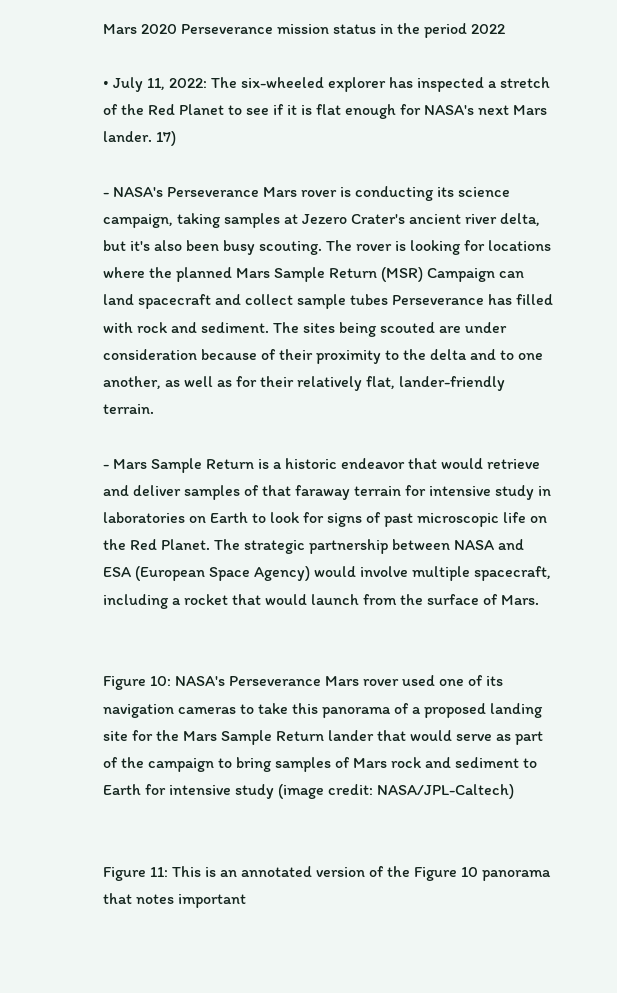Mars 2020 Perseverance mission status in the period 2022

• July 11, 2022: The six-wheeled explorer has inspected a stretch of the Red Planet to see if it is flat enough for NASA's next Mars lander. 17)

- NASA's Perseverance Mars rover is conducting its science campaign, taking samples at Jezero Crater's ancient river delta, but it's also been busy scouting. The rover is looking for locations where the planned Mars Sample Return (MSR) Campaign can land spacecraft and collect sample tubes Perseverance has filled with rock and sediment. The sites being scouted are under consideration because of their proximity to the delta and to one another, as well as for their relatively flat, lander-friendly terrain.

- Mars Sample Return is a historic endeavor that would retrieve and deliver samples of that faraway terrain for intensive study in laboratories on Earth to look for signs of past microscopic life on the Red Planet. The strategic partnership between NASA and ESA (European Space Agency) would involve multiple spacecraft, including a rocket that would launch from the surface of Mars.


Figure 10: NASA's Perseverance Mars rover used one of its navigation cameras to take this panorama of a proposed landing site for the Mars Sample Return lander that would serve as part of the campaign to bring samples of Mars rock and sediment to Earth for intensive study (image credit: NASA/JPL-Caltech)


Figure 11: This is an annotated version of the Figure 10 panorama that notes important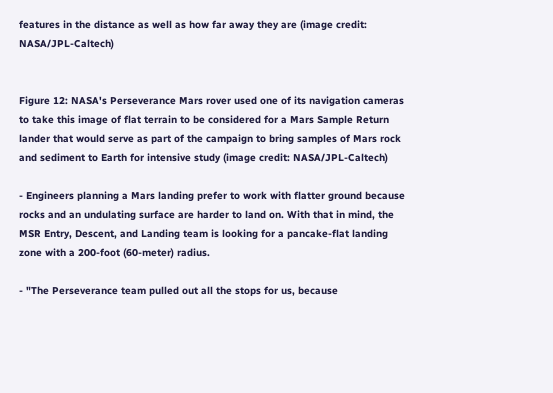features in the distance as well as how far away they are (image credit: NASA/JPL-Caltech)


Figure 12: NASA's Perseverance Mars rover used one of its navigation cameras to take this image of flat terrain to be considered for a Mars Sample Return lander that would serve as part of the campaign to bring samples of Mars rock and sediment to Earth for intensive study (image credit: NASA/JPL-Caltech)

- Engineers planning a Mars landing prefer to work with flatter ground because rocks and an undulating surface are harder to land on. With that in mind, the MSR Entry, Descent, and Landing team is looking for a pancake-flat landing zone with a 200-foot (60-meter) radius.

- "The Perseverance team pulled out all the stops for us, because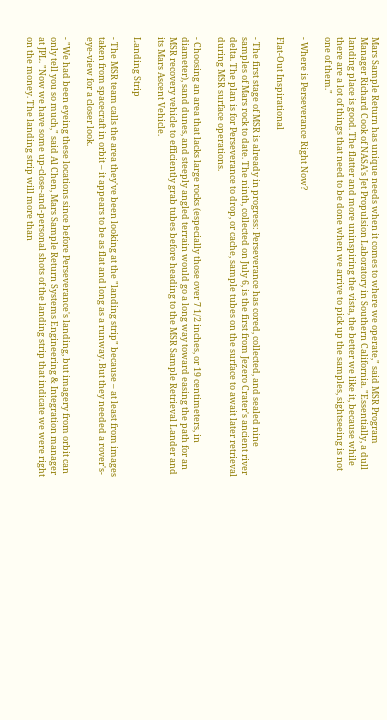Mars Sample Return has unique needs when it comes to where we operate," said MSR Program Manager Richard Cook of NASA's Jet Propulsion Laboratory in Southern California. "Essentially, a dull landing place is good. The flatter and more uninspiring the vista, the better we like it, because while there are a lot of things that need to be done when we arrive to pick up the samples, sightseeing is not one of them."

- Where is Perseverance Right Now?

Flat-Out Inspirational

- The first stage of MSR is already in progress: Perseverance has cored, collected, and sealed nine samples of Mars rock to date. The ninth, collected on July 6, is the first from Jezero Crater's ancient river delta. The plan is for Perseverance to drop, or cache, sample tubes on the surface to await later retrieval during MSR surface operations.

- Choosing an area that lacks large rocks (especially those over 7 1/2 inches, or 19 centimeters, in diameter), sand dunes, and steeply angled terrain would go a long way toward easing the path for an MSR recovery vehicle to efficiently grab tubes before heading to the MSR Sample Retrieval Lander and its Mars Ascent Vehicle.

Landing Strip

- The MSR team calls the area they've been looking at the "landing strip" because – at least from images taken from spacecraft in orbit – it appears to be as flat and long as a runway. But they needed a rover's-eye-view for a closer look.

- "We had been eyeing these locations since before Perseverance's landing, but imagery from orbit can only tell you so much," said Al Chen, Mars Sample Return Systems Engineering & Integration manager at JPL. "Now we have some up-close-and-personal shots of the landing strip that indicate we were right on the money. The landing strip will more than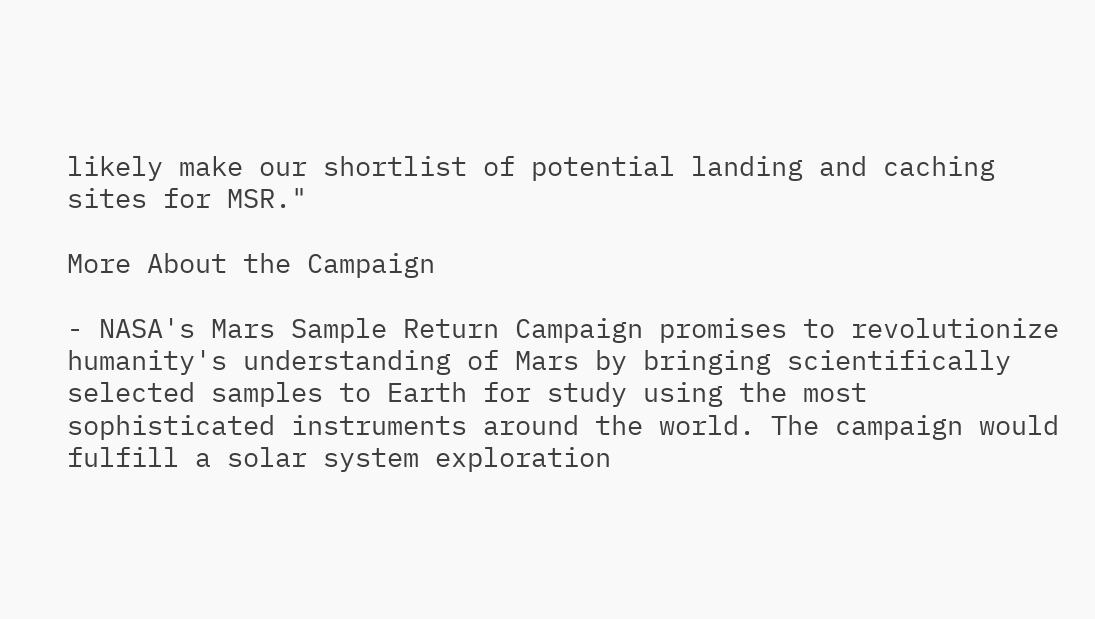likely make our shortlist of potential landing and caching sites for MSR."

More About the Campaign

- NASA's Mars Sample Return Campaign promises to revolutionize humanity's understanding of Mars by bringing scientifically selected samples to Earth for study using the most sophisticated instruments around the world. The campaign would fulfill a solar system exploration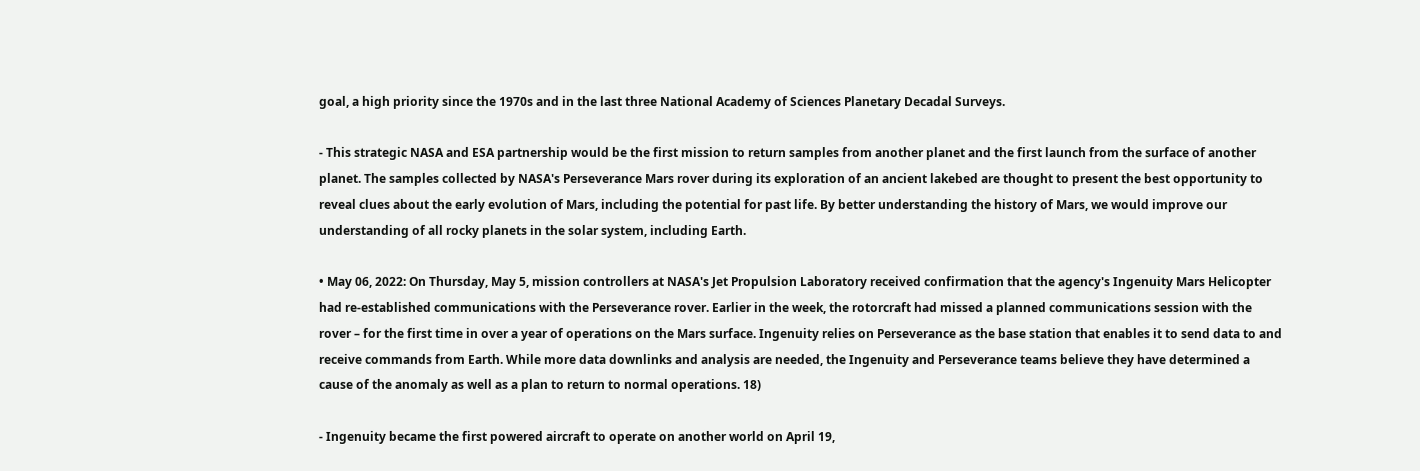goal, a high priority since the 1970s and in the last three National Academy of Sciences Planetary Decadal Surveys.

- This strategic NASA and ESA partnership would be the first mission to return samples from another planet and the first launch from the surface of another planet. The samples collected by NASA's Perseverance Mars rover during its exploration of an ancient lakebed are thought to present the best opportunity to reveal clues about the early evolution of Mars, including the potential for past life. By better understanding the history of Mars, we would improve our understanding of all rocky planets in the solar system, including Earth.

• May 06, 2022: On Thursday, May 5, mission controllers at NASA's Jet Propulsion Laboratory received confirmation that the agency's Ingenuity Mars Helicopter had re-established communications with the Perseverance rover. Earlier in the week, the rotorcraft had missed a planned communications session with the rover – for the first time in over a year of operations on the Mars surface. Ingenuity relies on Perseverance as the base station that enables it to send data to and receive commands from Earth. While more data downlinks and analysis are needed, the Ingenuity and Perseverance teams believe they have determined a cause of the anomaly as well as a plan to return to normal operations. 18)

- Ingenuity became the first powered aircraft to operate on another world on April 19,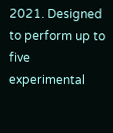2021. Designed to perform up to five experimental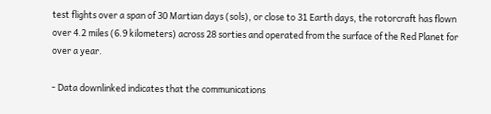test flights over a span of 30 Martian days (sols), or close to 31 Earth days, the rotorcraft has flown over 4.2 miles (6.9 kilometers) across 28 sorties and operated from the surface of the Red Planet for over a year.

- Data downlinked indicates that the communications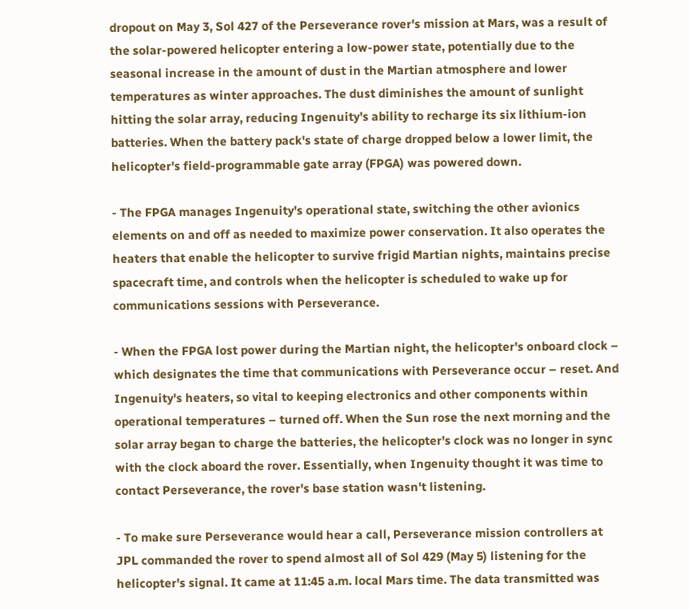dropout on May 3, Sol 427 of the Perseverance rover's mission at Mars, was a result of the solar-powered helicopter entering a low-power state, potentially due to the seasonal increase in the amount of dust in the Martian atmosphere and lower temperatures as winter approaches. The dust diminishes the amount of sunlight hitting the solar array, reducing Ingenuity's ability to recharge its six lithium-ion batteries. When the battery pack's state of charge dropped below a lower limit, the helicopter's field-programmable gate array (FPGA) was powered down.

- The FPGA manages Ingenuity's operational state, switching the other avionics elements on and off as needed to maximize power conservation. It also operates the heaters that enable the helicopter to survive frigid Martian nights, maintains precise spacecraft time, and controls when the helicopter is scheduled to wake up for communications sessions with Perseverance.

- When the FPGA lost power during the Martian night, the helicopter's onboard clock – which designates the time that communications with Perseverance occur – reset. And Ingenuity's heaters, so vital to keeping electronics and other components within operational temperatures – turned off. When the Sun rose the next morning and the solar array began to charge the batteries, the helicopter's clock was no longer in sync with the clock aboard the rover. Essentially, when Ingenuity thought it was time to contact Perseverance, the rover's base station wasn't listening.

- To make sure Perseverance would hear a call, Perseverance mission controllers at JPL commanded the rover to spend almost all of Sol 429 (May 5) listening for the helicopter's signal. It came at 11:45 a.m. local Mars time. The data transmitted was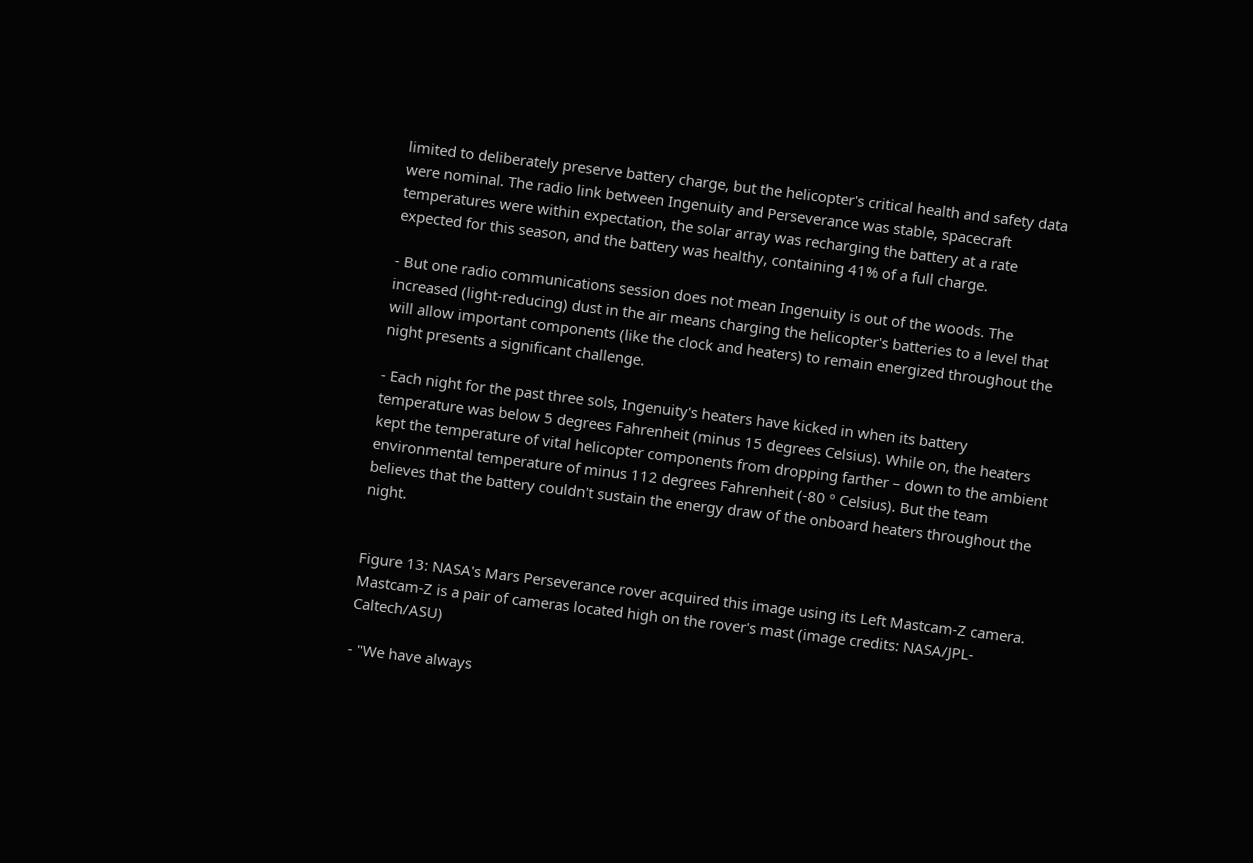limited to deliberately preserve battery charge, but the helicopter's critical health and safety data were nominal. The radio link between Ingenuity and Perseverance was stable, spacecraft temperatures were within expectation, the solar array was recharging the battery at a rate expected for this season, and the battery was healthy, containing 41% of a full charge.

- But one radio communications session does not mean Ingenuity is out of the woods. The increased (light-reducing) dust in the air means charging the helicopter's batteries to a level that will allow important components (like the clock and heaters) to remain energized throughout the night presents a significant challenge.

- Each night for the past three sols, Ingenuity's heaters have kicked in when its battery temperature was below 5 degrees Fahrenheit (minus 15 degrees Celsius). While on, the heaters kept the temperature of vital helicopter components from dropping farther – down to the ambient environmental temperature of minus 112 degrees Fahrenheit (-80 º Celsius). But the team believes that the battery couldn't sustain the energy draw of the onboard heaters throughout the night.


Figure 13: NASA's Mars Perseverance rover acquired this image using its Left Mastcam-Z camera. Mastcam-Z is a pair of cameras located high on the rover's mast (image credits: NASA/JPL-Caltech/ASU)

- "We have always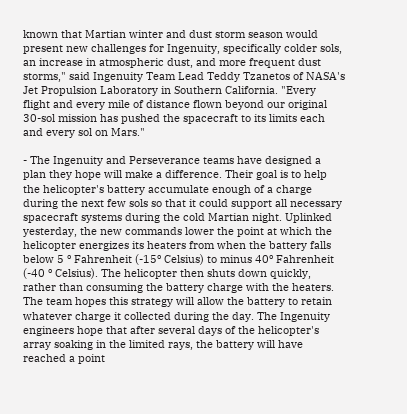known that Martian winter and dust storm season would present new challenges for Ingenuity, specifically colder sols, an increase in atmospheric dust, and more frequent dust storms," said Ingenuity Team Lead Teddy Tzanetos of NASA's Jet Propulsion Laboratory in Southern California. "Every flight and every mile of distance flown beyond our original 30-sol mission has pushed the spacecraft to its limits each and every sol on Mars."

- The Ingenuity and Perseverance teams have designed a plan they hope will make a difference. Their goal is to help the helicopter's battery accumulate enough of a charge during the next few sols so that it could support all necessary spacecraft systems during the cold Martian night. Uplinked yesterday, the new commands lower the point at which the helicopter energizes its heaters from when the battery falls below 5 º Fahrenheit (-15º Celsius) to minus 40º Fahrenheit (-40 º Celsius). The helicopter then shuts down quickly, rather than consuming the battery charge with the heaters. The team hopes this strategy will allow the battery to retain whatever charge it collected during the day. The Ingenuity engineers hope that after several days of the helicopter's array soaking in the limited rays, the battery will have reached a point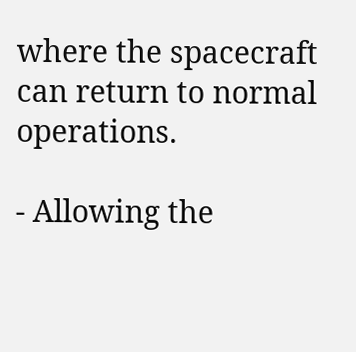where the spacecraft can return to normal operations.

- Allowing the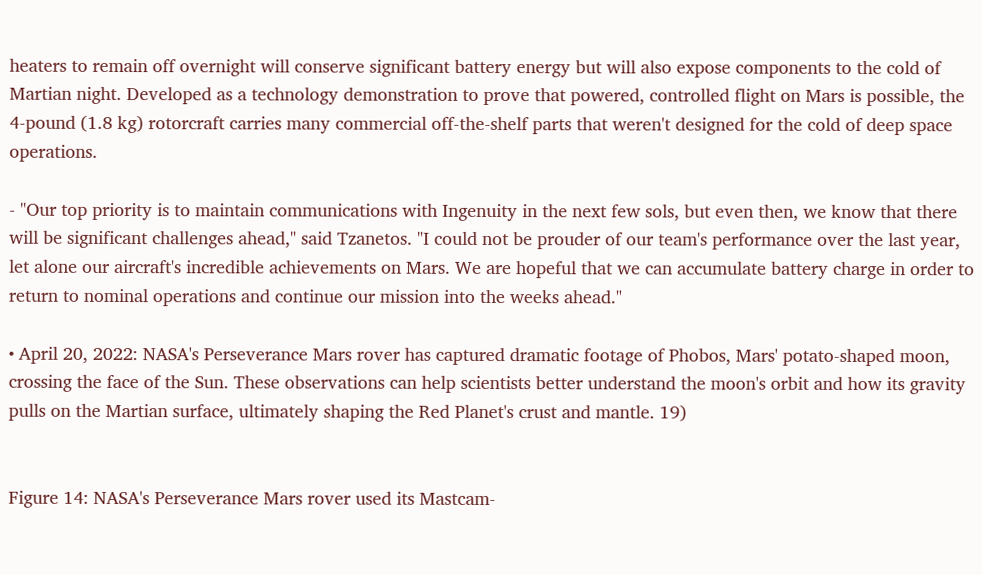heaters to remain off overnight will conserve significant battery energy but will also expose components to the cold of Martian night. Developed as a technology demonstration to prove that powered, controlled flight on Mars is possible, the 4-pound (1.8 kg) rotorcraft carries many commercial off-the-shelf parts that weren't designed for the cold of deep space operations.

- "Our top priority is to maintain communications with Ingenuity in the next few sols, but even then, we know that there will be significant challenges ahead," said Tzanetos. "I could not be prouder of our team's performance over the last year, let alone our aircraft's incredible achievements on Mars. We are hopeful that we can accumulate battery charge in order to return to nominal operations and continue our mission into the weeks ahead."

• April 20, 2022: NASA's Perseverance Mars rover has captured dramatic footage of Phobos, Mars' potato-shaped moon, crossing the face of the Sun. These observations can help scientists better understand the moon's orbit and how its gravity pulls on the Martian surface, ultimately shaping the Red Planet's crust and mantle. 19)


Figure 14: NASA's Perseverance Mars rover used its Mastcam-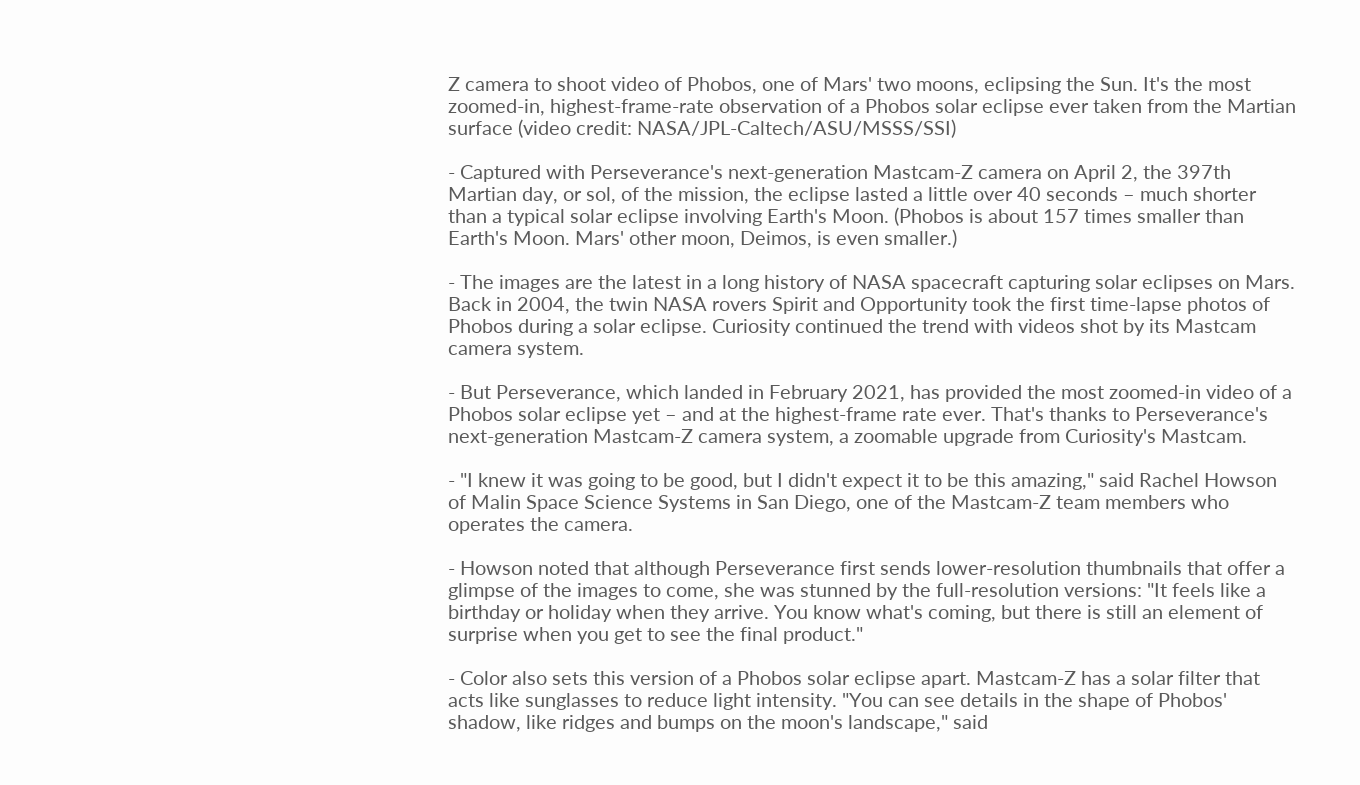Z camera to shoot video of Phobos, one of Mars' two moons, eclipsing the Sun. It's the most zoomed-in, highest-frame-rate observation of a Phobos solar eclipse ever taken from the Martian surface (video credit: NASA/JPL-Caltech/ASU/MSSS/SSI)

- Captured with Perseverance's next-generation Mastcam-Z camera on April 2, the 397th Martian day, or sol, of the mission, the eclipse lasted a little over 40 seconds – much shorter than a typical solar eclipse involving Earth's Moon. (Phobos is about 157 times smaller than Earth's Moon. Mars' other moon, Deimos, is even smaller.)

- The images are the latest in a long history of NASA spacecraft capturing solar eclipses on Mars. Back in 2004, the twin NASA rovers Spirit and Opportunity took the first time-lapse photos of Phobos during a solar eclipse. Curiosity continued the trend with videos shot by its Mastcam camera system.

- But Perseverance, which landed in February 2021, has provided the most zoomed-in video of a Phobos solar eclipse yet – and at the highest-frame rate ever. That's thanks to Perseverance's next-generation Mastcam-Z camera system, a zoomable upgrade from Curiosity's Mastcam.

- "I knew it was going to be good, but I didn't expect it to be this amazing," said Rachel Howson of Malin Space Science Systems in San Diego, one of the Mastcam-Z team members who operates the camera.

- Howson noted that although Perseverance first sends lower-resolution thumbnails that offer a glimpse of the images to come, she was stunned by the full-resolution versions: "It feels like a birthday or holiday when they arrive. You know what's coming, but there is still an element of surprise when you get to see the final product."

- Color also sets this version of a Phobos solar eclipse apart. Mastcam-Z has a solar filter that acts like sunglasses to reduce light intensity. "You can see details in the shape of Phobos' shadow, like ridges and bumps on the moon's landscape," said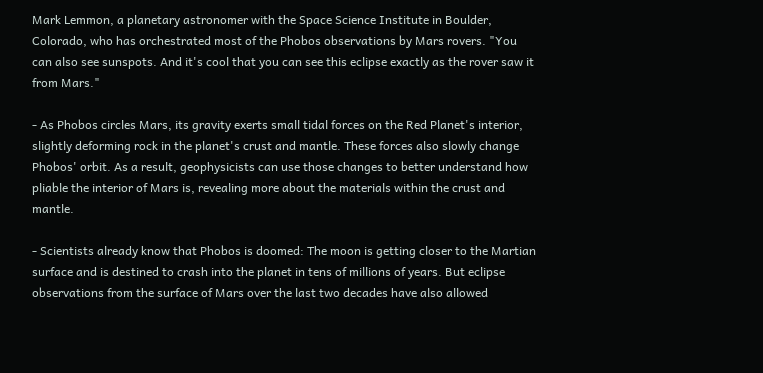Mark Lemmon, a planetary astronomer with the Space Science Institute in Boulder, Colorado, who has orchestrated most of the Phobos observations by Mars rovers. "You can also see sunspots. And it's cool that you can see this eclipse exactly as the rover saw it from Mars."

- As Phobos circles Mars, its gravity exerts small tidal forces on the Red Planet's interior, slightly deforming rock in the planet's crust and mantle. These forces also slowly change Phobos' orbit. As a result, geophysicists can use those changes to better understand how pliable the interior of Mars is, revealing more about the materials within the crust and mantle.

- Scientists already know that Phobos is doomed: The moon is getting closer to the Martian surface and is destined to crash into the planet in tens of millions of years. But eclipse observations from the surface of Mars over the last two decades have also allowed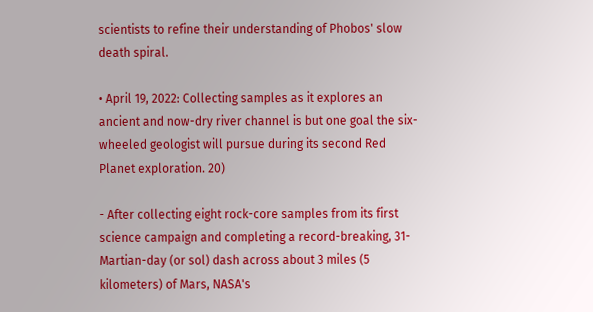scientists to refine their understanding of Phobos' slow death spiral.

• April 19, 2022: Collecting samples as it explores an ancient and now-dry river channel is but one goal the six-wheeled geologist will pursue during its second Red Planet exploration. 20)

- After collecting eight rock-core samples from its first science campaign and completing a record-breaking, 31-Martian-day (or sol) dash across about 3 miles (5 kilometers) of Mars, NASA's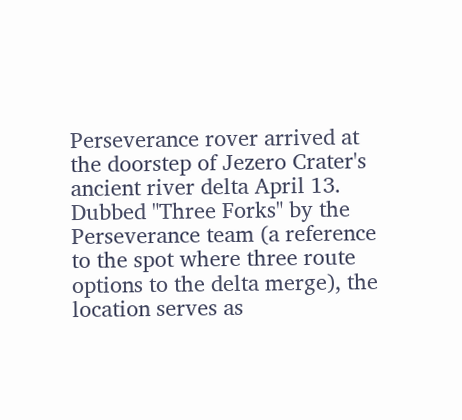Perseverance rover arrived at the doorstep of Jezero Crater's ancient river delta April 13. Dubbed "Three Forks" by the Perseverance team (a reference to the spot where three route options to the delta merge), the location serves as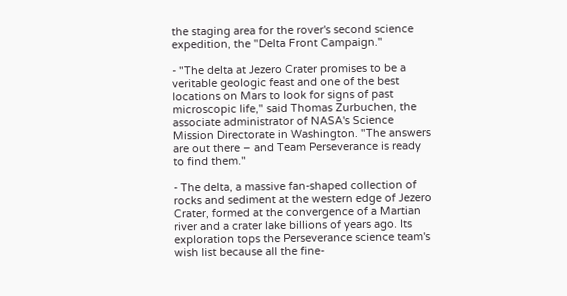the staging area for the rover's second science expedition, the "Delta Front Campaign."

- "The delta at Jezero Crater promises to be a veritable geologic feast and one of the best locations on Mars to look for signs of past microscopic life," said Thomas Zurbuchen, the associate administrator of NASA's Science Mission Directorate in Washington. "The answers are out there – and Team Perseverance is ready to find them."

- The delta, a massive fan-shaped collection of rocks and sediment at the western edge of Jezero Crater, formed at the convergence of a Martian river and a crater lake billions of years ago. Its exploration tops the Perseverance science team's wish list because all the fine-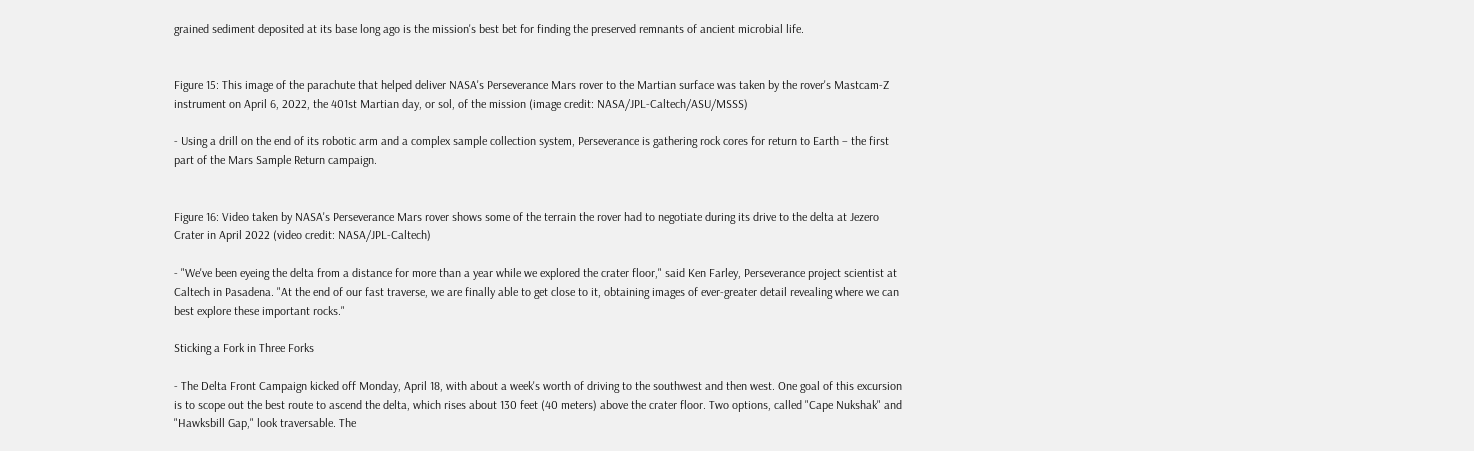grained sediment deposited at its base long ago is the mission's best bet for finding the preserved remnants of ancient microbial life.


Figure 15: This image of the parachute that helped deliver NASA's Perseverance Mars rover to the Martian surface was taken by the rover's Mastcam-Z instrument on April 6, 2022, the 401st Martian day, or sol, of the mission (image credit: NASA/JPL-Caltech/ASU/MSSS)

- Using a drill on the end of its robotic arm and a complex sample collection system, Perseverance is gathering rock cores for return to Earth – the first part of the Mars Sample Return campaign.


Figure 16: Video taken by NASA's Perseverance Mars rover shows some of the terrain the rover had to negotiate during its drive to the delta at Jezero Crater in April 2022 (video credit: NASA/JPL-Caltech)

- "We've been eyeing the delta from a distance for more than a year while we explored the crater floor," said Ken Farley, Perseverance project scientist at Caltech in Pasadena. "At the end of our fast traverse, we are finally able to get close to it, obtaining images of ever-greater detail revealing where we can best explore these important rocks."

Sticking a Fork in Three Forks

- The Delta Front Campaign kicked off Monday, April 18, with about a week's worth of driving to the southwest and then west. One goal of this excursion is to scope out the best route to ascend the delta, which rises about 130 feet (40 meters) above the crater floor. Two options, called "Cape Nukshak" and "Hawksbill Gap," look traversable. The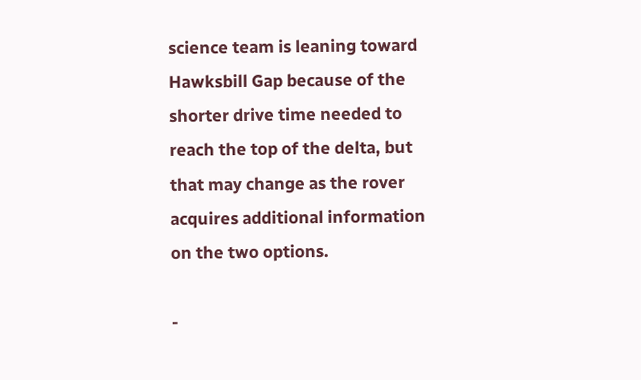science team is leaning toward Hawksbill Gap because of the shorter drive time needed to reach the top of the delta, but that may change as the rover acquires additional information on the two options.

-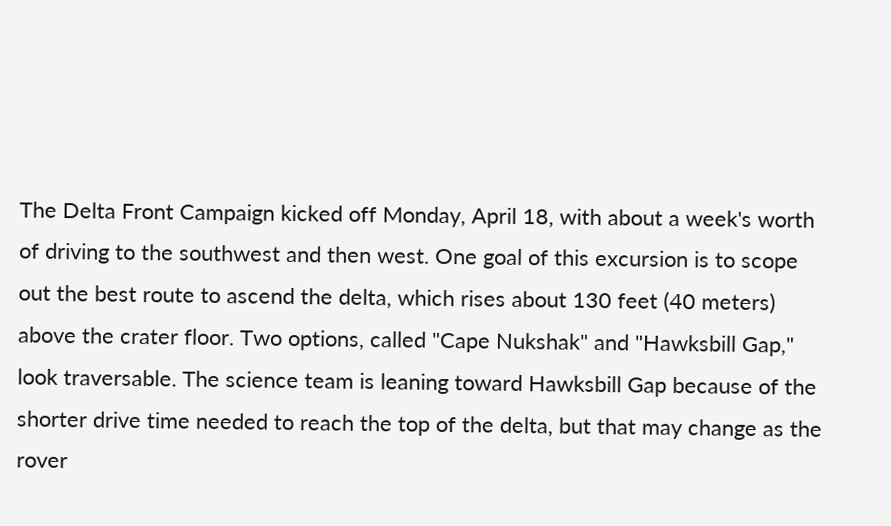The Delta Front Campaign kicked off Monday, April 18, with about a week's worth of driving to the southwest and then west. One goal of this excursion is to scope out the best route to ascend the delta, which rises about 130 feet (40 meters) above the crater floor. Two options, called "Cape Nukshak" and "Hawksbill Gap," look traversable. The science team is leaning toward Hawksbill Gap because of the shorter drive time needed to reach the top of the delta, but that may change as the rover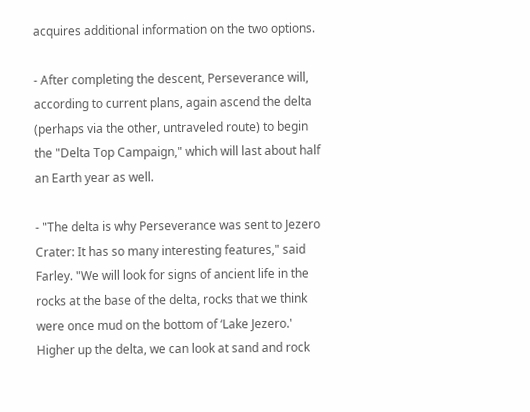acquires additional information on the two options.

- After completing the descent, Perseverance will, according to current plans, again ascend the delta (perhaps via the other, untraveled route) to begin the "Delta Top Campaign," which will last about half an Earth year as well.

- "The delta is why Perseverance was sent to Jezero Crater: It has so many interesting features," said Farley. "We will look for signs of ancient life in the rocks at the base of the delta, rocks that we think were once mud on the bottom of ‘Lake Jezero.' Higher up the delta, we can look at sand and rock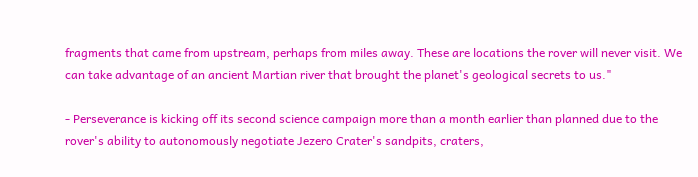fragments that came from upstream, perhaps from miles away. These are locations the rover will never visit. We can take advantage of an ancient Martian river that brought the planet's geological secrets to us."

- Perseverance is kicking off its second science campaign more than a month earlier than planned due to the rover's ability to autonomously negotiate Jezero Crater's sandpits, craters,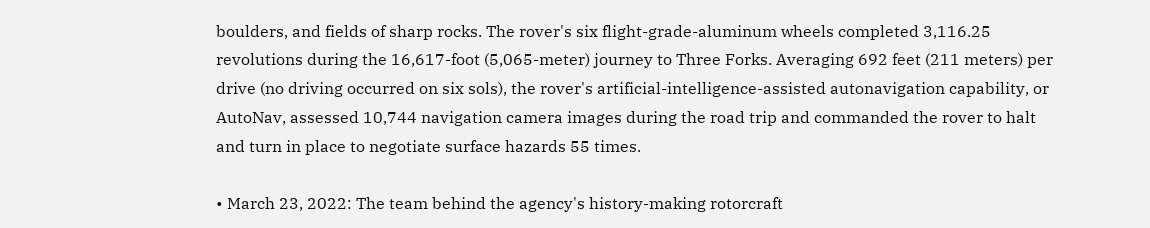boulders, and fields of sharp rocks. The rover's six flight-grade-aluminum wheels completed 3,116.25 revolutions during the 16,617-foot (5,065-meter) journey to Three Forks. Averaging 692 feet (211 meters) per drive (no driving occurred on six sols), the rover's artificial-intelligence-assisted autonavigation capability, or AutoNav, assessed 10,744 navigation camera images during the road trip and commanded the rover to halt and turn in place to negotiate surface hazards 55 times.

• March 23, 2022: The team behind the agency's history-making rotorcraft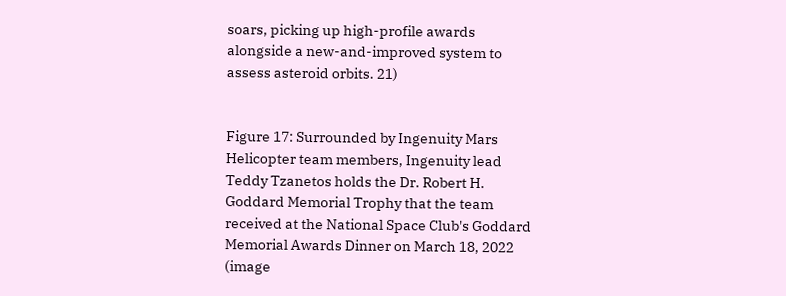soars, picking up high-profile awards alongside a new-and-improved system to assess asteroid orbits. 21)


Figure 17: Surrounded by Ingenuity Mars Helicopter team members, Ingenuity lead Teddy Tzanetos holds the Dr. Robert H. Goddard Memorial Trophy that the team received at the National Space Club's Goddard Memorial Awards Dinner on March 18, 2022 (image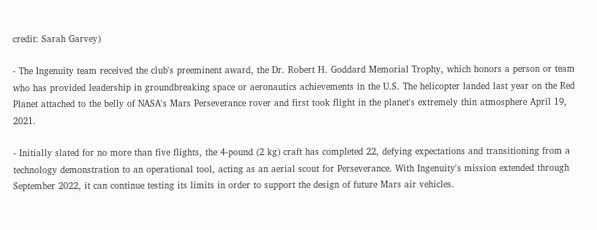credit: Sarah Garvey)

- The Ingenuity team received the club's preeminent award, the Dr. Robert H. Goddard Memorial Trophy, which honors a person or team who has provided leadership in groundbreaking space or aeronautics achievements in the U.S. The helicopter landed last year on the Red Planet attached to the belly of NASA's Mars Perseverance rover and first took flight in the planet's extremely thin atmosphere April 19, 2021.

- Initially slated for no more than five flights, the 4-pound (2 kg) craft has completed 22, defying expectations and transitioning from a technology demonstration to an operational tool, acting as an aerial scout for Perseverance. With Ingenuity's mission extended through September 2022, it can continue testing its limits in order to support the design of future Mars air vehicles.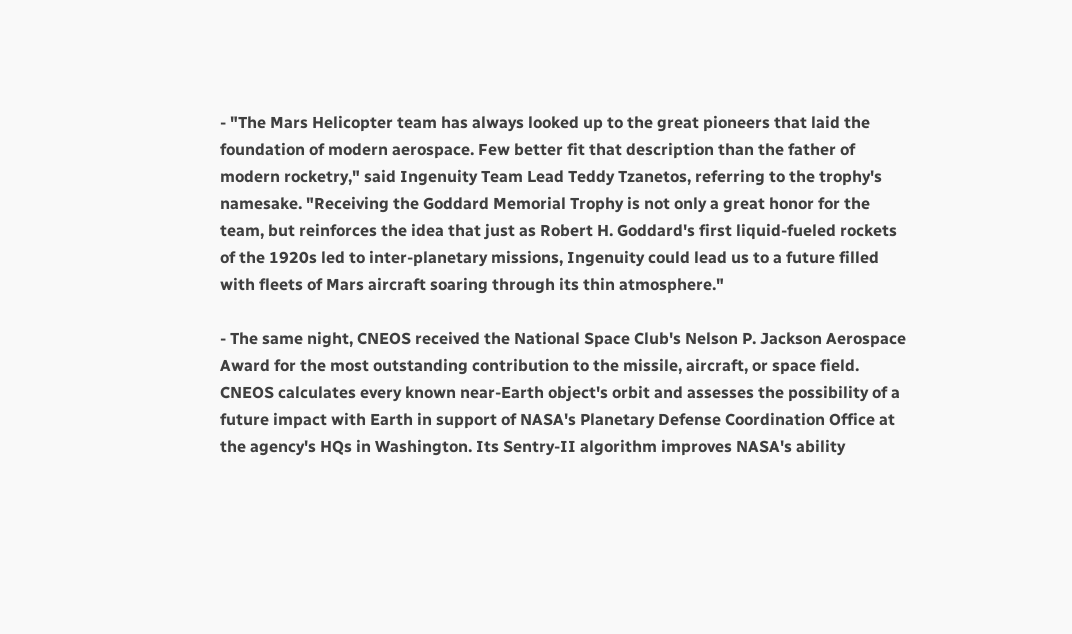- "The Mars Helicopter team has always looked up to the great pioneers that laid the foundation of modern aerospace. Few better fit that description than the father of modern rocketry," said Ingenuity Team Lead Teddy Tzanetos, referring to the trophy's namesake. "Receiving the Goddard Memorial Trophy is not only a great honor for the team, but reinforces the idea that just as Robert H. Goddard's first liquid-fueled rockets of the 1920s led to inter-planetary missions, Ingenuity could lead us to a future filled with fleets of Mars aircraft soaring through its thin atmosphere."

- The same night, CNEOS received the National Space Club's Nelson P. Jackson Aerospace Award for the most outstanding contribution to the missile, aircraft, or space field. CNEOS calculates every known near-Earth object's orbit and assesses the possibility of a future impact with Earth in support of NASA's Planetary Defense Coordination Office at the agency's HQs in Washington. Its Sentry-II algorithm improves NASA's ability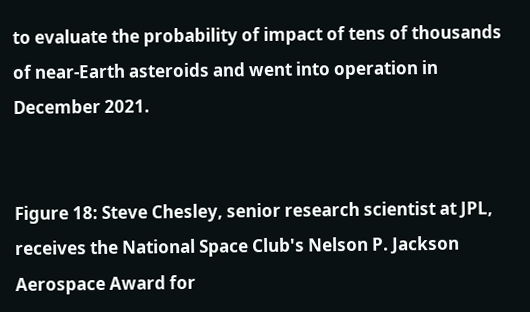to evaluate the probability of impact of tens of thousands of near-Earth asteroids and went into operation in December 2021.


Figure 18: Steve Chesley, senior research scientist at JPL, receives the National Space Club's Nelson P. Jackson Aerospace Award for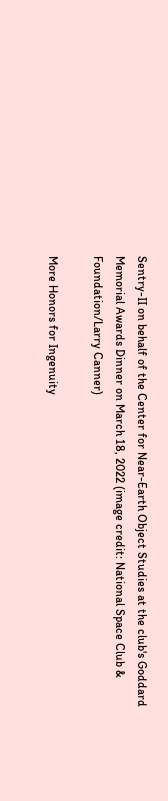Sentry-II on behalf of the Center for Near-Earth Object Studies at the club's Goddard Memorial Awards Dinner on March 18, 2022 (image credit: National Space Club & Foundation/Larry Canner)

More Honors for Ingenuity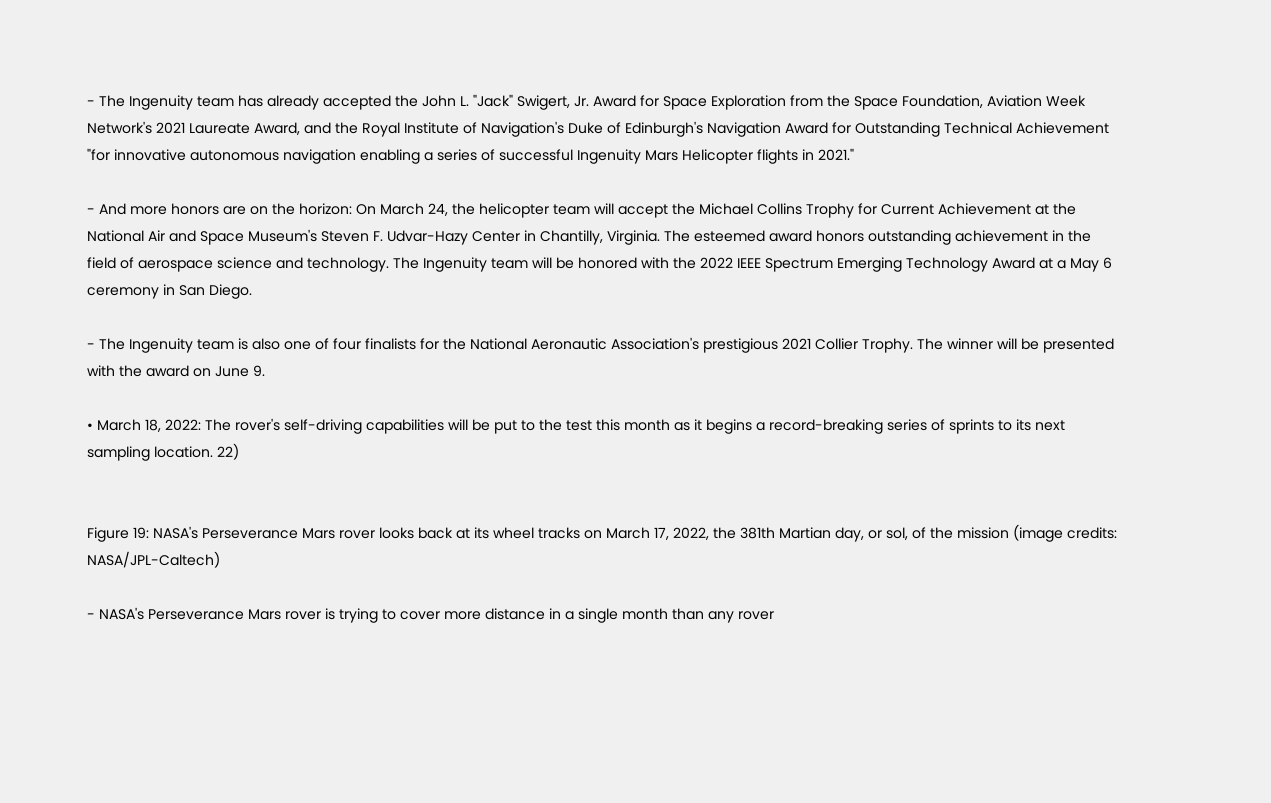- The Ingenuity team has already accepted the John L. "Jack" Swigert, Jr. Award for Space Exploration from the Space Foundation, Aviation Week Network's 2021 Laureate Award, and the Royal Institute of Navigation's Duke of Edinburgh's Navigation Award for Outstanding Technical Achievement "for innovative autonomous navigation enabling a series of successful Ingenuity Mars Helicopter flights in 2021."

- And more honors are on the horizon: On March 24, the helicopter team will accept the Michael Collins Trophy for Current Achievement at the National Air and Space Museum's Steven F. Udvar-Hazy Center in Chantilly, Virginia. The esteemed award honors outstanding achievement in the field of aerospace science and technology. The Ingenuity team will be honored with the 2022 IEEE Spectrum Emerging Technology Award at a May 6 ceremony in San Diego.

- The Ingenuity team is also one of four finalists for the National Aeronautic Association's prestigious 2021 Collier Trophy. The winner will be presented with the award on June 9.

• March 18, 2022: The rover's self-driving capabilities will be put to the test this month as it begins a record-breaking series of sprints to its next sampling location. 22)


Figure 19: NASA's Perseverance Mars rover looks back at its wheel tracks on March 17, 2022, the 381th Martian day, or sol, of the mission (image credits: NASA/JPL-Caltech)

- NASA's Perseverance Mars rover is trying to cover more distance in a single month than any rover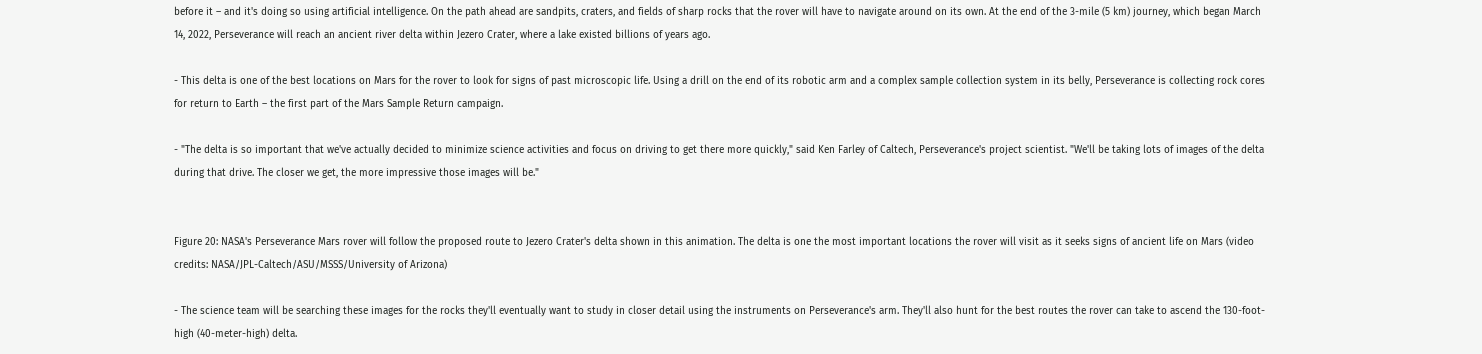before it – and it's doing so using artificial intelligence. On the path ahead are sandpits, craters, and fields of sharp rocks that the rover will have to navigate around on its own. At the end of the 3-mile (5 km) journey, which began March 14, 2022, Perseverance will reach an ancient river delta within Jezero Crater, where a lake existed billions of years ago.

- This delta is one of the best locations on Mars for the rover to look for signs of past microscopic life. Using a drill on the end of its robotic arm and a complex sample collection system in its belly, Perseverance is collecting rock cores for return to Earth – the first part of the Mars Sample Return campaign.

- "The delta is so important that we've actually decided to minimize science activities and focus on driving to get there more quickly," said Ken Farley of Caltech, Perseverance's project scientist. "We'll be taking lots of images of the delta during that drive. The closer we get, the more impressive those images will be."


Figure 20: NASA's Perseverance Mars rover will follow the proposed route to Jezero Crater's delta shown in this animation. The delta is one the most important locations the rover will visit as it seeks signs of ancient life on Mars (video credits: NASA/JPL-Caltech/ASU/MSSS/University of Arizona)

- The science team will be searching these images for the rocks they'll eventually want to study in closer detail using the instruments on Perseverance's arm. They'll also hunt for the best routes the rover can take to ascend the 130-foot-high (40-meter-high) delta.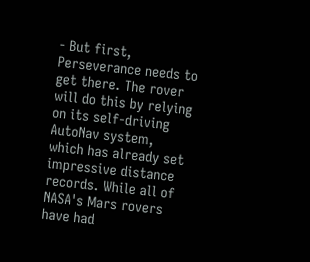- But first, Perseverance needs to get there. The rover will do this by relying on its self-driving AutoNav system, which has already set impressive distance records. While all of NASA's Mars rovers have had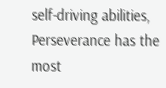self-driving abilities, Perseverance has the most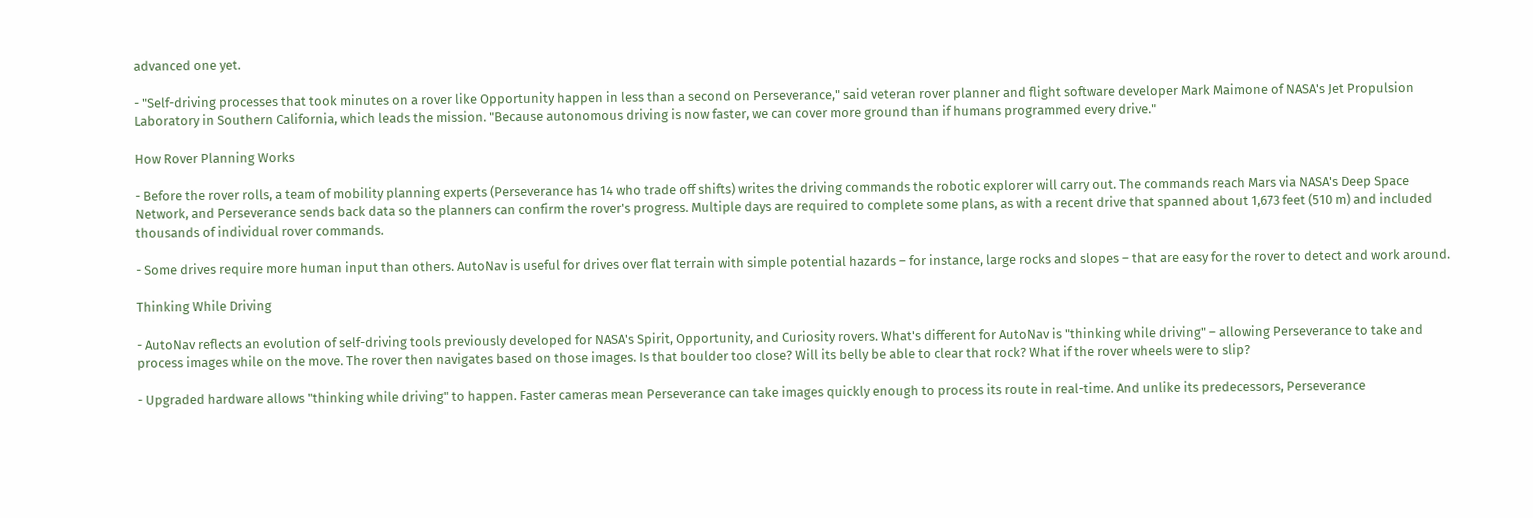advanced one yet.

- "Self-driving processes that took minutes on a rover like Opportunity happen in less than a second on Perseverance," said veteran rover planner and flight software developer Mark Maimone of NASA's Jet Propulsion Laboratory in Southern California, which leads the mission. "Because autonomous driving is now faster, we can cover more ground than if humans programmed every drive."

How Rover Planning Works

- Before the rover rolls, a team of mobility planning experts (Perseverance has 14 who trade off shifts) writes the driving commands the robotic explorer will carry out. The commands reach Mars via NASA's Deep Space Network, and Perseverance sends back data so the planners can confirm the rover's progress. Multiple days are required to complete some plans, as with a recent drive that spanned about 1,673 feet (510 m) and included thousands of individual rover commands.

- Some drives require more human input than others. AutoNav is useful for drives over flat terrain with simple potential hazards – for instance, large rocks and slopes – that are easy for the rover to detect and work around.

Thinking While Driving

- AutoNav reflects an evolution of self-driving tools previously developed for NASA's Spirit, Opportunity, and Curiosity rovers. What's different for AutoNav is "thinking while driving" – allowing Perseverance to take and process images while on the move. The rover then navigates based on those images. Is that boulder too close? Will its belly be able to clear that rock? What if the rover wheels were to slip?

- Upgraded hardware allows "thinking while driving" to happen. Faster cameras mean Perseverance can take images quickly enough to process its route in real-time. And unlike its predecessors, Perseverance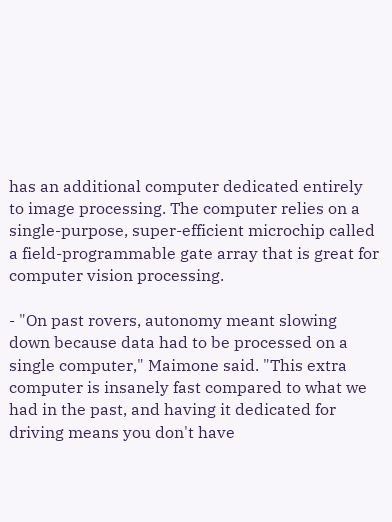has an additional computer dedicated entirely to image processing. The computer relies on a single-purpose, super-efficient microchip called a field-programmable gate array that is great for computer vision processing.

- "On past rovers, autonomy meant slowing down because data had to be processed on a single computer," Maimone said. "This extra computer is insanely fast compared to what we had in the past, and having it dedicated for driving means you don't have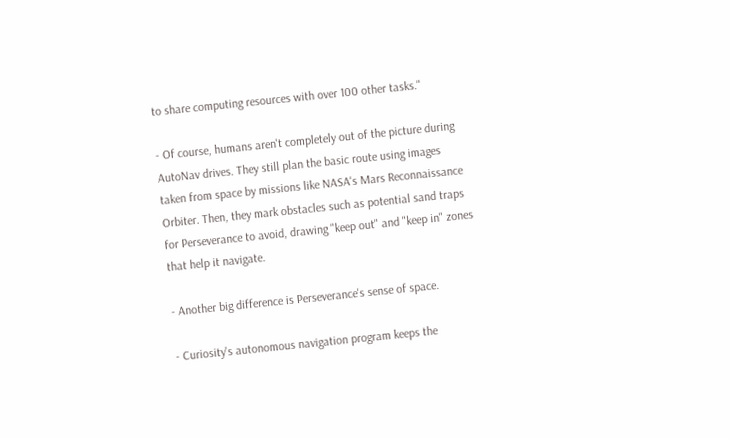to share computing resources with over 100 other tasks."

- Of course, humans aren't completely out of the picture during AutoNav drives. They still plan the basic route using images taken from space by missions like NASA's Mars Reconnaissance Orbiter. Then, they mark obstacles such as potential sand traps for Perseverance to avoid, drawing "keep out" and "keep in" zones that help it navigate.

- Another big difference is Perseverance's sense of space.

- Curiosity's autonomous navigation program keeps the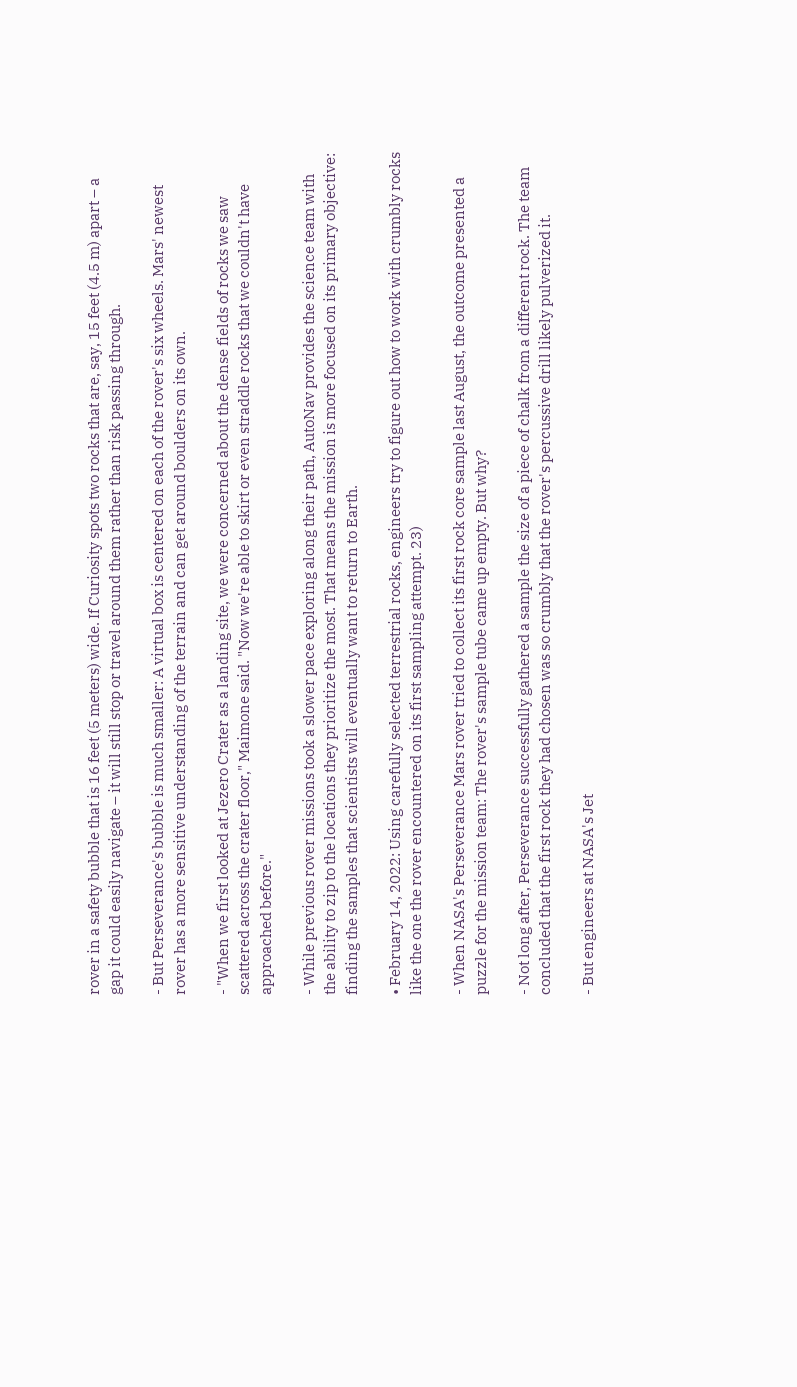rover in a safety bubble that is 16 feet (5 meters) wide. If Curiosity spots two rocks that are, say, 15 feet (4.5 m) apart – a gap it could easily navigate – it will still stop or travel around them rather than risk passing through.

- But Perseverance's bubble is much smaller: A virtual box is centered on each of the rover's six wheels. Mars' newest rover has a more sensitive understanding of the terrain and can get around boulders on its own.

- "When we first looked at Jezero Crater as a landing site, we were concerned about the dense fields of rocks we saw scattered across the crater floor," Maimone said. "Now we're able to skirt or even straddle rocks that we couldn't have approached before."

- While previous rover missions took a slower pace exploring along their path, AutoNav provides the science team with the ability to zip to the locations they prioritize the most. That means the mission is more focused on its primary objective: finding the samples that scientists will eventually want to return to Earth.

• February 14, 2022: Using carefully selected terrestrial rocks, engineers try to figure out how to work with crumbly rocks like the one the rover encountered on its first sampling attempt. 23)

- When NASA's Perseverance Mars rover tried to collect its first rock core sample last August, the outcome presented a puzzle for the mission team: The rover's sample tube came up empty. But why?

- Not long after, Perseverance successfully gathered a sample the size of a piece of chalk from a different rock. The team concluded that the first rock they had chosen was so crumbly that the rover's percussive drill likely pulverized it.

- But engineers at NASA's Jet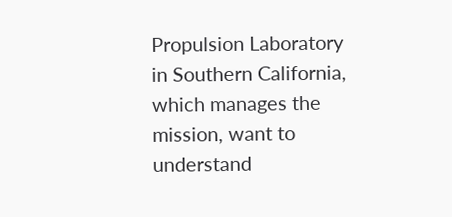Propulsion Laboratory in Southern California, which manages the mission, want to understand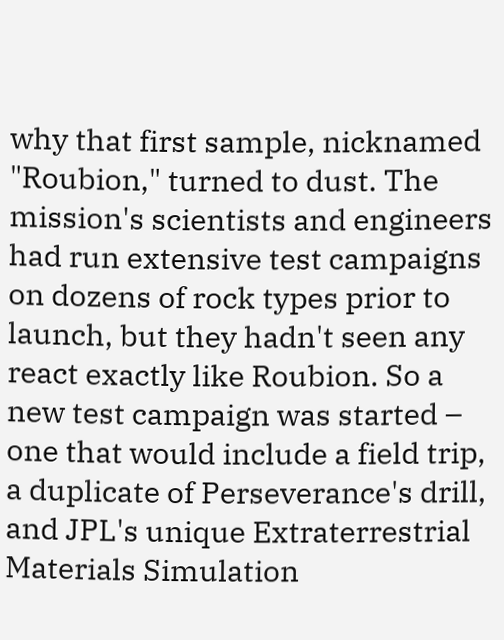why that first sample, nicknamed "Roubion," turned to dust. The mission's scientists and engineers had run extensive test campaigns on dozens of rock types prior to launch, but they hadn't seen any react exactly like Roubion. So a new test campaign was started – one that would include a field trip, a duplicate of Perseverance's drill, and JPL's unique Extraterrestrial Materials Simulation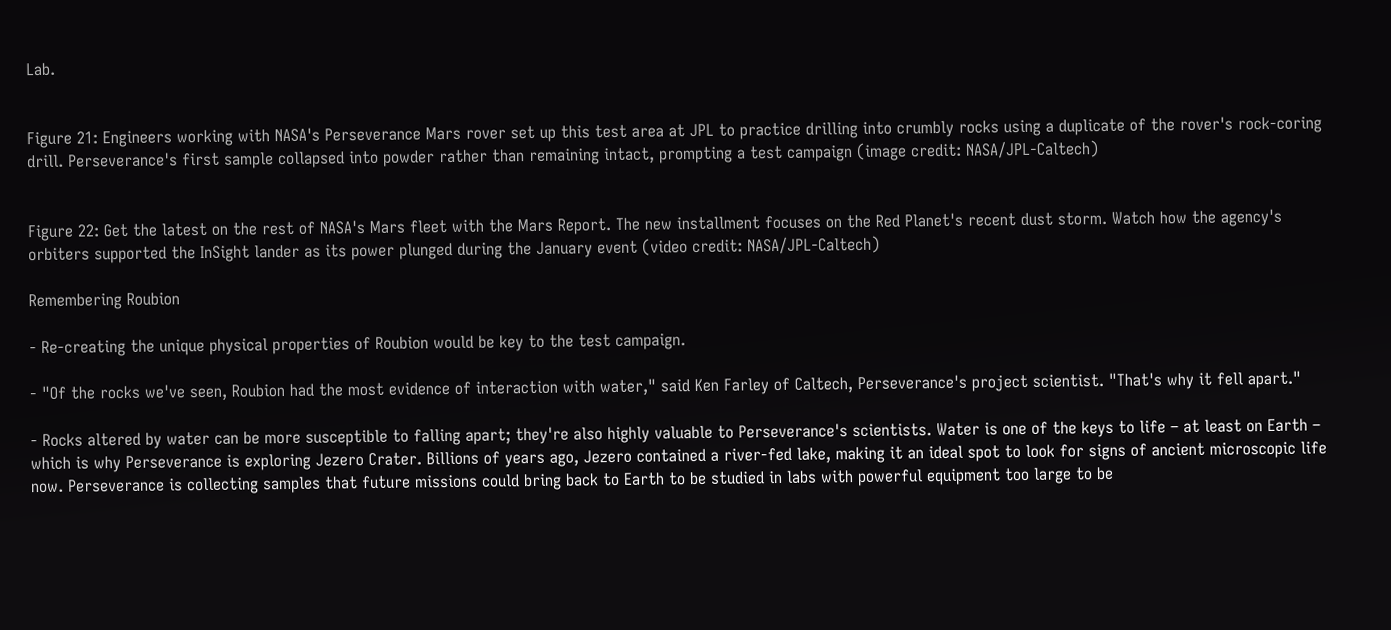Lab.


Figure 21: Engineers working with NASA's Perseverance Mars rover set up this test area at JPL to practice drilling into crumbly rocks using a duplicate of the rover's rock-coring drill. Perseverance's first sample collapsed into powder rather than remaining intact, prompting a test campaign (image credit: NASA/JPL-Caltech)


Figure 22: Get the latest on the rest of NASA's Mars fleet with the Mars Report. The new installment focuses on the Red Planet's recent dust storm. Watch how the agency's orbiters supported the InSight lander as its power plunged during the January event (video credit: NASA/JPL-Caltech)

Remembering Roubion

- Re-creating the unique physical properties of Roubion would be key to the test campaign.

- "Of the rocks we've seen, Roubion had the most evidence of interaction with water," said Ken Farley of Caltech, Perseverance's project scientist. "That's why it fell apart."

- Rocks altered by water can be more susceptible to falling apart; they're also highly valuable to Perseverance's scientists. Water is one of the keys to life – at least on Earth – which is why Perseverance is exploring Jezero Crater. Billions of years ago, Jezero contained a river-fed lake, making it an ideal spot to look for signs of ancient microscopic life now. Perseverance is collecting samples that future missions could bring back to Earth to be studied in labs with powerful equipment too large to be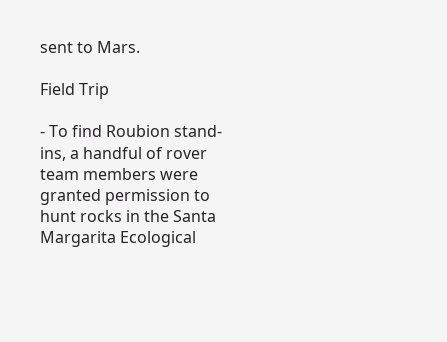sent to Mars.

Field Trip

- To find Roubion stand-ins, a handful of rover team members were granted permission to hunt rocks in the Santa Margarita Ecological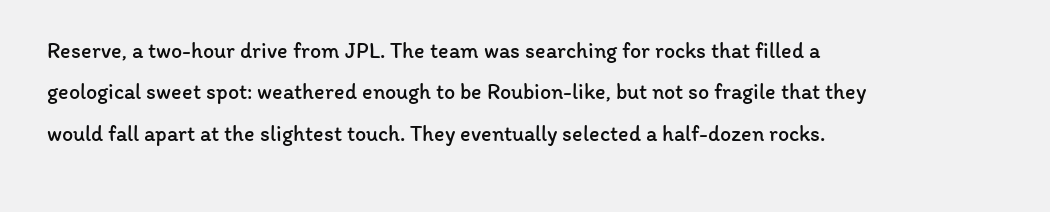Reserve, a two-hour drive from JPL. The team was searching for rocks that filled a geological sweet spot: weathered enough to be Roubion-like, but not so fragile that they would fall apart at the slightest touch. They eventually selected a half-dozen rocks.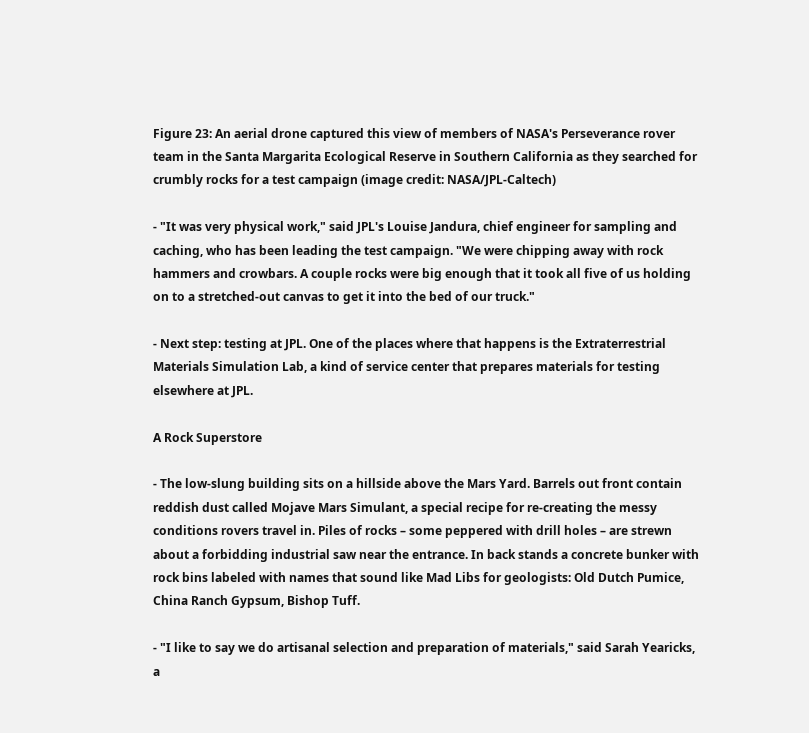Figure 23: An aerial drone captured this view of members of NASA's Perseverance rover team in the Santa Margarita Ecological Reserve in Southern California as they searched for crumbly rocks for a test campaign (image credit: NASA/JPL-Caltech)

- "It was very physical work," said JPL's Louise Jandura, chief engineer for sampling and caching, who has been leading the test campaign. "We were chipping away with rock hammers and crowbars. A couple rocks were big enough that it took all five of us holding on to a stretched-out canvas to get it into the bed of our truck."

- Next step: testing at JPL. One of the places where that happens is the Extraterrestrial Materials Simulation Lab, a kind of service center that prepares materials for testing elsewhere at JPL.

A Rock Superstore

- The low-slung building sits on a hillside above the Mars Yard. Barrels out front contain reddish dust called Mojave Mars Simulant, a special recipe for re-creating the messy conditions rovers travel in. Piles of rocks – some peppered with drill holes – are strewn about a forbidding industrial saw near the entrance. In back stands a concrete bunker with rock bins labeled with names that sound like Mad Libs for geologists: Old Dutch Pumice, China Ranch Gypsum, Bishop Tuff.

- "I like to say we do artisanal selection and preparation of materials," said Sarah Yearicks, a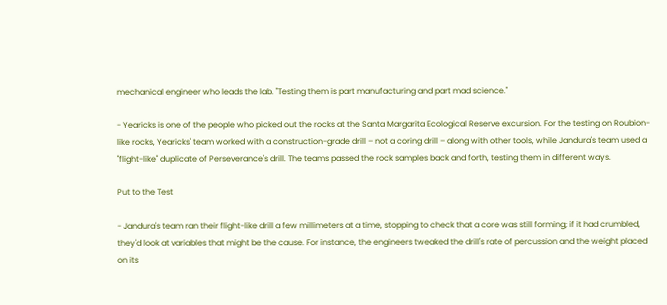mechanical engineer who leads the lab. "Testing them is part manufacturing and part mad science."

- Yearicks is one of the people who picked out the rocks at the Santa Margarita Ecological Reserve excursion. For the testing on Roubion-like rocks, Yearicks' team worked with a construction-grade drill – not a coring drill – along with other tools, while Jandura's team used a "flight-like" duplicate of Perseverance's drill. The teams passed the rock samples back and forth, testing them in different ways.

Put to the Test

- Jandura's team ran their flight-like drill a few millimeters at a time, stopping to check that a core was still forming; if it had crumbled, they'd look at variables that might be the cause. For instance, the engineers tweaked the drill's rate of percussion and the weight placed on its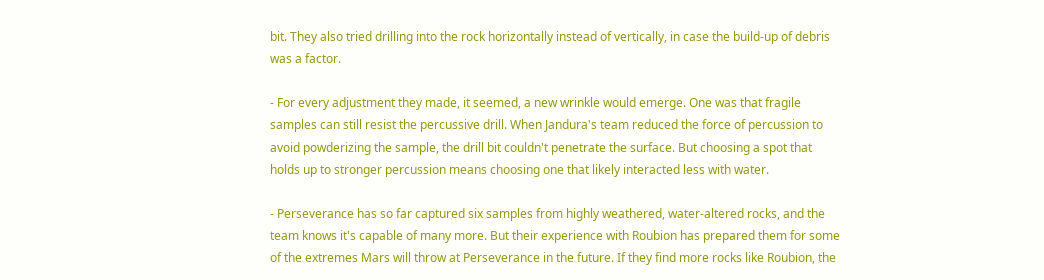bit. They also tried drilling into the rock horizontally instead of vertically, in case the build-up of debris was a factor.

- For every adjustment they made, it seemed, a new wrinkle would emerge. One was that fragile samples can still resist the percussive drill. When Jandura's team reduced the force of percussion to avoid powderizing the sample, the drill bit couldn't penetrate the surface. But choosing a spot that holds up to stronger percussion means choosing one that likely interacted less with water.

- Perseverance has so far captured six samples from highly weathered, water-altered rocks, and the team knows it's capable of many more. But their experience with Roubion has prepared them for some of the extremes Mars will throw at Perseverance in the future. If they find more rocks like Roubion, the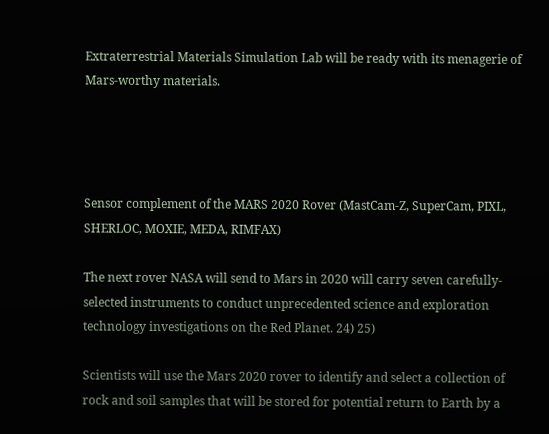Extraterrestrial Materials Simulation Lab will be ready with its menagerie of Mars-worthy materials.




Sensor complement of the MARS 2020 Rover (MastCam-Z, SuperCam, PIXL, SHERLOC, MOXIE, MEDA, RIMFAX)

The next rover NASA will send to Mars in 2020 will carry seven carefully-selected instruments to conduct unprecedented science and exploration technology investigations on the Red Planet. 24) 25)

Scientists will use the Mars 2020 rover to identify and select a collection of rock and soil samples that will be stored for potential return to Earth by a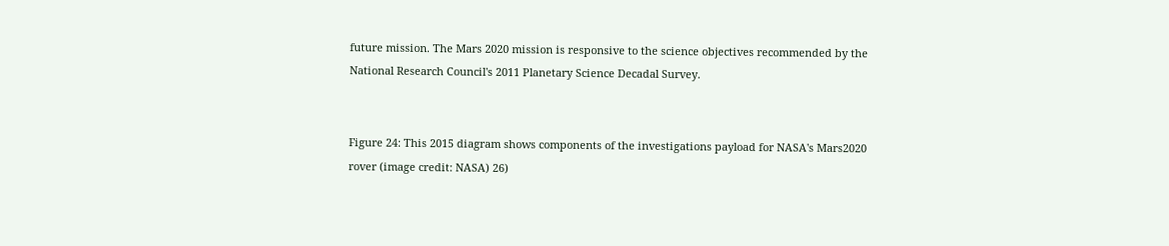future mission. The Mars 2020 mission is responsive to the science objectives recommended by the National Research Council's 2011 Planetary Science Decadal Survey.


Figure 24: This 2015 diagram shows components of the investigations payload for NASA's Mars2020 rover (image credit: NASA) 26)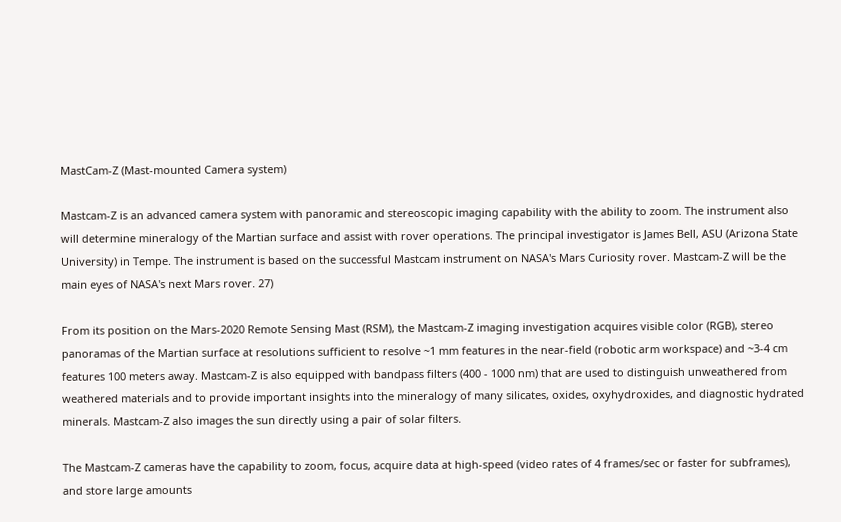MastCam-Z (Mast-mounted Camera system)

Mastcam-Z is an advanced camera system with panoramic and stereoscopic imaging capability with the ability to zoom. The instrument also will determine mineralogy of the Martian surface and assist with rover operations. The principal investigator is James Bell, ASU (Arizona State University) in Tempe. The instrument is based on the successful Mastcam instrument on NASA's Mars Curiosity rover. Mastcam-Z will be the main eyes of NASA's next Mars rover. 27)

From its position on the Mars-2020 Remote Sensing Mast (RSM), the Mastcam-Z imaging investigation acquires visible color (RGB), stereo panoramas of the Martian surface at resolutions sufficient to resolve ~1 mm features in the near-field (robotic arm workspace) and ~3-4 cm features 100 meters away. Mastcam-Z is also equipped with bandpass filters (400 - 1000 nm) that are used to distinguish unweathered from weathered materials and to provide important insights into the mineralogy of many silicates, oxides, oxyhydroxides, and diagnostic hydrated minerals. Mastcam-Z also images the sun directly using a pair of solar filters.

The Mastcam-Z cameras have the capability to zoom, focus, acquire data at high-speed (video rates of 4 frames/sec or faster for subframes), and store large amounts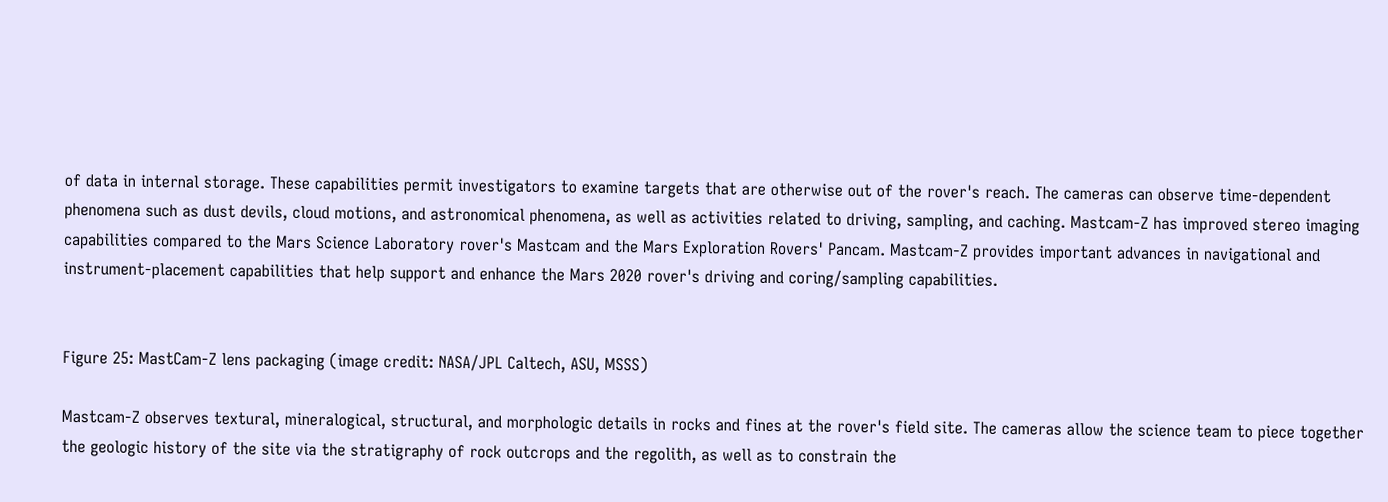of data in internal storage. These capabilities permit investigators to examine targets that are otherwise out of the rover's reach. The cameras can observe time-dependent phenomena such as dust devils, cloud motions, and astronomical phenomena, as well as activities related to driving, sampling, and caching. Mastcam-Z has improved stereo imaging capabilities compared to the Mars Science Laboratory rover's Mastcam and the Mars Exploration Rovers' Pancam. Mastcam-Z provides important advances in navigational and instrument-placement capabilities that help support and enhance the Mars 2020 rover's driving and coring/sampling capabilities.


Figure 25: MastCam-Z lens packaging (image credit: NASA/JPL Caltech, ASU, MSSS)

Mastcam-Z observes textural, mineralogical, structural, and morphologic details in rocks and fines at the rover's field site. The cameras allow the science team to piece together the geologic history of the site via the stratigraphy of rock outcrops and the regolith, as well as to constrain the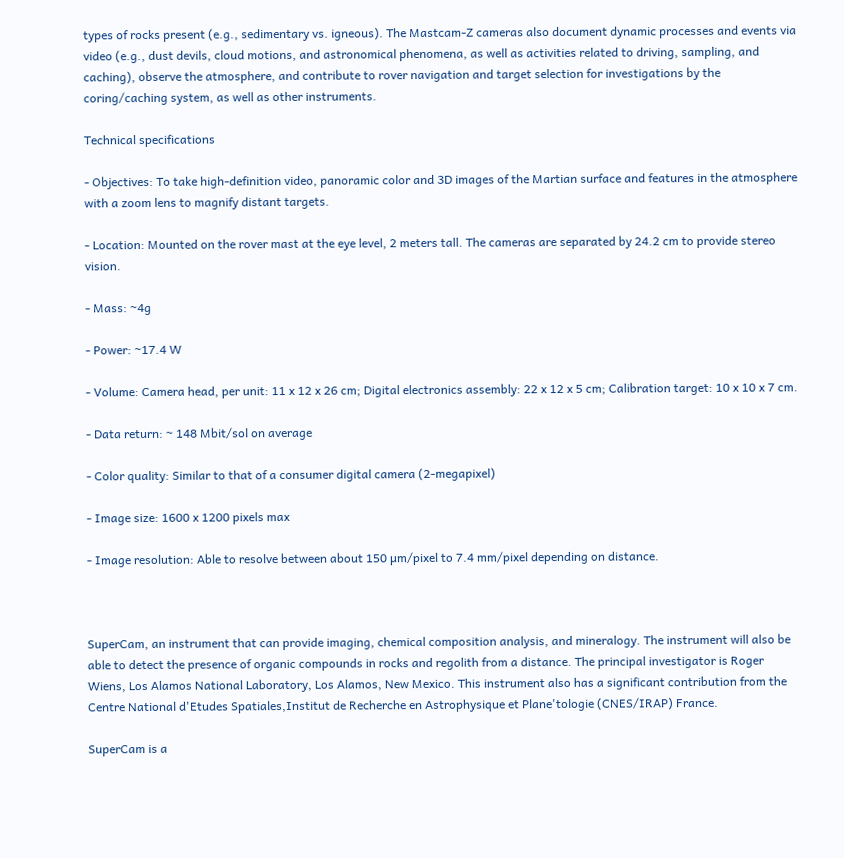types of rocks present (e.g., sedimentary vs. igneous). The Mastcam-Z cameras also document dynamic processes and events via video (e.g., dust devils, cloud motions, and astronomical phenomena, as well as activities related to driving, sampling, and caching), observe the atmosphere, and contribute to rover navigation and target selection for investigations by the coring/caching system, as well as other instruments.

Technical specifications

- Objectives: To take high-definition video, panoramic color and 3D images of the Martian surface and features in the atmosphere with a zoom lens to magnify distant targets.

- Location: Mounted on the rover mast at the eye level, 2 meters tall. The cameras are separated by 24.2 cm to provide stereo vision.

- Mass: ~4g

- Power: ~17.4 W

- Volume: Camera head, per unit: 11 x 12 x 26 cm; Digital electronics assembly: 22 x 12 x 5 cm; Calibration target: 10 x 10 x 7 cm.

- Data return: ~ 148 Mbit/sol on average

- Color quality: Similar to that of a consumer digital camera (2-megapixel)

- Image size: 1600 x 1200 pixels max

- Image resolution: Able to resolve between about 150 µm/pixel to 7.4 mm/pixel depending on distance.



SuperCam, an instrument that can provide imaging, chemical composition analysis, and mineralogy. The instrument will also be able to detect the presence of organic compounds in rocks and regolith from a distance. The principal investigator is Roger Wiens, Los Alamos National Laboratory, Los Alamos, New Mexico. This instrument also has a significant contribution from the Centre National d'Etudes Spatiales,Institut de Recherche en Astrophysique et Plane'tologie (CNES/IRAP) France.

SuperCam is a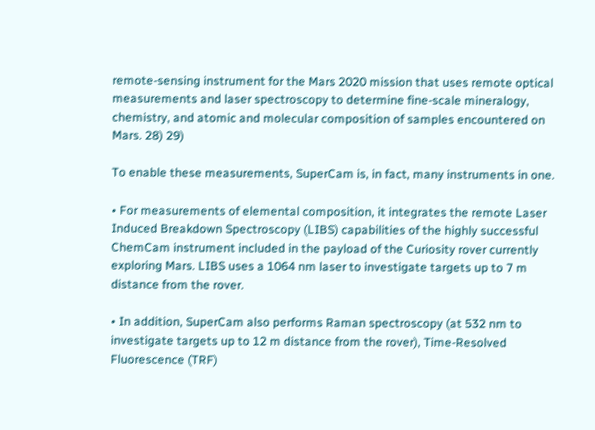remote-sensing instrument for the Mars 2020 mission that uses remote optical measurements and laser spectroscopy to determine fine-scale mineralogy, chemistry, and atomic and molecular composition of samples encountered on Mars. 28) 29)

To enable these measurements, SuperCam is, in fact, many instruments in one.

• For measurements of elemental composition, it integrates the remote Laser Induced Breakdown Spectroscopy (LIBS) capabilities of the highly successful ChemCam instrument included in the payload of the Curiosity rover currently exploring Mars. LIBS uses a 1064 nm laser to investigate targets up to 7 m distance from the rover.

• In addition, SuperCam also performs Raman spectroscopy (at 532 nm to investigate targets up to 12 m distance from the rover), Time-Resolved Fluorescence (TRF)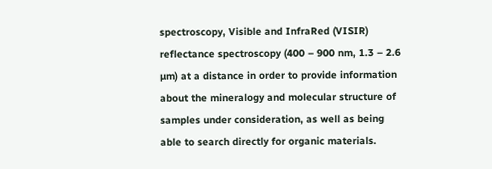spectroscopy, Visible and InfraRed (VISIR) reflectance spectroscopy (400 – 900 nm, 1.3 – 2.6 µm) at a distance in order to provide information about the mineralogy and molecular structure of samples under consideration, as well as being able to search directly for organic materials.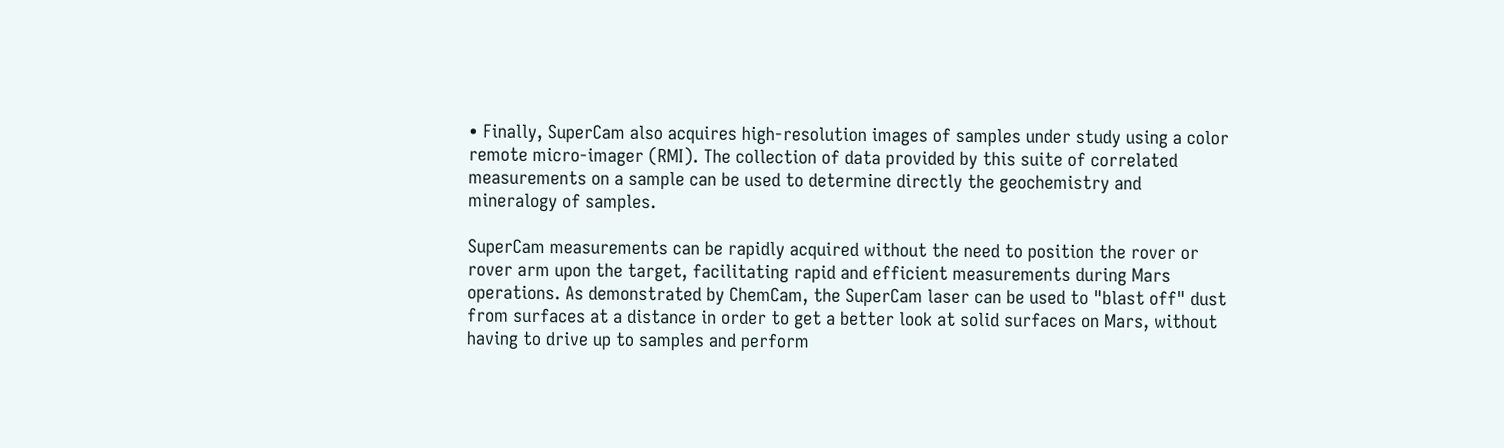• Finally, SuperCam also acquires high-resolution images of samples under study using a color remote micro-imager (RMI). The collection of data provided by this suite of correlated measurements on a sample can be used to determine directly the geochemistry and mineralogy of samples.

SuperCam measurements can be rapidly acquired without the need to position the rover or rover arm upon the target, facilitating rapid and efficient measurements during Mars operations. As demonstrated by ChemCam, the SuperCam laser can be used to "blast off" dust from surfaces at a distance in order to get a better look at solid surfaces on Mars, without having to drive up to samples and perform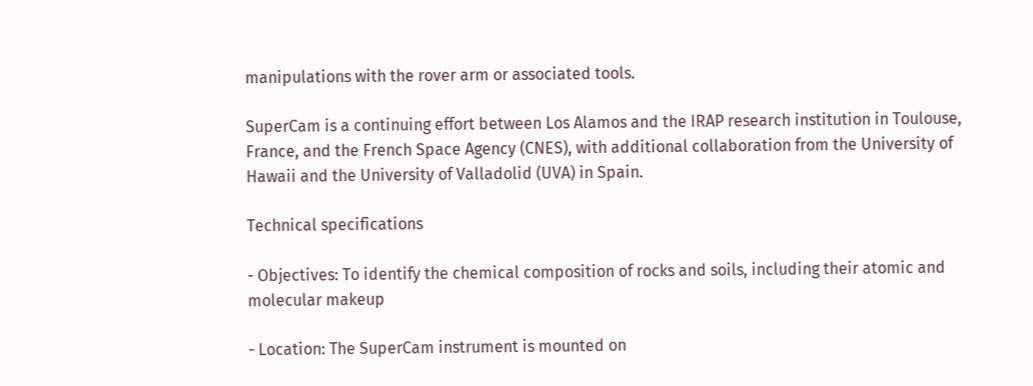manipulations with the rover arm or associated tools.

SuperCam is a continuing effort between Los Alamos and the IRAP research institution in Toulouse, France, and the French Space Agency (CNES), with additional collaboration from the University of Hawaii and the University of Valladolid (UVA) in Spain.

Technical specifications

- Objectives: To identify the chemical composition of rocks and soils, including their atomic and molecular makeup

- Location: The SuperCam instrument is mounted on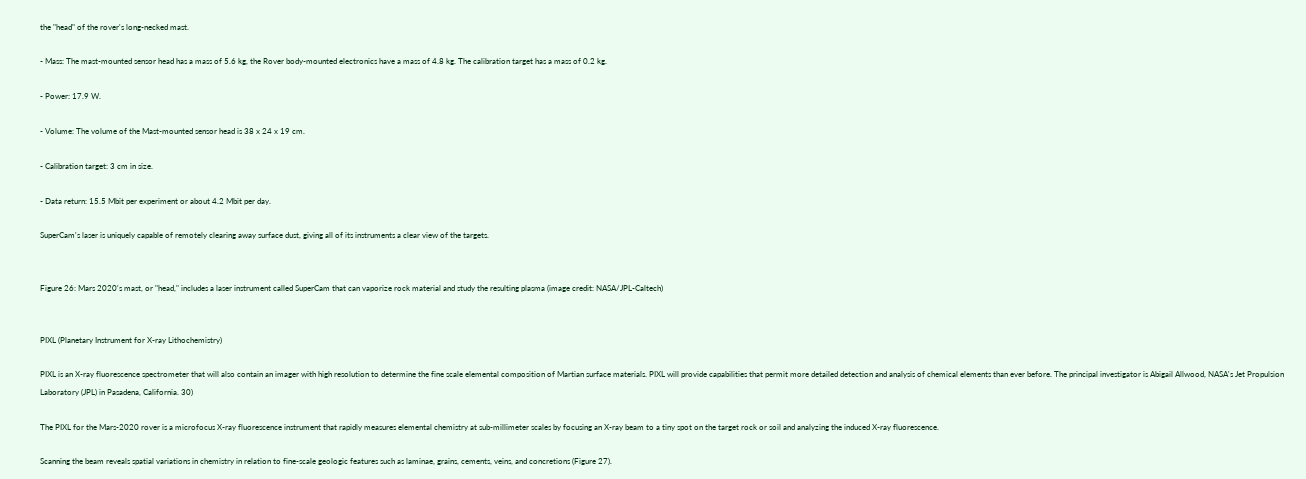the "head" of the rover's long-necked mast.

- Mass: The mast-mounted sensor head has a mass of 5.6 kg, the Rover body-mounted electronics have a mass of 4.8 kg. The calibration target has a mass of 0.2 kg.

- Power: 17.9 W.

- Volume: The volume of the Mast-mounted sensor head is 38 x 24 x 19 cm.

- Calibration target: 3 cm in size.

- Data return: 15.5 Mbit per experiment or about 4.2 Mbit per day.

SuperCam's laser is uniquely capable of remotely clearing away surface dust, giving all of its instruments a clear view of the targets.


Figure 26: Mars 2020's mast, or "head," includes a laser instrument called SuperCam that can vaporize rock material and study the resulting plasma (image credit: NASA/JPL-Caltech)


PIXL (Planetary Instrument for X-ray Lithochemistry)

PIXL is an X-ray fluorescence spectrometer that will also contain an imager with high resolution to determine the fine scale elemental composition of Martian surface materials. PIXL will provide capabilities that permit more detailed detection and analysis of chemical elements than ever before. The principal investigator is Abigail Allwood, NASA's Jet Propulsion Laboratory (JPL) in Pasadena, California. 30)

The PIXL for the Mars-2020 rover is a microfocus X-ray fluorescence instrument that rapidly measures elemental chemistry at sub-millimeter scales by focusing an X-ray beam to a tiny spot on the target rock or soil and analyzing the induced X-ray fluorescence.

Scanning the beam reveals spatial variations in chemistry in relation to fine-scale geologic features such as laminae, grains, cements, veins, and concretions (Figure 27).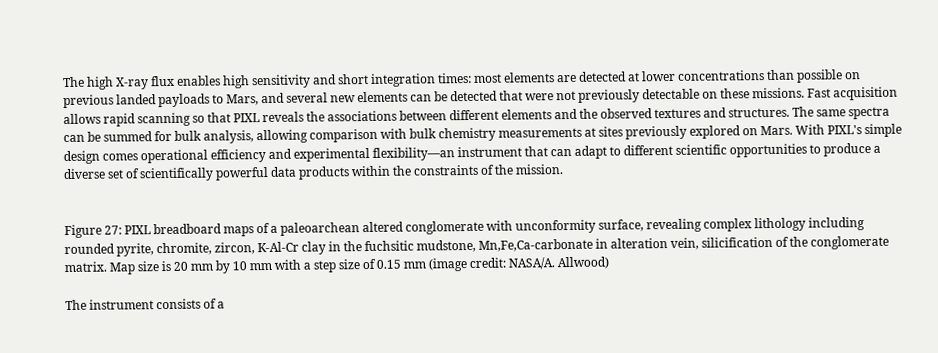The high X-ray flux enables high sensitivity and short integration times: most elements are detected at lower concentrations than possible on previous landed payloads to Mars, and several new elements can be detected that were not previously detectable on these missions. Fast acquisition allows rapid scanning so that PIXL reveals the associations between different elements and the observed textures and structures. The same spectra can be summed for bulk analysis, allowing comparison with bulk chemistry measurements at sites previously explored on Mars. With PIXL's simple design comes operational efficiency and experimental flexibility—an instrument that can adapt to different scientific opportunities to produce a diverse set of scientifically powerful data products within the constraints of the mission.


Figure 27: PIXL breadboard maps of a paleoarchean altered conglomerate with unconformity surface, revealing complex lithology including rounded pyrite, chromite, zircon, K-Al-Cr clay in the fuchsitic mudstone, Mn,Fe,Ca-carbonate in alteration vein, silicification of the conglomerate matrix. Map size is 20 mm by 10 mm with a step size of 0.15 mm (image credit: NASA/A. Allwood)

The instrument consists of a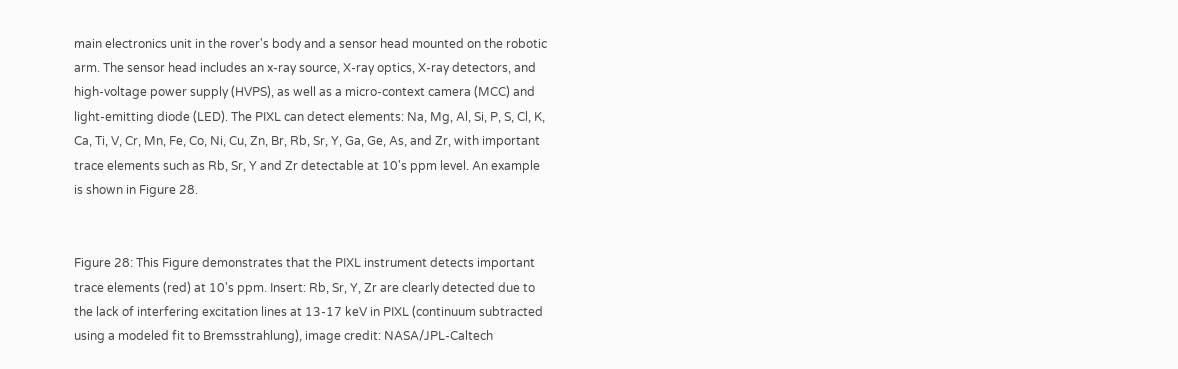main electronics unit in the rover's body and a sensor head mounted on the robotic arm. The sensor head includes an x-ray source, X-ray optics, X-ray detectors, and high-voltage power supply (HVPS), as well as a micro-context camera (MCC) and light-emitting diode (LED). The PIXL can detect elements: Na, Mg, Al, Si, P, S, Cl, K, Ca, Ti, V, Cr, Mn, Fe, Co, Ni, Cu, Zn, Br, Rb, Sr, Y, Ga, Ge, As, and Zr, with important trace elements such as Rb, Sr, Y and Zr detectable at 10's ppm level. An example is shown in Figure 28.


Figure 28: This Figure demonstrates that the PIXL instrument detects important trace elements (red) at 10's ppm. Insert: Rb, Sr, Y, Zr are clearly detected due to the lack of interfering excitation lines at 13-17 keV in PIXL (continuum subtracted using a modeled fit to Bremsstrahlung), image credit: NASA/JPL-Caltech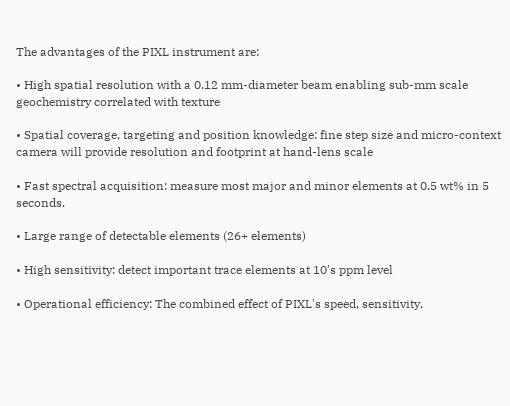The advantages of the PIXL instrument are:

• High spatial resolution with a 0.12 mm-diameter beam enabling sub-mm scale geochemistry correlated with texture

• Spatial coverage, targeting and position knowledge: fine step size and micro-context camera will provide resolution and footprint at hand-lens scale

• Fast spectral acquisition: measure most major and minor elements at 0.5 wt% in 5 seconds.

• Large range of detectable elements (26+ elements)

• High sensitivity: detect important trace elements at 10's ppm level

• Operational efficiency: The combined effect of PIXL's speed, sensitivity,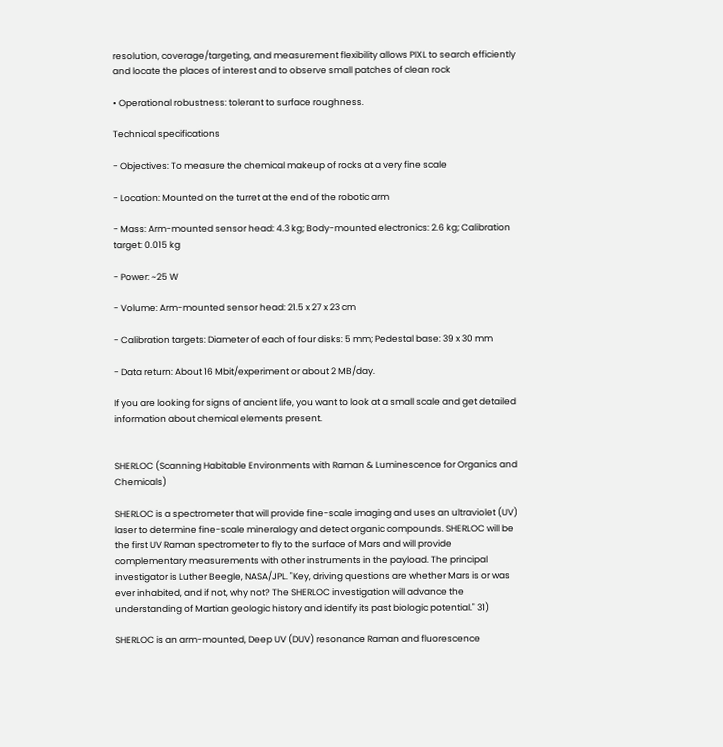resolution, coverage/targeting, and measurement flexibility allows PIXL to search efficiently and locate the places of interest and to observe small patches of clean rock

• Operational robustness: tolerant to surface roughness.

Technical specifications

- Objectives: To measure the chemical makeup of rocks at a very fine scale

- Location: Mounted on the turret at the end of the robotic arm

- Mass: Arm-mounted sensor head: 4.3 kg; Body-mounted electronics: 2.6 kg; Calibration target: 0.015 kg

- Power: ~25 W

- Volume: Arm-mounted sensor head: 21.5 x 27 x 23 cm

- Calibration targets: Diameter of each of four disks: 5 mm; Pedestal base: 39 x 30 mm

- Data return: About 16 Mbit/experiment or about 2 MB/day.

If you are looking for signs of ancient life, you want to look at a small scale and get detailed information about chemical elements present.


SHERLOC (Scanning Habitable Environments with Raman & Luminescence for Organics and Chemicals)

SHERLOC is a spectrometer that will provide fine-scale imaging and uses an ultraviolet (UV) laser to determine fine-scale mineralogy and detect organic compounds. SHERLOC will be the first UV Raman spectrometer to fly to the surface of Mars and will provide complementary measurements with other instruments in the payload. The principal investigator is Luther Beegle, NASA/JPL. "Key, driving questions are whether Mars is or was ever inhabited, and if not, why not? The SHERLOC investigation will advance the understanding of Martian geologic history and identify its past biologic potential." 31)

SHERLOC is an arm-mounted, Deep UV (DUV) resonance Raman and fluorescence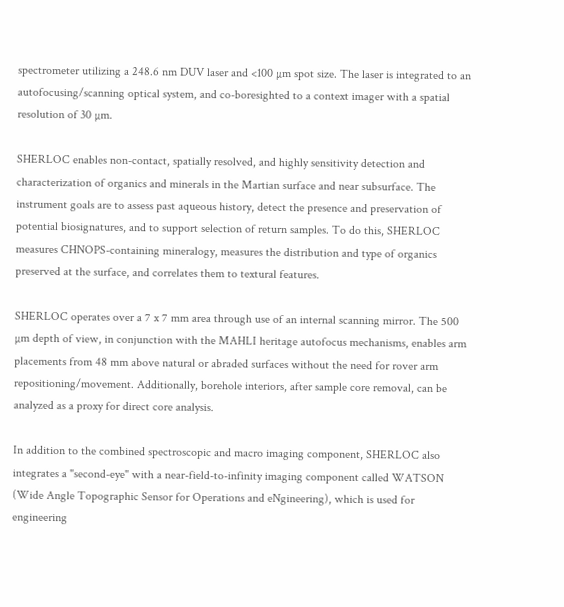spectrometer utilizing a 248.6 nm DUV laser and <100 µm spot size. The laser is integrated to an autofocusing/scanning optical system, and co-boresighted to a context imager with a spatial resolution of 30 µm.

SHERLOC enables non-contact, spatially resolved, and highly sensitivity detection and characterization of organics and minerals in the Martian surface and near subsurface. The instrument goals are to assess past aqueous history, detect the presence and preservation of potential biosignatures, and to support selection of return samples. To do this, SHERLOC measures CHNOPS-containing mineralogy, measures the distribution and type of organics preserved at the surface, and correlates them to textural features.

SHERLOC operates over a 7 x 7 mm area through use of an internal scanning mirror. The 500 µm depth of view, in conjunction with the MAHLI heritage autofocus mechanisms, enables arm placements from 48 mm above natural or abraded surfaces without the need for rover arm repositioning/movement. Additionally, borehole interiors, after sample core removal, can be analyzed as a proxy for direct core analysis.

In addition to the combined spectroscopic and macro imaging component, SHERLOC also integrates a "second-eye" with a near-field-to-infinity imaging component called WATSON (Wide Angle Topographic Sensor for Operations and eNgineering), which is used for engineering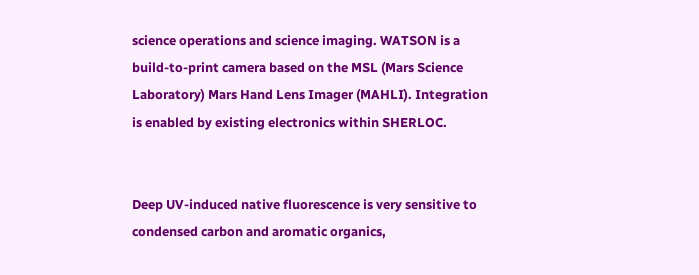science operations and science imaging. WATSON is a build-to-print camera based on the MSL (Mars Science Laboratory) Mars Hand Lens Imager (MAHLI). Integration is enabled by existing electronics within SHERLOC.


Deep UV-induced native fluorescence is very sensitive to condensed carbon and aromatic organics,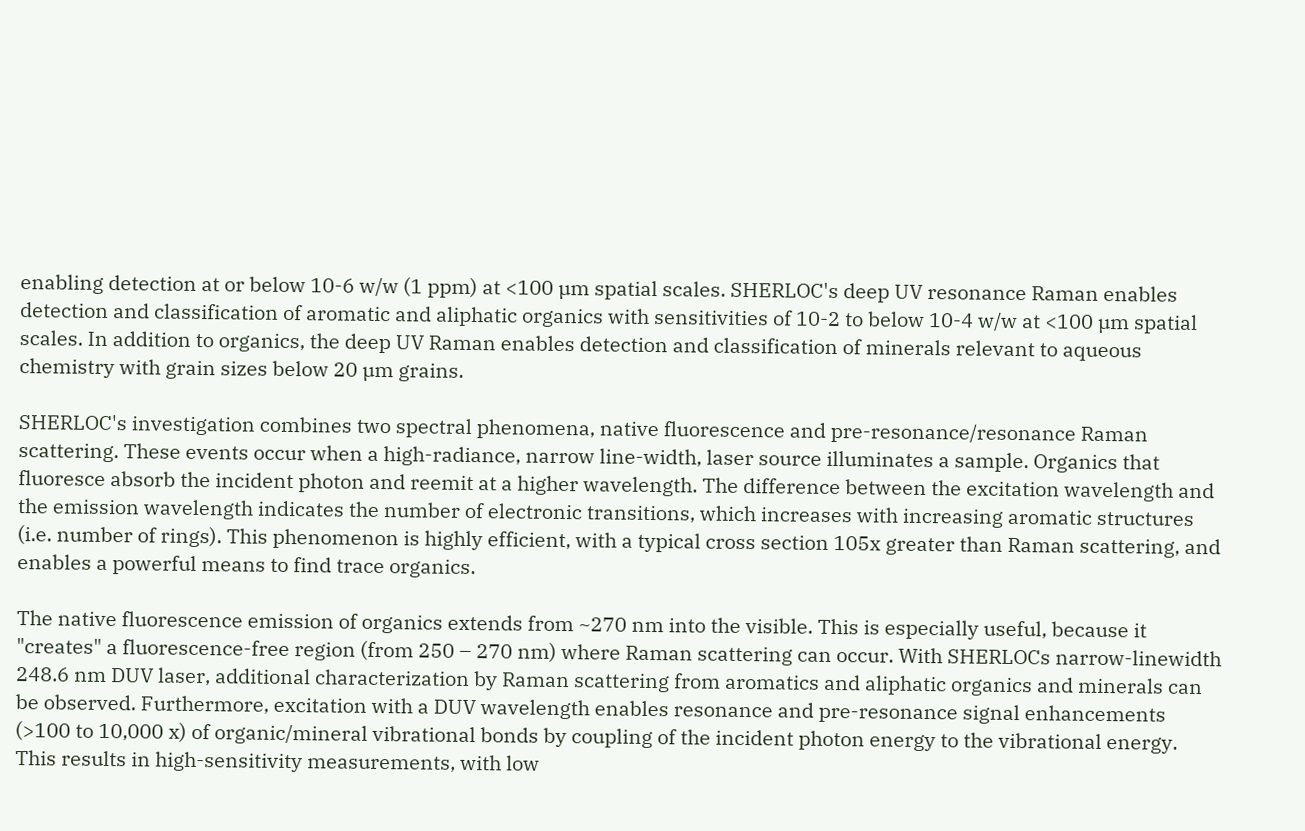enabling detection at or below 10-6 w/w (1 ppm) at <100 µm spatial scales. SHERLOC's deep UV resonance Raman enables detection and classification of aromatic and aliphatic organics with sensitivities of 10-2 to below 10-4 w/w at <100 µm spatial scales. In addition to organics, the deep UV Raman enables detection and classification of minerals relevant to aqueous chemistry with grain sizes below 20 µm grains.

SHERLOC's investigation combines two spectral phenomena, native fluorescence and pre-resonance/resonance Raman scattering. These events occur when a high-radiance, narrow line-width, laser source illuminates a sample. Organics that fluoresce absorb the incident photon and reemit at a higher wavelength. The difference between the excitation wavelength and the emission wavelength indicates the number of electronic transitions, which increases with increasing aromatic structures (i.e. number of rings). This phenomenon is highly efficient, with a typical cross section 105x greater than Raman scattering, and enables a powerful means to find trace organics.

The native fluorescence emission of organics extends from ~270 nm into the visible. This is especially useful, because it "creates" a fluorescence-free region (from 250 – 270 nm) where Raman scattering can occur. With SHERLOCs narrow-linewidth 248.6 nm DUV laser, additional characterization by Raman scattering from aromatics and aliphatic organics and minerals can be observed. Furthermore, excitation with a DUV wavelength enables resonance and pre-resonance signal enhancements (>100 to 10,000 x) of organic/mineral vibrational bonds by coupling of the incident photon energy to the vibrational energy. This results in high-sensitivity measurements, with low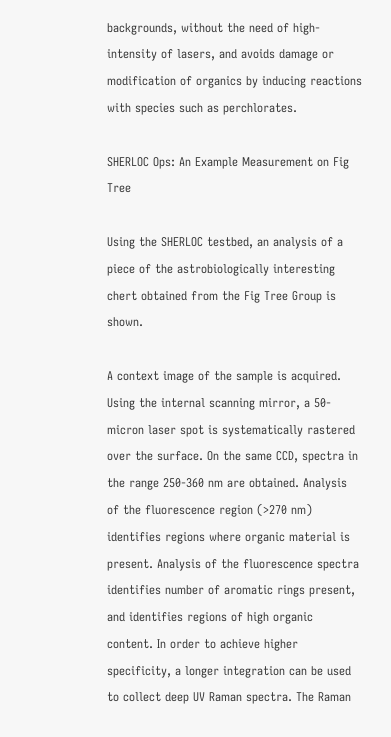backgrounds, without the need of high-intensity of lasers, and avoids damage or modification of organics by inducing reactions with species such as perchlorates.

SHERLOC Ops: An Example Measurement on Fig Tree

Using the SHERLOC testbed, an analysis of a piece of the astrobiologically interesting chert obtained from the Fig Tree Group is shown.

A context image of the sample is acquired. Using the internal scanning mirror, a 50-micron laser spot is systematically rastered over the surface. On the same CCD, spectra in the range 250-360 nm are obtained. Analysis of the fluorescence region (>270 nm) identifies regions where organic material is present. Analysis of the fluorescence spectra identifies number of aromatic rings present, and identifies regions of high organic content. In order to achieve higher specificity, a longer integration can be used to collect deep UV Raman spectra. The Raman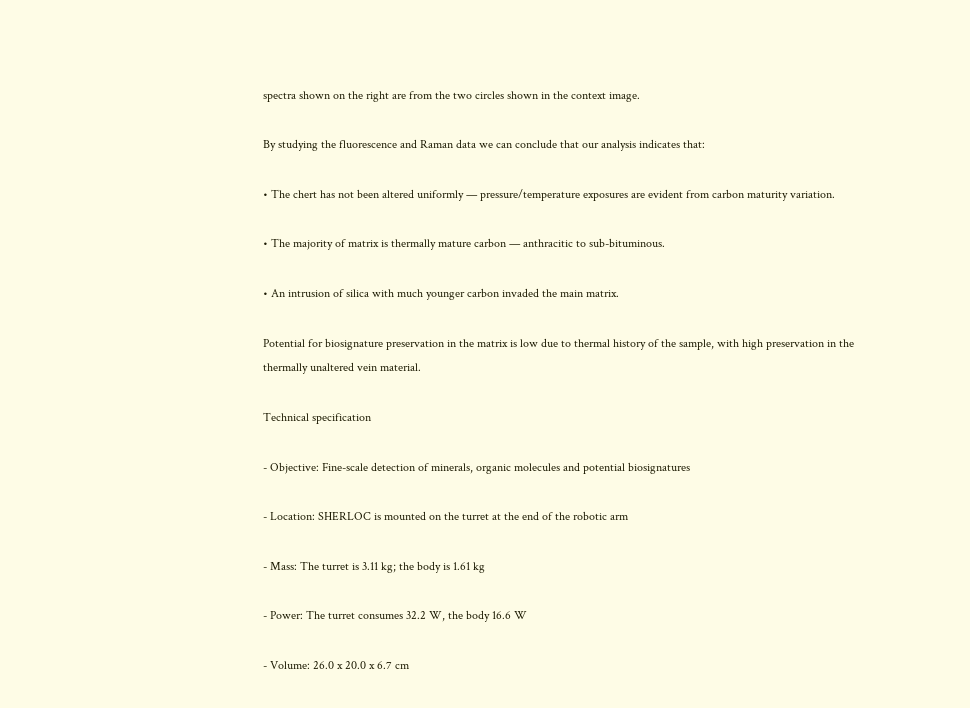spectra shown on the right are from the two circles shown in the context image.

By studying the fluorescence and Raman data we can conclude that our analysis indicates that:

• The chert has not been altered uniformly — pressure/temperature exposures are evident from carbon maturity variation.

• The majority of matrix is thermally mature carbon — anthracitic to sub-bituminous.

• An intrusion of silica with much younger carbon invaded the main matrix.

Potential for biosignature preservation in the matrix is low due to thermal history of the sample, with high preservation in the thermally unaltered vein material.

Technical specification

- Objective: Fine-scale detection of minerals, organic molecules and potential biosignatures

- Location: SHERLOC is mounted on the turret at the end of the robotic arm

- Mass: The turret is 3.11 kg; the body is 1.61 kg

- Power: The turret consumes 32.2 W, the body 16.6 W

- Volume: 26.0 x 20.0 x 6.7 cm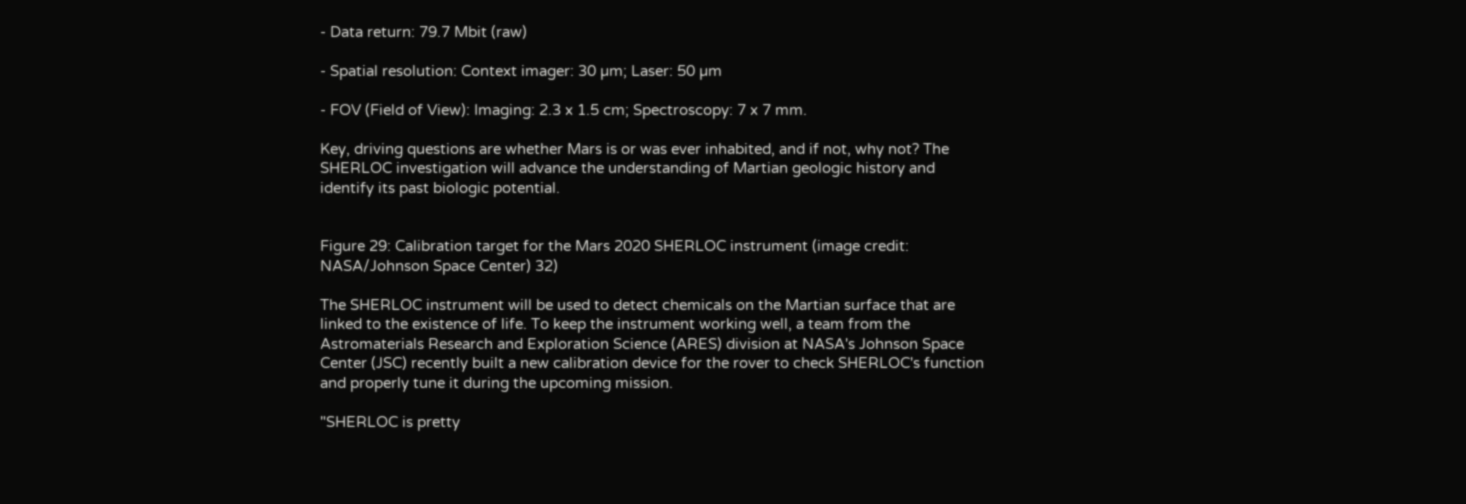- Data return: 79.7 Mbit (raw)

- Spatial resolution: Context imager: 30 µm; Laser: 50 µm

- FOV (Field of View): Imaging: 2.3 x 1.5 cm; Spectroscopy: 7 x 7 mm.

Key, driving questions are whether Mars is or was ever inhabited, and if not, why not? The SHERLOC investigation will advance the understanding of Martian geologic history and identify its past biologic potential.


Figure 29: Calibration target for the Mars 2020 SHERLOC instrument (image credit: NASA/Johnson Space Center) 32)

The SHERLOC instrument will be used to detect chemicals on the Martian surface that are linked to the existence of life. To keep the instrument working well, a team from the Astromaterials Research and Exploration Science (ARES) division at NASA's Johnson Space Center (JSC) recently built a new calibration device for the rover to check SHERLOC's function and properly tune it during the upcoming mission.

"SHERLOC is pretty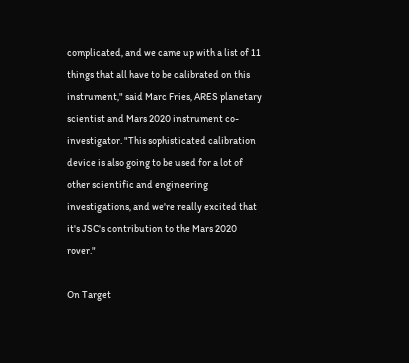complicated, and we came up with a list of 11 things that all have to be calibrated on this instrument," said Marc Fries, ARES planetary scientist and Mars 2020 instrument co-investigator. "This sophisticated calibration device is also going to be used for a lot of other scientific and engineering investigations, and we're really excited that it's JSC's contribution to the Mars 2020 rover."

On Target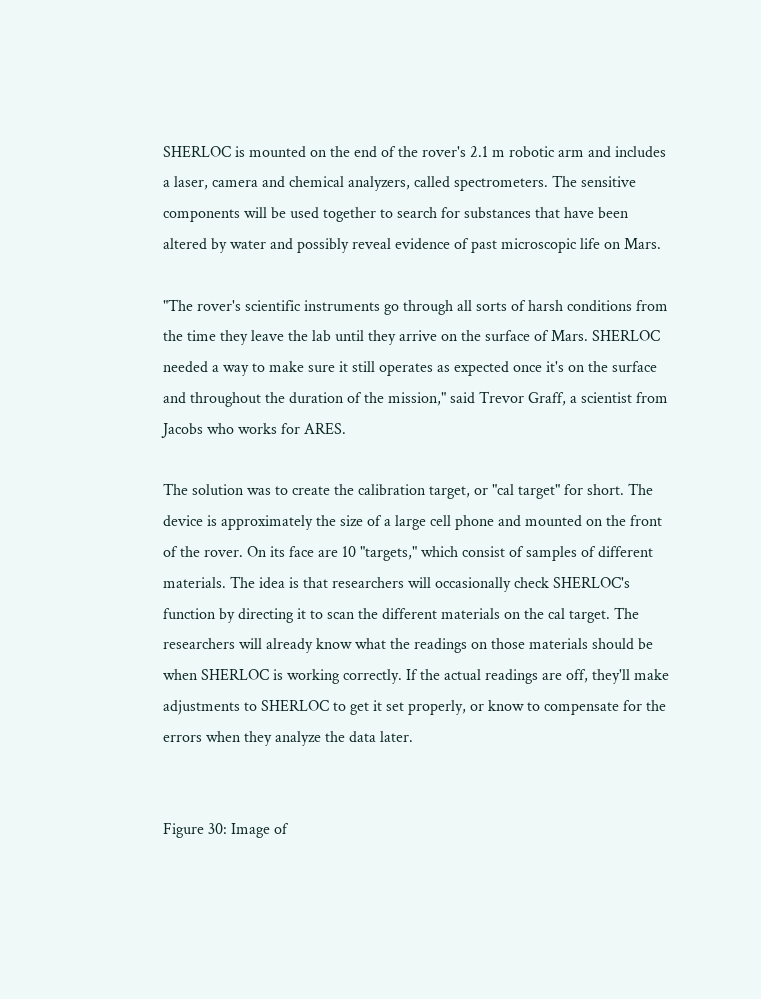SHERLOC is mounted on the end of the rover's 2.1 m robotic arm and includes a laser, camera and chemical analyzers, called spectrometers. The sensitive components will be used together to search for substances that have been altered by water and possibly reveal evidence of past microscopic life on Mars.

"The rover's scientific instruments go through all sorts of harsh conditions from the time they leave the lab until they arrive on the surface of Mars. SHERLOC needed a way to make sure it still operates as expected once it's on the surface and throughout the duration of the mission," said Trevor Graff, a scientist from Jacobs who works for ARES.

The solution was to create the calibration target, or "cal target" for short. The device is approximately the size of a large cell phone and mounted on the front of the rover. On its face are 10 "targets," which consist of samples of different materials. The idea is that researchers will occasionally check SHERLOC's function by directing it to scan the different materials on the cal target. The researchers will already know what the readings on those materials should be when SHERLOC is working correctly. If the actual readings are off, they'll make adjustments to SHERLOC to get it set properly, or know to compensate for the errors when they analyze the data later.


Figure 30: Image of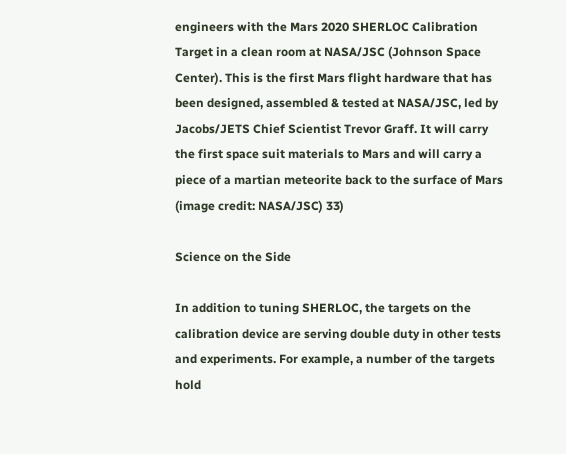engineers with the Mars 2020 SHERLOC Calibration Target in a clean room at NASA/JSC (Johnson Space Center). This is the first Mars flight hardware that has been designed, assembled & tested at NASA/JSC, led by Jacobs/JETS Chief Scientist Trevor Graff. It will carry the first space suit materials to Mars and will carry a piece of a martian meteorite back to the surface of Mars (image credit: NASA/JSC) 33)

Science on the Side

In addition to tuning SHERLOC, the targets on the calibration device are serving double duty in other tests and experiments. For example, a number of the targets hold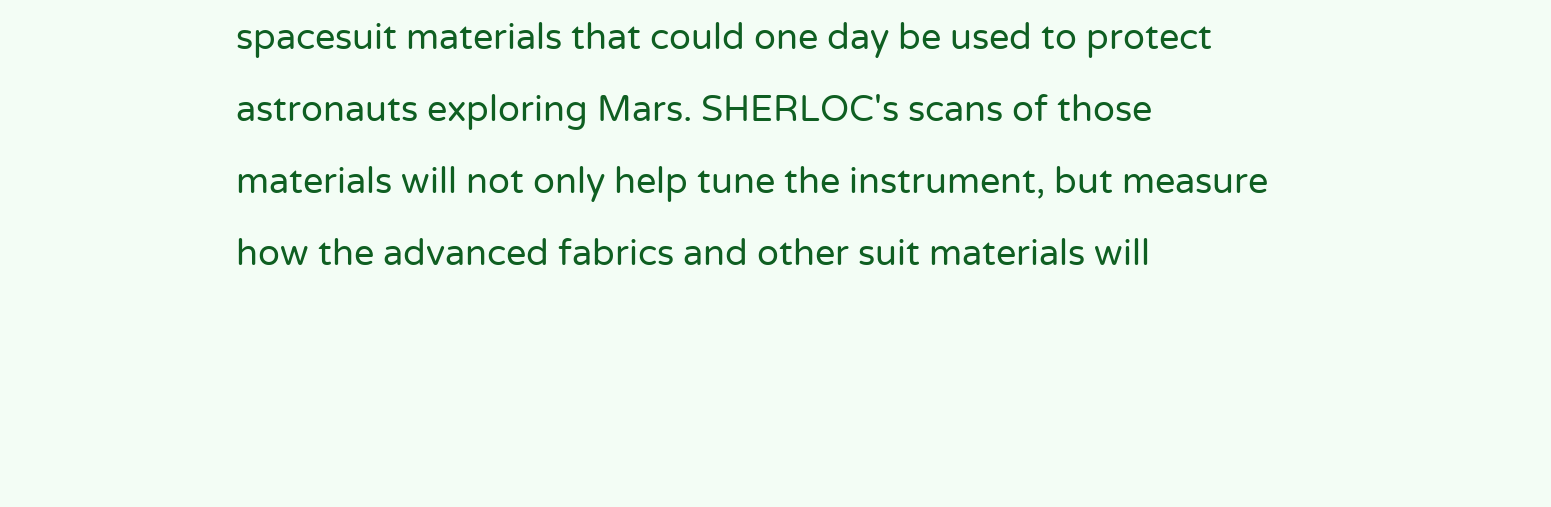spacesuit materials that could one day be used to protect astronauts exploring Mars. SHERLOC's scans of those materials will not only help tune the instrument, but measure how the advanced fabrics and other suit materials will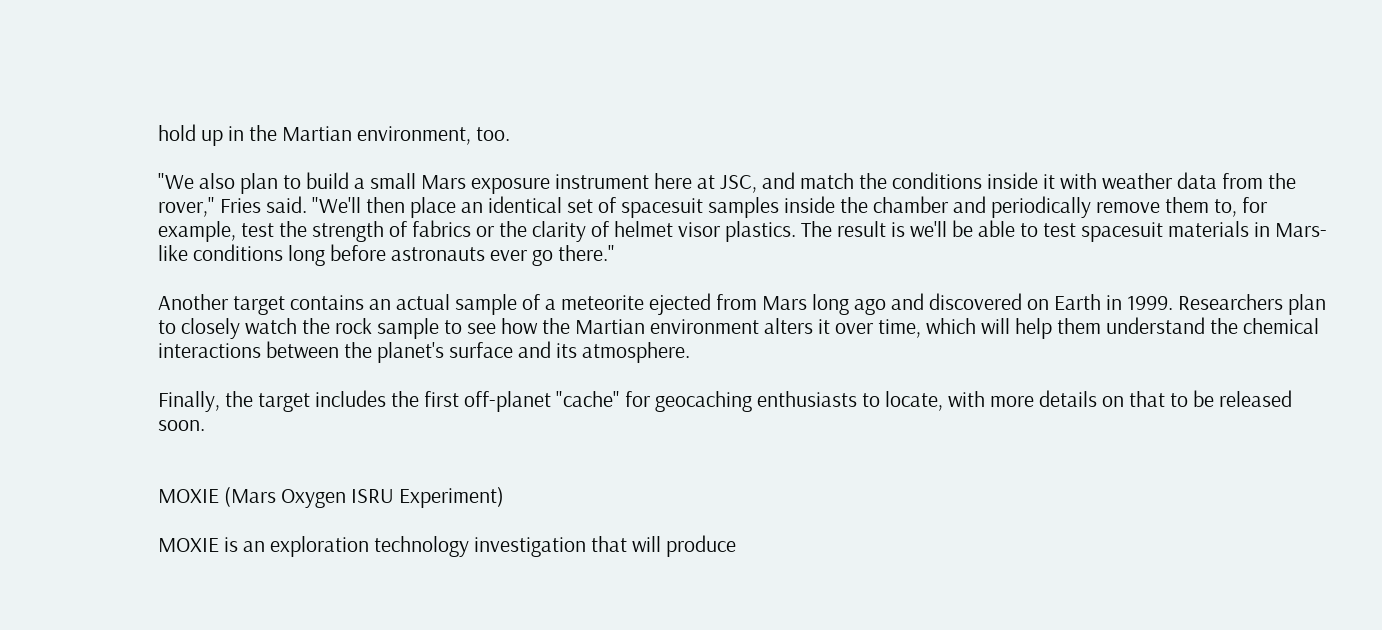hold up in the Martian environment, too.

"We also plan to build a small Mars exposure instrument here at JSC, and match the conditions inside it with weather data from the rover," Fries said. "We'll then place an identical set of spacesuit samples inside the chamber and periodically remove them to, for example, test the strength of fabrics or the clarity of helmet visor plastics. The result is we'll be able to test spacesuit materials in Mars-like conditions long before astronauts ever go there."

Another target contains an actual sample of a meteorite ejected from Mars long ago and discovered on Earth in 1999. Researchers plan to closely watch the rock sample to see how the Martian environment alters it over time, which will help them understand the chemical interactions between the planet's surface and its atmosphere.

Finally, the target includes the first off-planet "cache" for geocaching enthusiasts to locate, with more details on that to be released soon.


MOXIE (Mars Oxygen ISRU Experiment)

MOXIE is an exploration technology investigation that will produce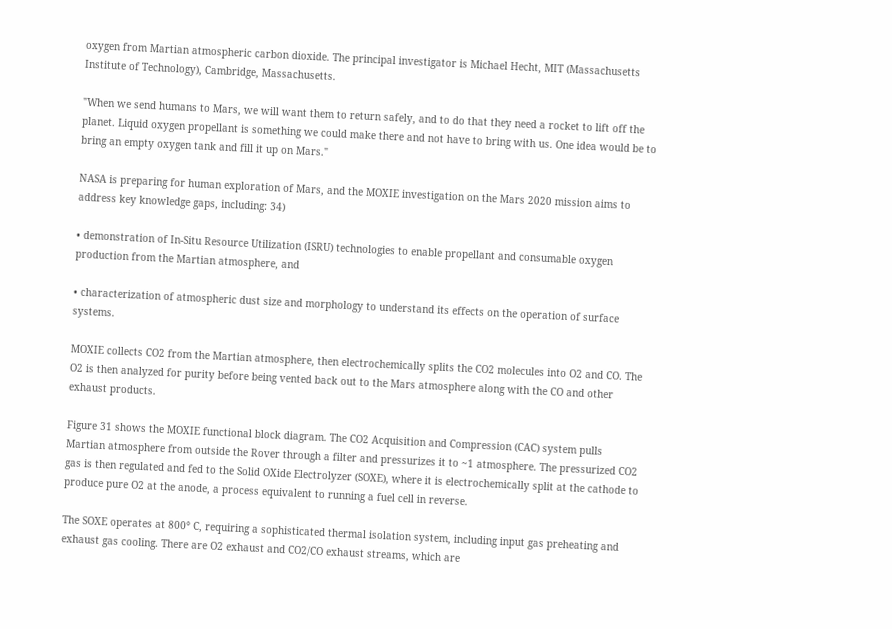oxygen from Martian atmospheric carbon dioxide. The principal investigator is Michael Hecht, MIT (Massachusetts Institute of Technology), Cambridge, Massachusetts.

"When we send humans to Mars, we will want them to return safely, and to do that they need a rocket to lift off the planet. Liquid oxygen propellant is something we could make there and not have to bring with us. One idea would be to bring an empty oxygen tank and fill it up on Mars."

NASA is preparing for human exploration of Mars, and the MOXIE investigation on the Mars 2020 mission aims to address key knowledge gaps, including: 34)

• demonstration of In-Situ Resource Utilization (ISRU) technologies to enable propellant and consumable oxygen production from the Martian atmosphere, and

• characterization of atmospheric dust size and morphology to understand its effects on the operation of surface systems.

MOXIE collects CO2 from the Martian atmosphere, then electrochemically splits the CO2 molecules into O2 and CO. The O2 is then analyzed for purity before being vented back out to the Mars atmosphere along with the CO and other exhaust products.

Figure 31 shows the MOXIE functional block diagram. The CO2 Acquisition and Compression (CAC) system pulls Martian atmosphere from outside the Rover through a filter and pressurizes it to ~1 atmosphere. The pressurized CO2 gas is then regulated and fed to the Solid OXide Electrolyzer (SOXE), where it is electrochemically split at the cathode to produce pure O2 at the anode, a process equivalent to running a fuel cell in reverse.

The SOXE operates at 800° C, requiring a sophisticated thermal isolation system, including input gas preheating and exhaust gas cooling. There are O2 exhaust and CO2/CO exhaust streams, which are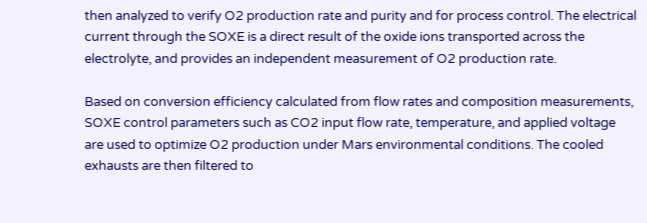then analyzed to verify O2 production rate and purity and for process control. The electrical current through the SOXE is a direct result of the oxide ions transported across the electrolyte, and provides an independent measurement of O2 production rate.

Based on conversion efficiency calculated from flow rates and composition measurements, SOXE control parameters such as CO2 input flow rate, temperature, and applied voltage are used to optimize O2 production under Mars environmental conditions. The cooled exhausts are then filtered to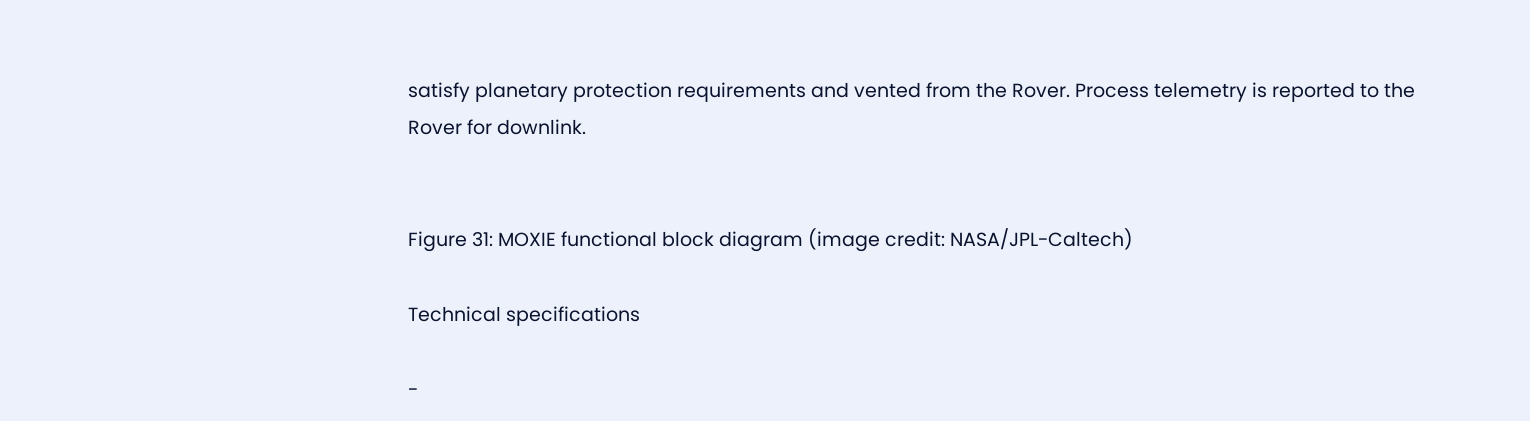satisfy planetary protection requirements and vented from the Rover. Process telemetry is reported to the Rover for downlink.


Figure 31: MOXIE functional block diagram (image credit: NASA/JPL-Caltech)

Technical specifications

-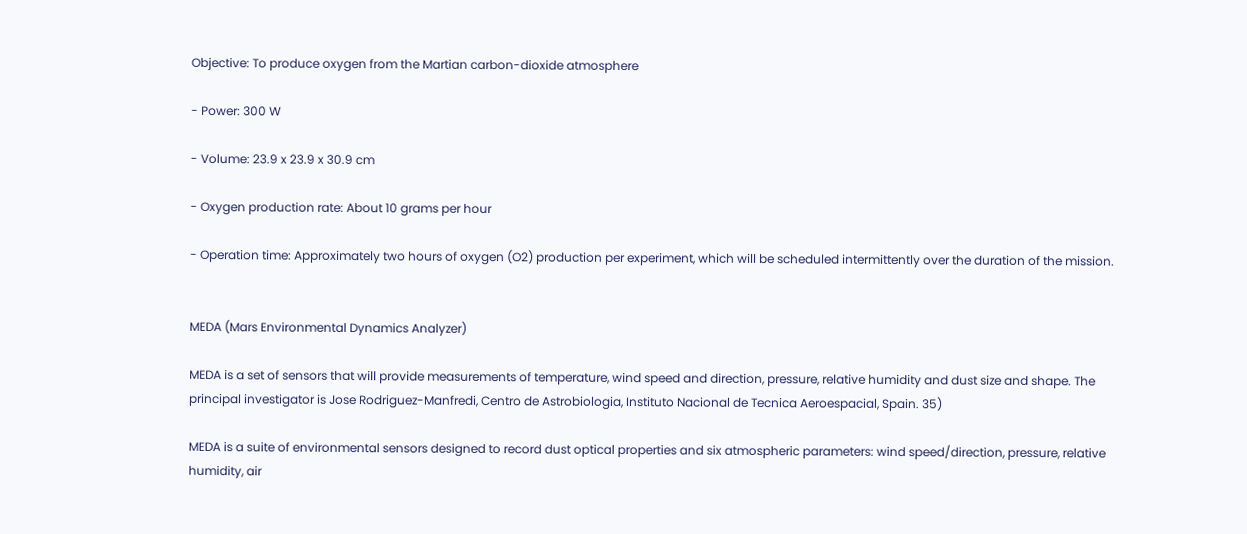Objective: To produce oxygen from the Martian carbon-dioxide atmosphere

- Power: 300 W

- Volume: 23.9 x 23.9 x 30.9 cm

- Oxygen production rate: About 10 grams per hour

- Operation time: Approximately two hours of oxygen (O2) production per experiment, which will be scheduled intermittently over the duration of the mission.


MEDA (Mars Environmental Dynamics Analyzer)

MEDA is a set of sensors that will provide measurements of temperature, wind speed and direction, pressure, relative humidity and dust size and shape. The principal investigator is Jose Rodriguez-Manfredi, Centro de Astrobiologia, Instituto Nacional de Tecnica Aeroespacial, Spain. 35)

MEDA is a suite of environmental sensors designed to record dust optical properties and six atmospheric parameters: wind speed/direction, pressure, relative humidity, air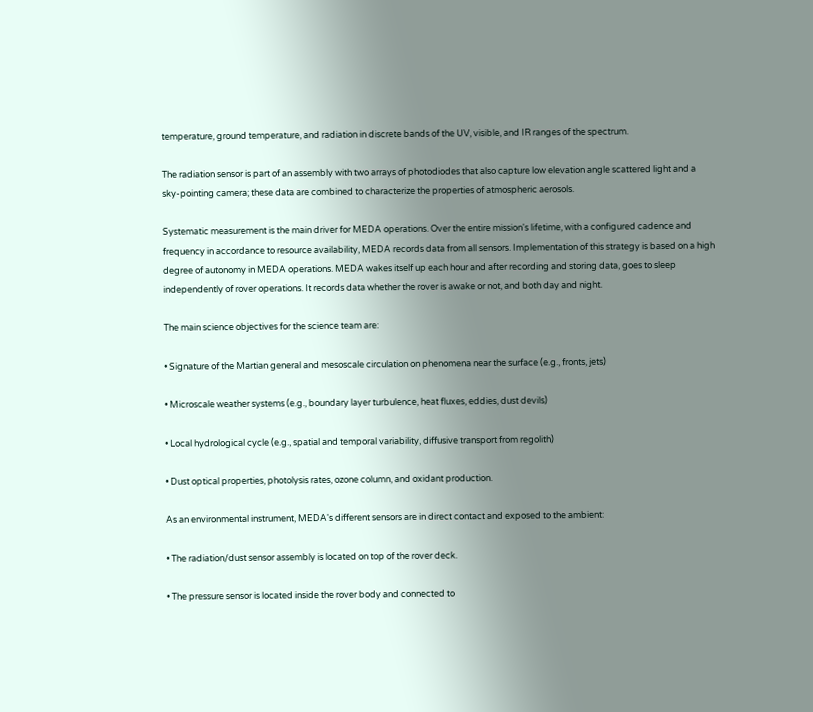temperature, ground temperature, and radiation in discrete bands of the UV, visible, and IR ranges of the spectrum.

The radiation sensor is part of an assembly with two arrays of photodiodes that also capture low elevation angle scattered light and a sky-pointing camera; these data are combined to characterize the properties of atmospheric aerosols.

Systematic measurement is the main driver for MEDA operations. Over the entire mission's lifetime, with a configured cadence and frequency in accordance to resource availability, MEDA records data from all sensors. Implementation of this strategy is based on a high degree of autonomy in MEDA operations. MEDA wakes itself up each hour and after recording and storing data, goes to sleep independently of rover operations. It records data whether the rover is awake or not, and both day and night.

The main science objectives for the science team are:

• Signature of the Martian general and mesoscale circulation on phenomena near the surface (e.g., fronts, jets)

• Microscale weather systems (e.g., boundary layer turbulence, heat fluxes, eddies, dust devils)

• Local hydrological cycle (e.g., spatial and temporal variability, diffusive transport from regolith)

• Dust optical properties, photolysis rates, ozone column, and oxidant production.

As an environmental instrument, MEDA's different sensors are in direct contact and exposed to the ambient:

• The radiation/dust sensor assembly is located on top of the rover deck.

• The pressure sensor is located inside the rover body and connected to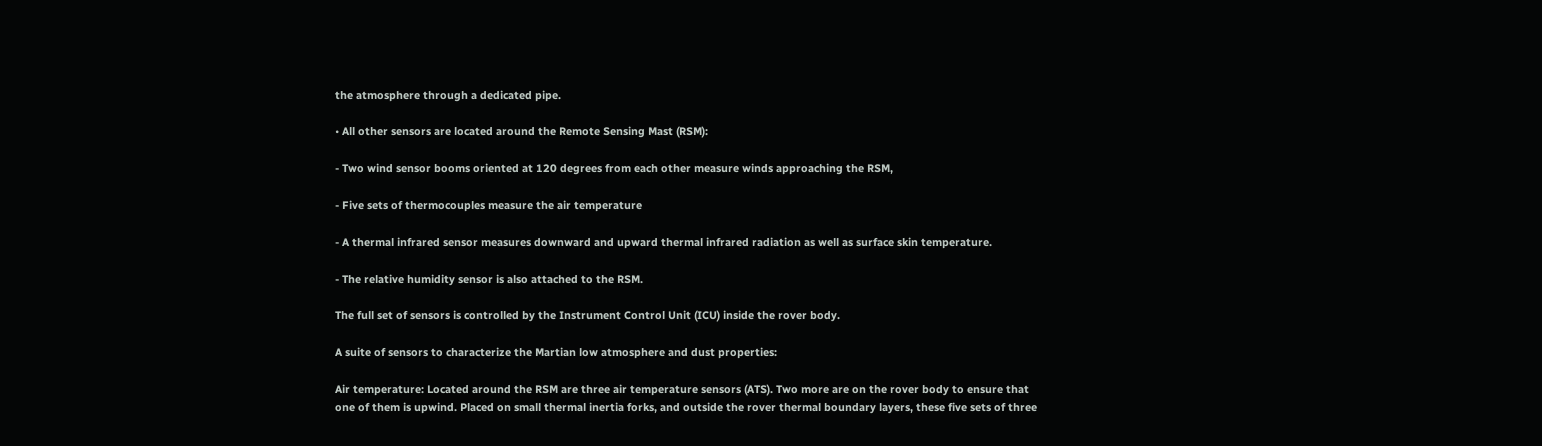the atmosphere through a dedicated pipe.

• All other sensors are located around the Remote Sensing Mast (RSM):

- Two wind sensor booms oriented at 120 degrees from each other measure winds approaching the RSM,

- Five sets of thermocouples measure the air temperature

- A thermal infrared sensor measures downward and upward thermal infrared radiation as well as surface skin temperature.

- The relative humidity sensor is also attached to the RSM.

The full set of sensors is controlled by the Instrument Control Unit (ICU) inside the rover body.

A suite of sensors to characterize the Martian low atmosphere and dust properties:

Air temperature: Located around the RSM are three air temperature sensors (ATS). Two more are on the rover body to ensure that one of them is upwind. Placed on small thermal inertia forks, and outside the rover thermal boundary layers, these five sets of three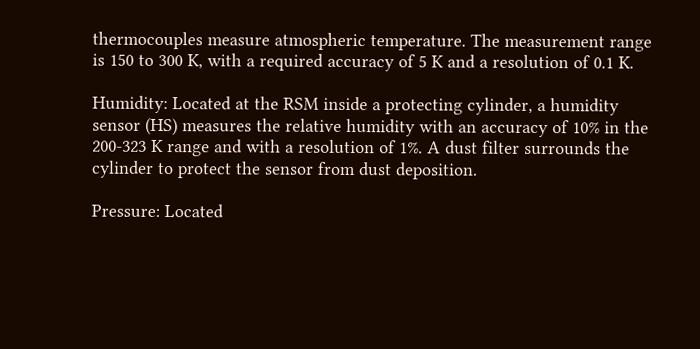thermocouples measure atmospheric temperature. The measurement range is 150 to 300 K, with a required accuracy of 5 K and a resolution of 0.1 K.

Humidity: Located at the RSM inside a protecting cylinder, a humidity sensor (HS) measures the relative humidity with an accuracy of 10% in the 200-323 K range and with a resolution of 1%. A dust filter surrounds the cylinder to protect the sensor from dust deposition.

Pressure: Located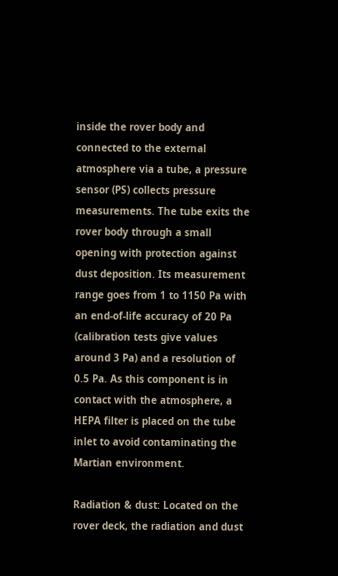inside the rover body and connected to the external atmosphere via a tube, a pressure sensor (PS) collects pressure measurements. The tube exits the rover body through a small opening with protection against dust deposition. Its measurement range goes from 1 to 1150 Pa with an end-of-life accuracy of 20 Pa (calibration tests give values around 3 Pa) and a resolution of 0.5 Pa. As this component is in contact with the atmosphere, a HEPA filter is placed on the tube inlet to avoid contaminating the Martian environment.

Radiation & dust: Located on the rover deck, the radiation and dust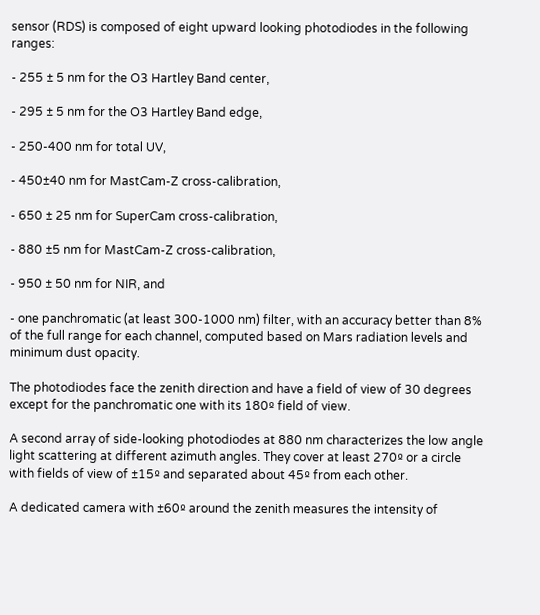sensor (RDS) is composed of eight upward looking photodiodes in the following ranges:

- 255 ± 5 nm for the O3 Hartley Band center,

- 295 ± 5 nm for the O3 Hartley Band edge,

- 250-400 nm for total UV,

- 450±40 nm for MastCam-Z cross-calibration,

- 650 ± 25 nm for SuperCam cross-calibration,

- 880 ±5 nm for MastCam-Z cross-calibration,

- 950 ± 50 nm for NIR, and

- one panchromatic (at least 300-1000 nm) filter, with an accuracy better than 8% of the full range for each channel, computed based on Mars radiation levels and minimum dust opacity.

The photodiodes face the zenith direction and have a field of view of 30 degrees except for the panchromatic one with its 180º field of view.

A second array of side-looking photodiodes at 880 nm characterizes the low angle light scattering at different azimuth angles. They cover at least 270º or a circle with fields of view of ±15º and separated about 45º from each other.

A dedicated camera with ±60º around the zenith measures the intensity of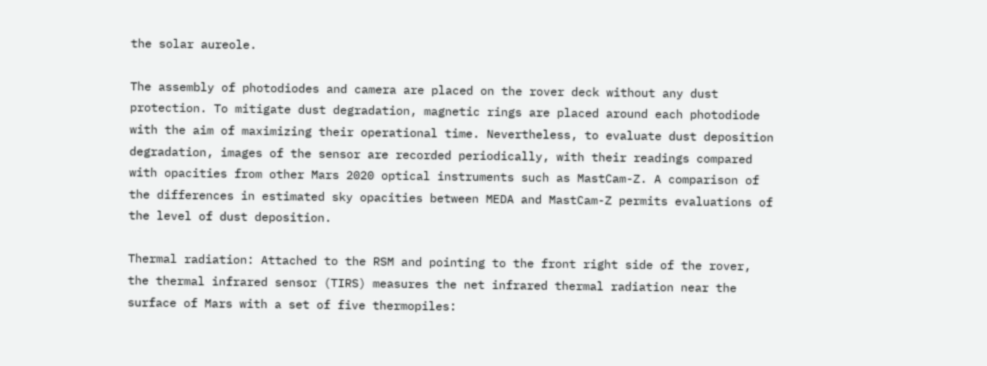the solar aureole.

The assembly of photodiodes and camera are placed on the rover deck without any dust protection. To mitigate dust degradation, magnetic rings are placed around each photodiode with the aim of maximizing their operational time. Nevertheless, to evaluate dust deposition degradation, images of the sensor are recorded periodically, with their readings compared with opacities from other Mars 2020 optical instruments such as MastCam-Z. A comparison of the differences in estimated sky opacities between MEDA and MastCam-Z permits evaluations of the level of dust deposition.

Thermal radiation: Attached to the RSM and pointing to the front right side of the rover, the thermal infrared sensor (TIRS) measures the net infrared thermal radiation near the surface of Mars with a set of five thermopiles: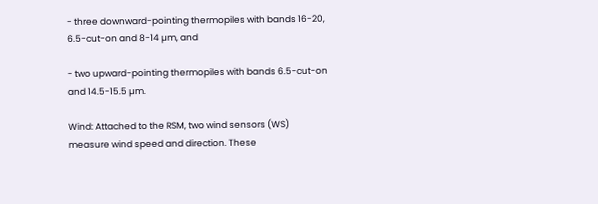- three downward-pointing thermopiles with bands 16-20, 6.5-cut-on and 8-14 µm, and

- two upward-pointing thermopiles with bands 6.5-cut-on and 14.5-15.5 µm.

Wind: Attached to the RSM, two wind sensors (WS) measure wind speed and direction. These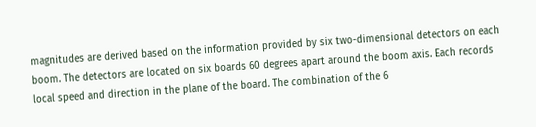magnitudes are derived based on the information provided by six two-dimensional detectors on each boom. The detectors are located on six boards 60 degrees apart around the boom axis. Each records local speed and direction in the plane of the board. The combination of the 6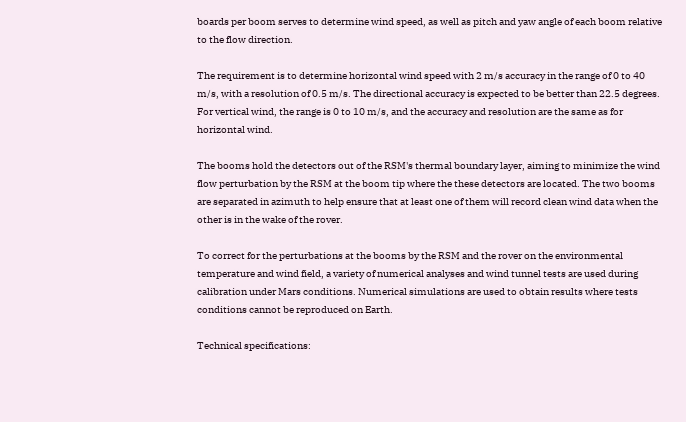boards per boom serves to determine wind speed, as well as pitch and yaw angle of each boom relative to the flow direction.

The requirement is to determine horizontal wind speed with 2 m/s accuracy in the range of 0 to 40 m/s, with a resolution of 0.5 m/s. The directional accuracy is expected to be better than 22.5 degrees. For vertical wind, the range is 0 to 10 m/s, and the accuracy and resolution are the same as for horizontal wind.

The booms hold the detectors out of the RSM's thermal boundary layer, aiming to minimize the wind flow perturbation by the RSM at the boom tip where the these detectors are located. The two booms are separated in azimuth to help ensure that at least one of them will record clean wind data when the other is in the wake of the rover.

To correct for the perturbations at the booms by the RSM and the rover on the environmental temperature and wind field, a variety of numerical analyses and wind tunnel tests are used during calibration under Mars conditions. Numerical simulations are used to obtain results where tests conditions cannot be reproduced on Earth.

Technical specifications: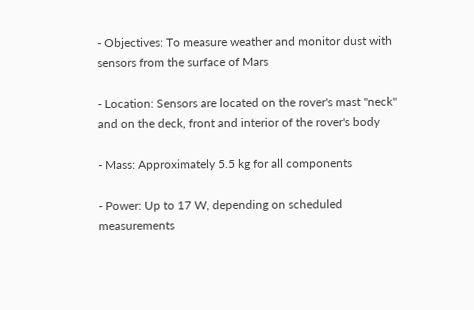- Objectives: To measure weather and monitor dust with sensors from the surface of Mars

- Location: Sensors are located on the rover's mast "neck" and on the deck, front and interior of the rover's body

- Mass: Approximately 5.5 kg for all components

- Power: Up to 17 W, depending on scheduled measurements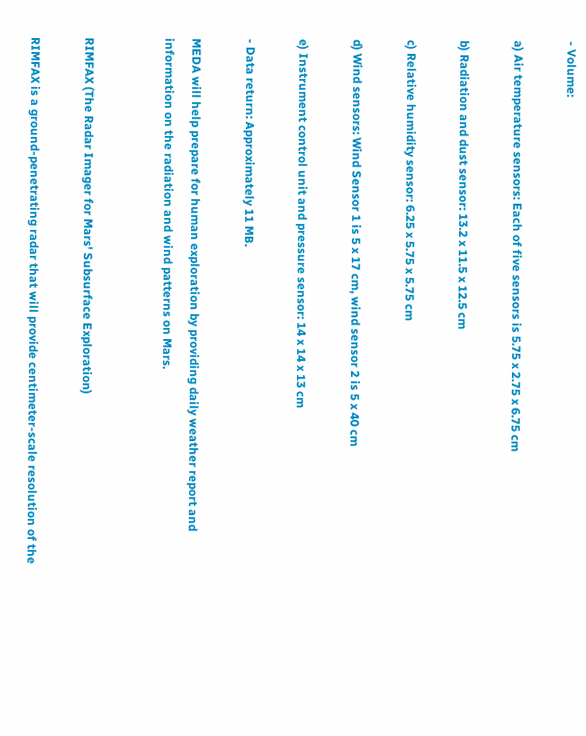- Volume:

a) Air temperature sensors: Each of five sensors is 5.75 x 2.75 x 6.75 cm

b) Radiation and dust sensor: 13.2 x 11.5 x 12.5 cm

c) Relative humidity sensor: 6.25 x 5.75 x 5.75 cm

d) Wind sensors: Wind Sensor 1 is 5 x 17 cm, wind sensor 2 is 5 x 40 cm

e) Instrument control unit and pressure sensor: 14 x 14 x 13 cm

- Data return: Approximately 11 MB.

MEDA will help prepare for human exploration by providing daily weather report and information on the radiation and wind patterns on Mars.


RIMFAX (The Radar Imager for Mars' Subsurface Exploration)

RIMFAX is a ground-penetrating radar that will provide centimeter-scale resolution of the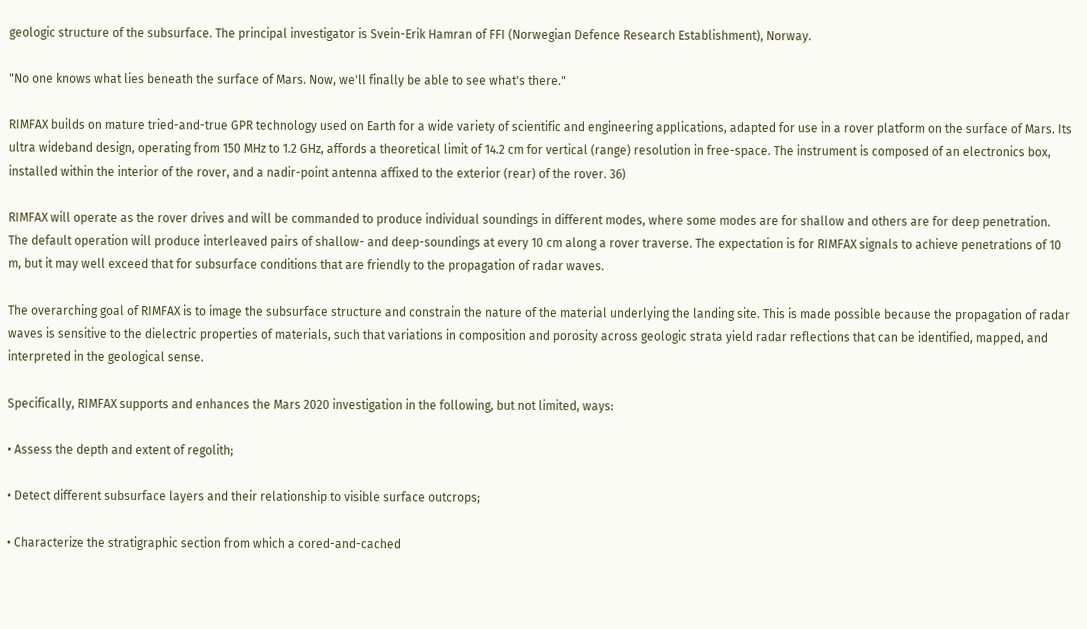geologic structure of the subsurface. The principal investigator is Svein-Erik Hamran of FFI (Norwegian Defence Research Establishment), Norway.

"No one knows what lies beneath the surface of Mars. Now, we'll finally be able to see what's there."

RIMFAX builds on mature tried-and-true GPR technology used on Earth for a wide variety of scientific and engineering applications, adapted for use in a rover platform on the surface of Mars. Its ultra wideband design, operating from 150 MHz to 1.2 GHz, affords a theoretical limit of 14.2 cm for vertical (range) resolution in free-space. The instrument is composed of an electronics box, installed within the interior of the rover, and a nadir-point antenna affixed to the exterior (rear) of the rover. 36)

RIMFAX will operate as the rover drives and will be commanded to produce individual soundings in different modes, where some modes are for shallow and others are for deep penetration. The default operation will produce interleaved pairs of shallow- and deep-soundings at every 10 cm along a rover traverse. The expectation is for RIMFAX signals to achieve penetrations of 10 m, but it may well exceed that for subsurface conditions that are friendly to the propagation of radar waves.

The overarching goal of RIMFAX is to image the subsurface structure and constrain the nature of the material underlying the landing site. This is made possible because the propagation of radar waves is sensitive to the dielectric properties of materials, such that variations in composition and porosity across geologic strata yield radar reflections that can be identified, mapped, and interpreted in the geological sense.

Specifically, RIMFAX supports and enhances the Mars 2020 investigation in the following, but not limited, ways:

• Assess the depth and extent of regolith;

• Detect different subsurface layers and their relationship to visible surface outcrops;

• Characterize the stratigraphic section from which a cored-and-cached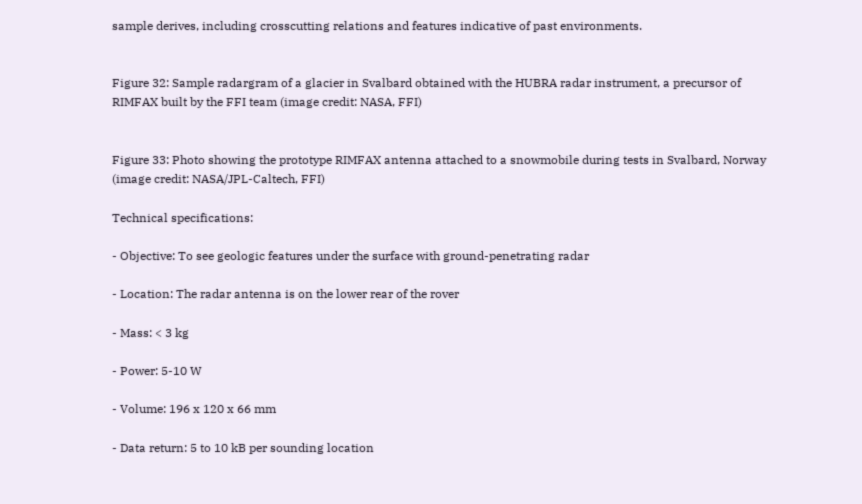sample derives, including crosscutting relations and features indicative of past environments.


Figure 32: Sample radargram of a glacier in Svalbard obtained with the HUBRA radar instrument, a precursor of RIMFAX built by the FFI team (image credit: NASA, FFI)


Figure 33: Photo showing the prototype RIMFAX antenna attached to a snowmobile during tests in Svalbard, Norway (image credit: NASA/JPL-Caltech, FFI)

Technical specifications:

- Objective: To see geologic features under the surface with ground-penetrating radar

- Location: The radar antenna is on the lower rear of the rover

- Mass: < 3 kg

- Power: 5-10 W

- Volume: 196 x 120 x 66 mm

- Data return: 5 to 10 kB per sounding location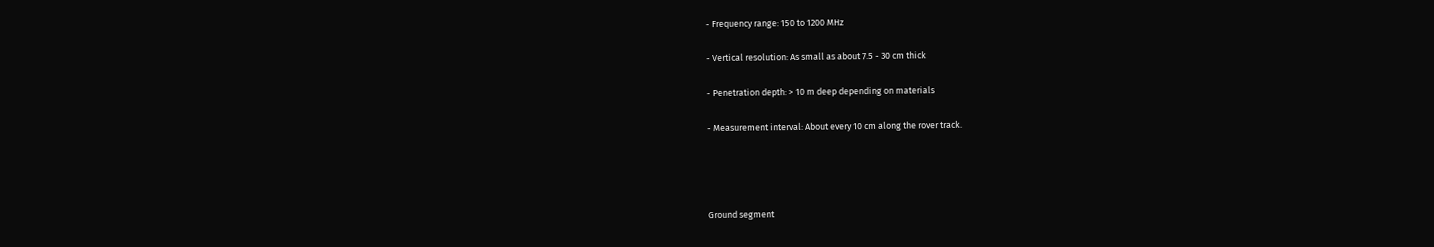- Frequency range: 150 to 1200 MHz

- Vertical resolution: As small as about 7.5 - 30 cm thick

- Penetration depth: > 10 m deep depending on materials

- Measurement interval: About every 10 cm along the rover track.




Ground segment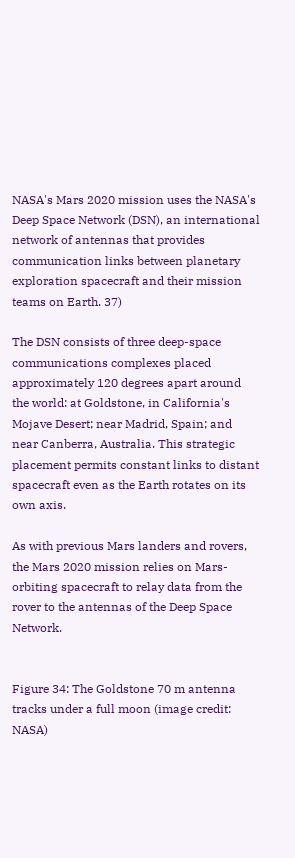NASA's Mars 2020 mission uses the NASA's Deep Space Network (DSN), an international network of antennas that provides communication links between planetary exploration spacecraft and their mission teams on Earth. 37)

The DSN consists of three deep-space communications complexes placed approximately 120 degrees apart around the world: at Goldstone, in California's Mojave Desert; near Madrid, Spain; and near Canberra, Australia. This strategic placement permits constant links to distant spacecraft even as the Earth rotates on its own axis.

As with previous Mars landers and rovers, the Mars 2020 mission relies on Mars-orbiting spacecraft to relay data from the rover to the antennas of the Deep Space Network.


Figure 34: The Goldstone 70 m antenna tracks under a full moon (image credit: NASA)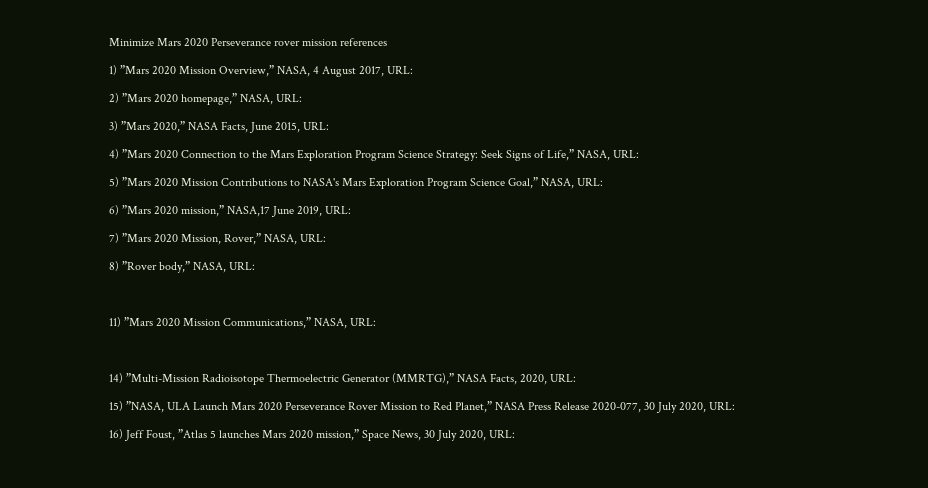Minimize Mars 2020 Perseverance rover mission references

1) ”Mars 2020 Mission Overview,” NASA, 4 August 2017, URL:

2) ”Mars 2020 homepage,” NASA, URL:

3) ”Mars 2020,” NASA Facts, June 2015, URL:

4) ”Mars 2020 Connection to the Mars Exploration Program Science Strategy: Seek Signs of Life,” NASA, URL:

5) ”Mars 2020 Mission Contributions to NASA's Mars Exploration Program Science Goal,” NASA, URL:

6) ”Mars 2020 mission,” NASA,17 June 2019, URL:

7) ”Mars 2020 Mission, Rover,” NASA, URL:

8) ”Rover body,” NASA, URL:



11) ”Mars 2020 Mission Communications,” NASA, URL:



14) ”Multi-Mission Radioisotope Thermoelectric Generator (MMRTG),” NASA Facts, 2020, URL:

15) ”NASA, ULA Launch Mars 2020 Perseverance Rover Mission to Red Planet,” NASA Press Release 2020-077, 30 July 2020, URL:

16) Jeff Foust, ”Atlas 5 launches Mars 2020 mission,” Space News, 30 July 2020, URL: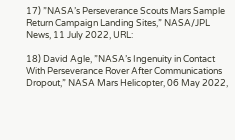17) ”NASA’s Perseverance Scouts Mars Sample Return Campaign Landing Sites,” NASA/JPL News, 11 July 2022, URL:

18) David Agle, ”NASA’s Ingenuity in Contact With Perseverance Rover After Communications Dropout,” NASA Mars Helicopter, 06 May 2022,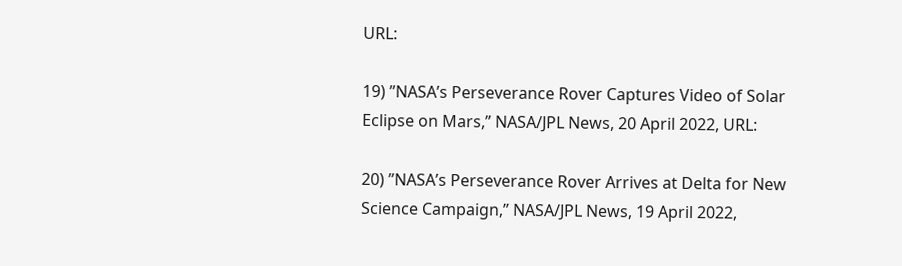URL:

19) ”NASA’s Perseverance Rover Captures Video of Solar Eclipse on Mars,” NASA/JPL News, 20 April 2022, URL:

20) ”NASA’s Perseverance Rover Arrives at Delta for New Science Campaign,” NASA/JPL News, 19 April 2022,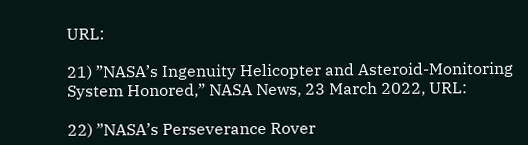URL:

21) ”NASA’s Ingenuity Helicopter and Asteroid-Monitoring System Honored,” NASA News, 23 March 2022, URL:

22) ”NASA’s Perseverance Rover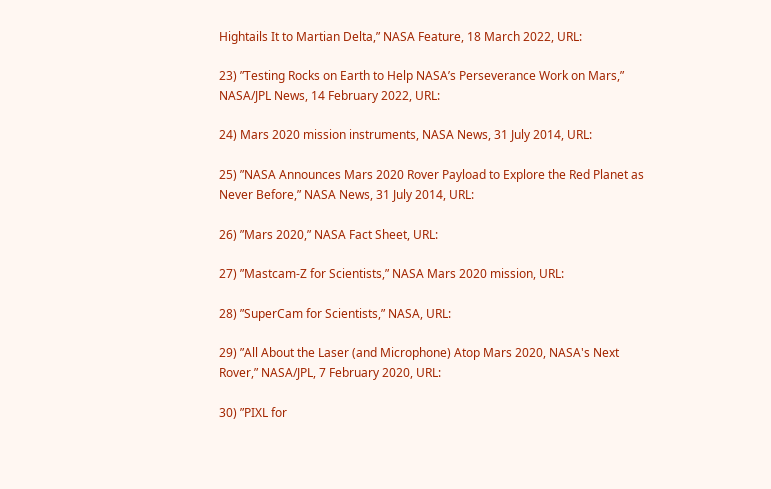Hightails It to Martian Delta,” NASA Feature, 18 March 2022, URL:

23) ”Testing Rocks on Earth to Help NASA’s Perseverance Work on Mars,” NASA/JPL News, 14 February 2022, URL:

24) Mars 2020 mission instruments, NASA News, 31 July 2014, URL:

25) ”NASA Announces Mars 2020 Rover Payload to Explore the Red Planet as Never Before,” NASA News, 31 July 2014, URL:

26) ”Mars 2020,” NASA Fact Sheet, URL:

27) ”Mastcam-Z for Scientists,” NASA Mars 2020 mission, URL:

28) ”SuperCam for Scientists,” NASA, URL:

29) ”All About the Laser (and Microphone) Atop Mars 2020, NASA's Next Rover,” NASA/JPL, 7 February 2020, URL:

30) ”PIXL for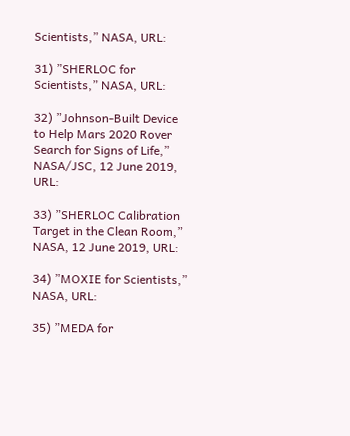Scientists,” NASA, URL:

31) ”SHERLOC for Scientists,” NASA, URL:

32) ”Johnson-Built Device to Help Mars 2020 Rover Search for Signs of Life,” NASA/JSC, 12 June 2019, URL:

33) ”SHERLOC Calibration Target in the Clean Room,” NASA, 12 June 2019, URL:

34) ”MOXIE for Scientists,” NASA, URL:

35) ”MEDA for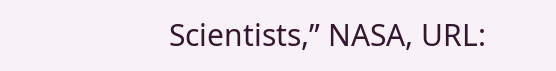Scientists,” NASA, URL: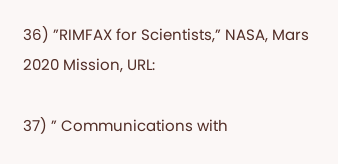36) ”RIMFAX for Scientists,” NASA, Mars 2020 Mission, URL:

37) ” Communications with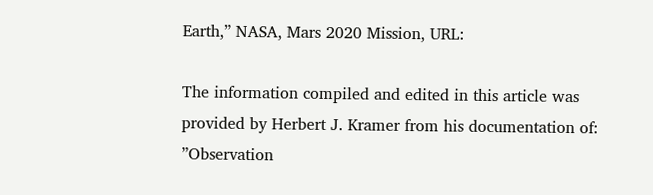Earth,” NASA, Mars 2020 Mission, URL:

The information compiled and edited in this article was provided by Herbert J. Kramer from his documentation of: ”Observation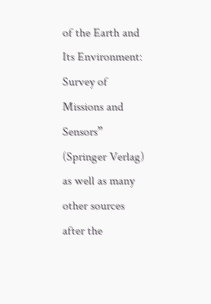of the Earth and Its Environment: Survey of Missions and Sensors” (Springer Verlag) as well as many other sources after the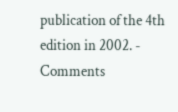publication of the 4th edition in 2002. - Comments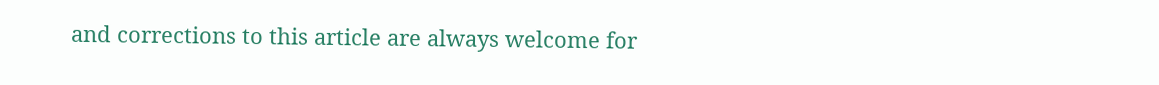and corrections to this article are always welcome for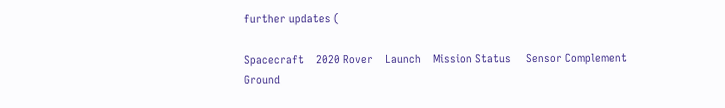further updates (

Spacecraft    2020 Rover    Launch    Mission Status     Sensor Complement   Ground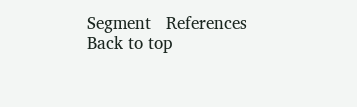Segment   References    Back to top